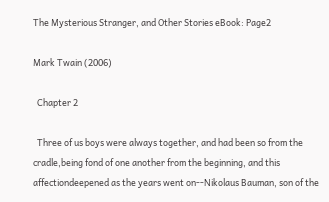The Mysterious Stranger, and Other Stories eBook: Page2

Mark Twain (2006)

  Chapter 2

  Three of us boys were always together, and had been so from the cradle,being fond of one another from the beginning, and this affectiondeepened as the years went on--Nikolaus Bauman, son of the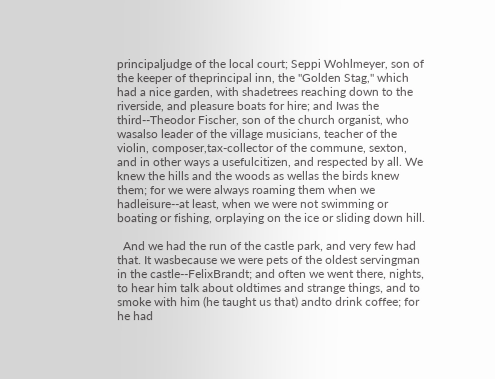principaljudge of the local court; Seppi Wohlmeyer, son of the keeper of theprincipal inn, the "Golden Stag," which had a nice garden, with shadetrees reaching down to the riverside, and pleasure boats for hire; and Iwas the third--Theodor Fischer, son of the church organist, who wasalso leader of the village musicians, teacher of the violin, composer,tax-collector of the commune, sexton, and in other ways a usefulcitizen, and respected by all. We knew the hills and the woods as wellas the birds knew them; for we were always roaming them when we hadleisure--at least, when we were not swimming or boating or fishing, orplaying on the ice or sliding down hill.

  And we had the run of the castle park, and very few had that. It wasbecause we were pets of the oldest servingman in the castle--FelixBrandt; and often we went there, nights, to hear him talk about oldtimes and strange things, and to smoke with him (he taught us that) andto drink coffee; for he had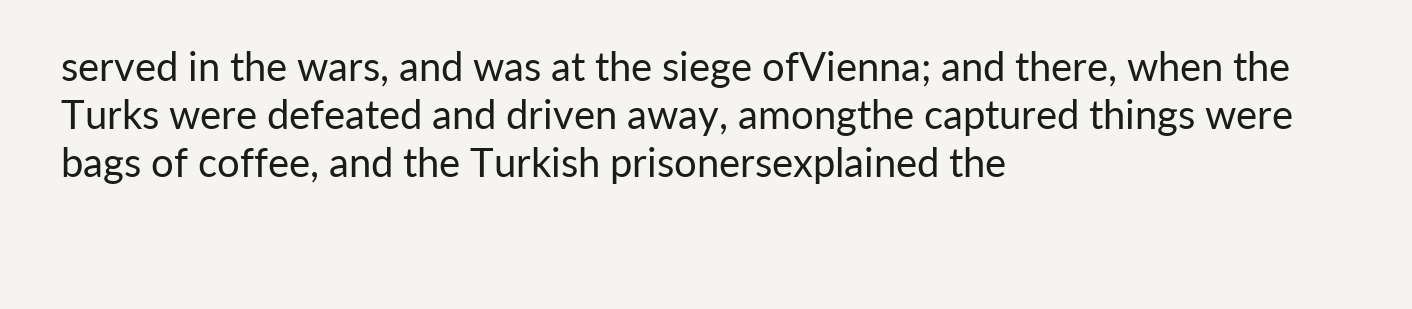served in the wars, and was at the siege ofVienna; and there, when the Turks were defeated and driven away, amongthe captured things were bags of coffee, and the Turkish prisonersexplained the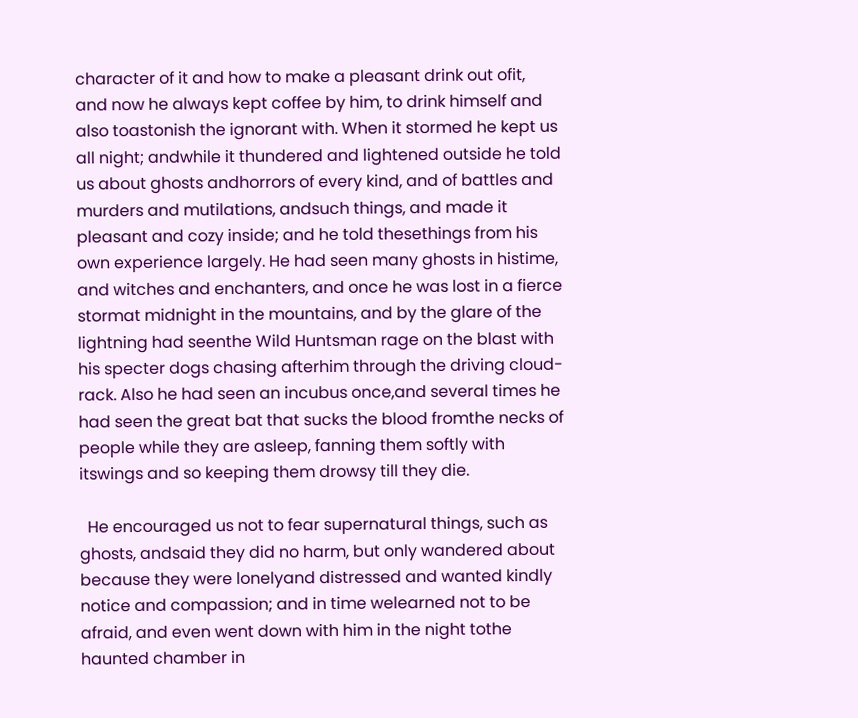character of it and how to make a pleasant drink out ofit, and now he always kept coffee by him, to drink himself and also toastonish the ignorant with. When it stormed he kept us all night; andwhile it thundered and lightened outside he told us about ghosts andhorrors of every kind, and of battles and murders and mutilations, andsuch things, and made it pleasant and cozy inside; and he told thesethings from his own experience largely. He had seen many ghosts in histime, and witches and enchanters, and once he was lost in a fierce stormat midnight in the mountains, and by the glare of the lightning had seenthe Wild Huntsman rage on the blast with his specter dogs chasing afterhim through the driving cloud-rack. Also he had seen an incubus once,and several times he had seen the great bat that sucks the blood fromthe necks of people while they are asleep, fanning them softly with itswings and so keeping them drowsy till they die.

  He encouraged us not to fear supernatural things, such as ghosts, andsaid they did no harm, but only wandered about because they were lonelyand distressed and wanted kindly notice and compassion; and in time welearned not to be afraid, and even went down with him in the night tothe haunted chamber in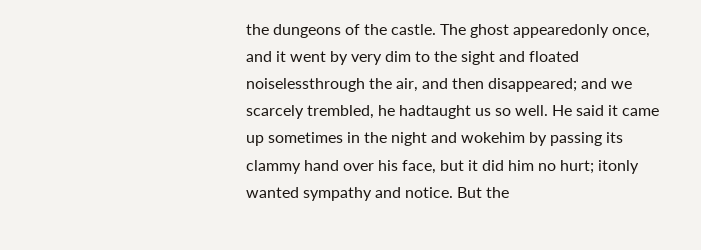the dungeons of the castle. The ghost appearedonly once, and it went by very dim to the sight and floated noiselessthrough the air, and then disappeared; and we scarcely trembled, he hadtaught us so well. He said it came up sometimes in the night and wokehim by passing its clammy hand over his face, but it did him no hurt; itonly wanted sympathy and notice. But the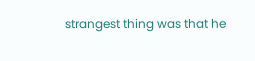strangest thing was that he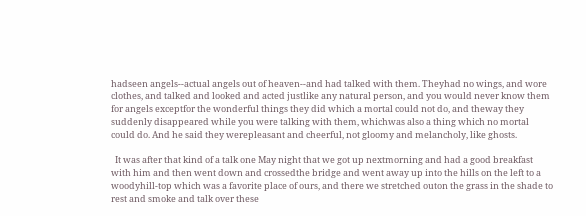hadseen angels--actual angels out of heaven--and had talked with them. Theyhad no wings, and wore clothes, and talked and looked and acted justlike any natural person, and you would never know them for angels exceptfor the wonderful things they did which a mortal could not do, and theway they suddenly disappeared while you were talking with them, whichwas also a thing which no mortal could do. And he said they werepleasant and cheerful, not gloomy and melancholy, like ghosts.

  It was after that kind of a talk one May night that we got up nextmorning and had a good breakfast with him and then went down and crossedthe bridge and went away up into the hills on the left to a woodyhill-top which was a favorite place of ours, and there we stretched outon the grass in the shade to rest and smoke and talk over these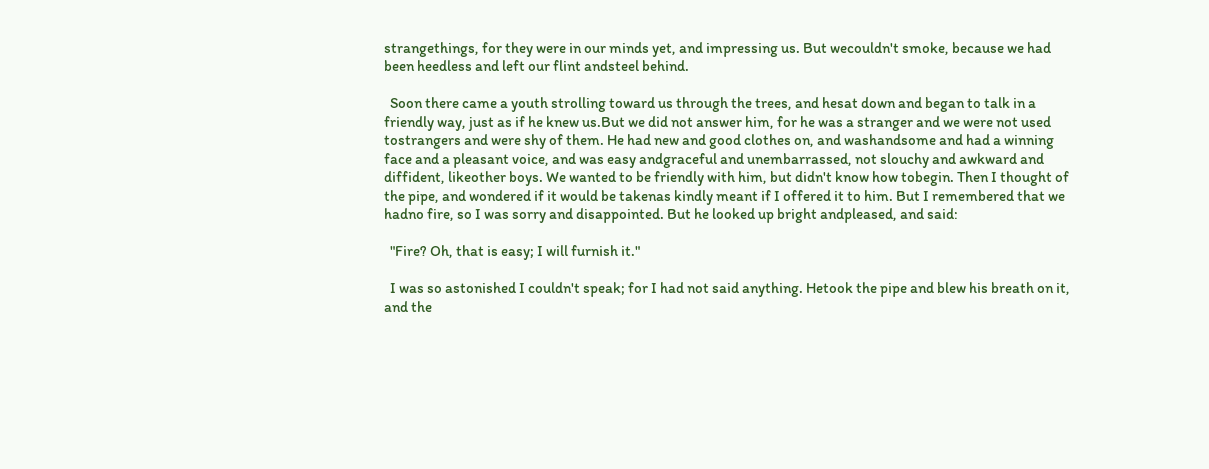strangethings, for they were in our minds yet, and impressing us. But wecouldn't smoke, because we had been heedless and left our flint andsteel behind.

  Soon there came a youth strolling toward us through the trees, and hesat down and began to talk in a friendly way, just as if he knew us.But we did not answer him, for he was a stranger and we were not used tostrangers and were shy of them. He had new and good clothes on, and washandsome and had a winning face and a pleasant voice, and was easy andgraceful and unembarrassed, not slouchy and awkward and diffident, likeother boys. We wanted to be friendly with him, but didn't know how tobegin. Then I thought of the pipe, and wondered if it would be takenas kindly meant if I offered it to him. But I remembered that we hadno fire, so I was sorry and disappointed. But he looked up bright andpleased, and said:

  "Fire? Oh, that is easy; I will furnish it."

  I was so astonished I couldn't speak; for I had not said anything. Hetook the pipe and blew his breath on it, and the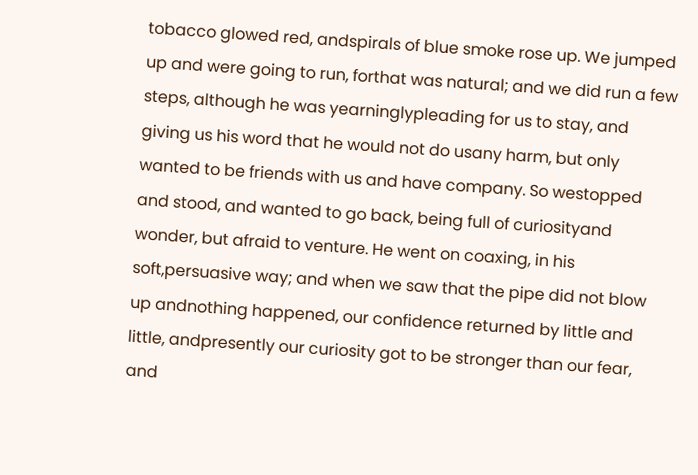tobacco glowed red, andspirals of blue smoke rose up. We jumped up and were going to run, forthat was natural; and we did run a few steps, although he was yearninglypleading for us to stay, and giving us his word that he would not do usany harm, but only wanted to be friends with us and have company. So westopped and stood, and wanted to go back, being full of curiosityand wonder, but afraid to venture. He went on coaxing, in his soft,persuasive way; and when we saw that the pipe did not blow up andnothing happened, our confidence returned by little and little, andpresently our curiosity got to be stronger than our fear, and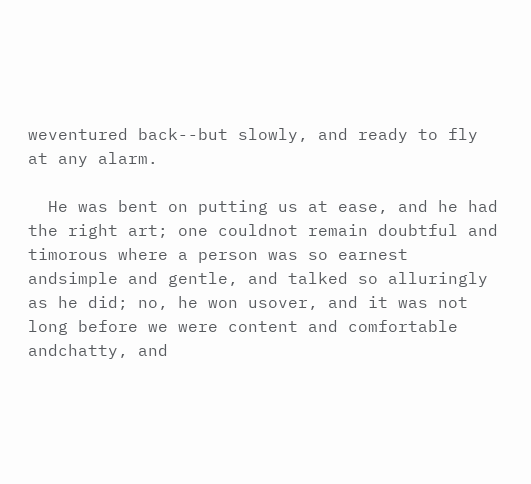weventured back--but slowly, and ready to fly at any alarm.

  He was bent on putting us at ease, and he had the right art; one couldnot remain doubtful and timorous where a person was so earnest andsimple and gentle, and talked so alluringly as he did; no, he won usover, and it was not long before we were content and comfortable andchatty, and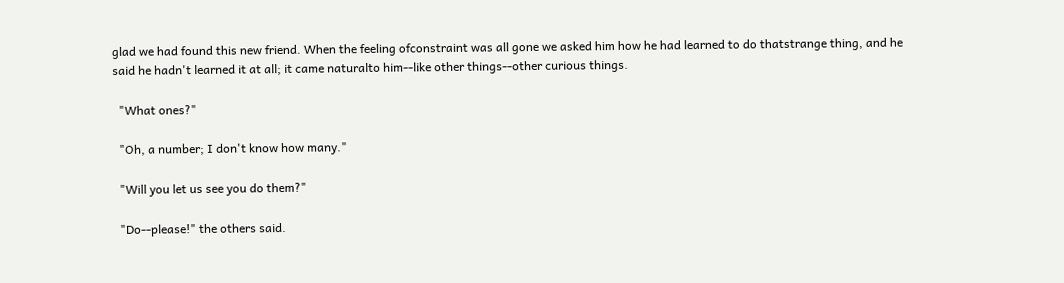glad we had found this new friend. When the feeling ofconstraint was all gone we asked him how he had learned to do thatstrange thing, and he said he hadn't learned it at all; it came naturalto him--like other things--other curious things.

  "What ones?"

  "Oh, a number; I don't know how many."

  "Will you let us see you do them?"

  "Do--please!" the others said.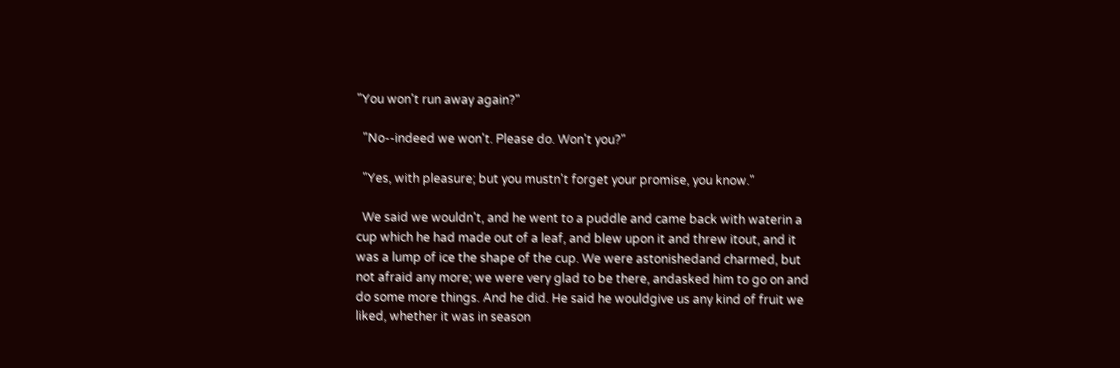"You won't run away again?"

  "No--indeed we won't. Please do. Won't you?"

  "Yes, with pleasure; but you mustn't forget your promise, you know."

  We said we wouldn't, and he went to a puddle and came back with waterin a cup which he had made out of a leaf, and blew upon it and threw itout, and it was a lump of ice the shape of the cup. We were astonishedand charmed, but not afraid any more; we were very glad to be there, andasked him to go on and do some more things. And he did. He said he wouldgive us any kind of fruit we liked, whether it was in season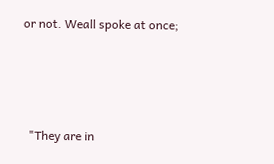or not. Weall spoke at once;




  "They are in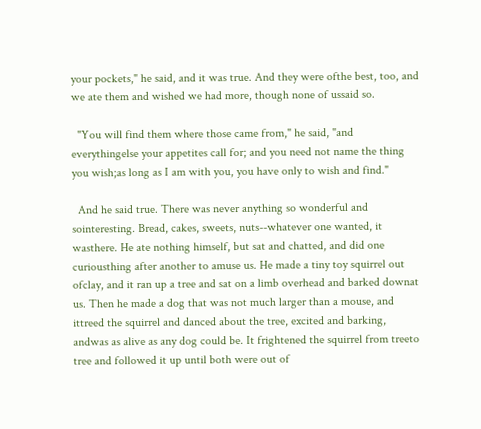your pockets," he said, and it was true. And they were ofthe best, too, and we ate them and wished we had more, though none of ussaid so.

  "You will find them where those came from," he said, "and everythingelse your appetites call for; and you need not name the thing you wish;as long as I am with you, you have only to wish and find."

  And he said true. There was never anything so wonderful and sointeresting. Bread, cakes, sweets, nuts--whatever one wanted, it wasthere. He ate nothing himself, but sat and chatted, and did one curiousthing after another to amuse us. He made a tiny toy squirrel out ofclay, and it ran up a tree and sat on a limb overhead and barked downat us. Then he made a dog that was not much larger than a mouse, and ittreed the squirrel and danced about the tree, excited and barking, andwas as alive as any dog could be. It frightened the squirrel from treeto tree and followed it up until both were out of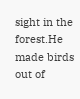sight in the forest.He made birds out of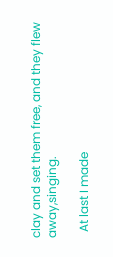clay and set them free, and they flew away,singing.

  At last I made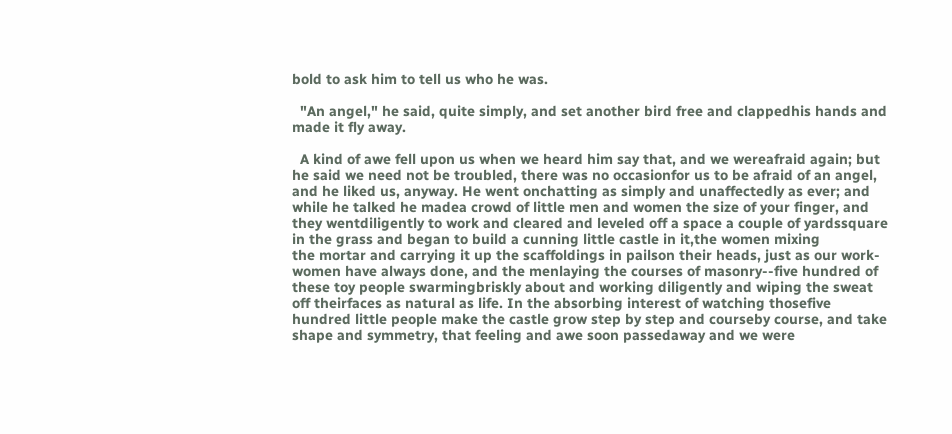bold to ask him to tell us who he was.

  "An angel," he said, quite simply, and set another bird free and clappedhis hands and made it fly away.

  A kind of awe fell upon us when we heard him say that, and we wereafraid again; but he said we need not be troubled, there was no occasionfor us to be afraid of an angel, and he liked us, anyway. He went onchatting as simply and unaffectedly as ever; and while he talked he madea crowd of little men and women the size of your finger, and they wentdiligently to work and cleared and leveled off a space a couple of yardssquare in the grass and began to build a cunning little castle in it,the women mixing
the mortar and carrying it up the scaffoldings in pailson their heads, just as our work-women have always done, and the menlaying the courses of masonry--five hundred of these toy people swarmingbriskly about and working diligently and wiping the sweat off theirfaces as natural as life. In the absorbing interest of watching thosefive hundred little people make the castle grow step by step and courseby course, and take shape and symmetry, that feeling and awe soon passedaway and we were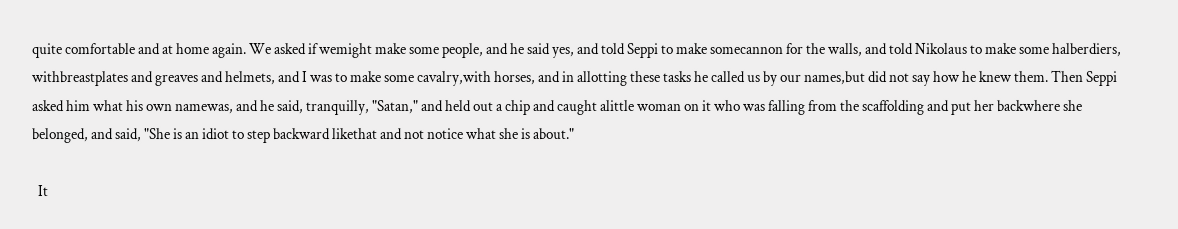quite comfortable and at home again. We asked if wemight make some people, and he said yes, and told Seppi to make somecannon for the walls, and told Nikolaus to make some halberdiers, withbreastplates and greaves and helmets, and I was to make some cavalry,with horses, and in allotting these tasks he called us by our names,but did not say how he knew them. Then Seppi asked him what his own namewas, and he said, tranquilly, "Satan," and held out a chip and caught alittle woman on it who was falling from the scaffolding and put her backwhere she belonged, and said, "She is an idiot to step backward likethat and not notice what she is about."

  It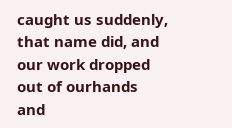caught us suddenly, that name did, and our work dropped out of ourhands and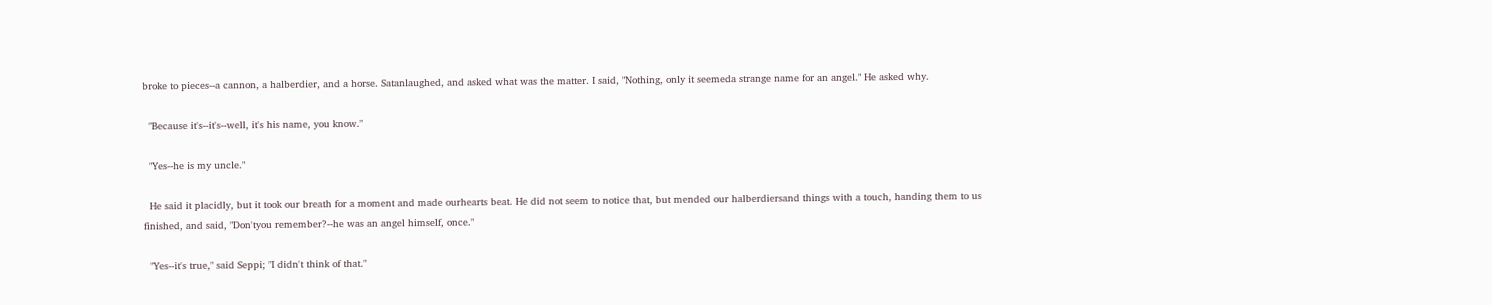broke to pieces--a cannon, a halberdier, and a horse. Satanlaughed, and asked what was the matter. I said, "Nothing, only it seemeda strange name for an angel." He asked why.

  "Because it's--it's--well, it's his name, you know."

  "Yes--he is my uncle."

  He said it placidly, but it took our breath for a moment and made ourhearts beat. He did not seem to notice that, but mended our halberdiersand things with a touch, handing them to us finished, and said, "Don'tyou remember?--he was an angel himself, once."

  "Yes--it's true," said Seppi; "I didn't think of that."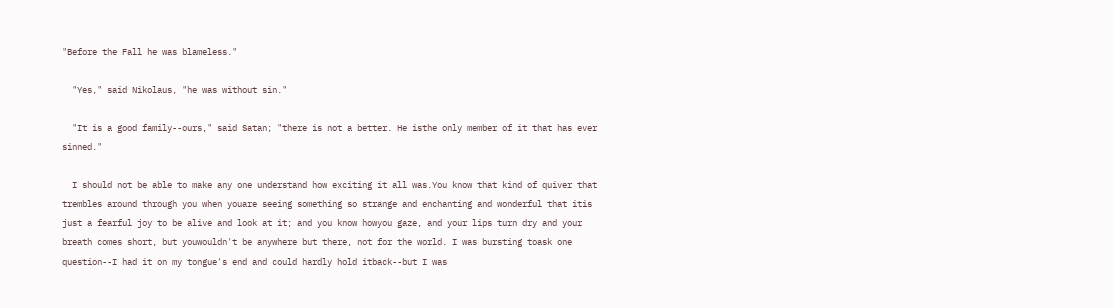"Before the Fall he was blameless."

  "Yes," said Nikolaus, "he was without sin."

  "It is a good family--ours," said Satan; "there is not a better. He isthe only member of it that has ever sinned."

  I should not be able to make any one understand how exciting it all was.You know that kind of quiver that trembles around through you when youare seeing something so strange and enchanting and wonderful that itis just a fearful joy to be alive and look at it; and you know howyou gaze, and your lips turn dry and your breath comes short, but youwouldn't be anywhere but there, not for the world. I was bursting toask one question--I had it on my tongue's end and could hardly hold itback--but I was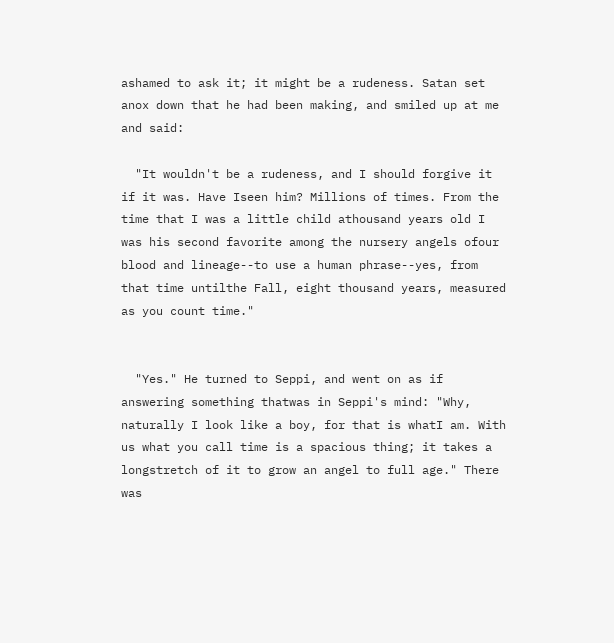ashamed to ask it; it might be a rudeness. Satan set anox down that he had been making, and smiled up at me and said:

  "It wouldn't be a rudeness, and I should forgive it if it was. Have Iseen him? Millions of times. From the time that I was a little child athousand years old I was his second favorite among the nursery angels ofour blood and lineage--to use a human phrase--yes, from that time untilthe Fall, eight thousand years, measured as you count time."


  "Yes." He turned to Seppi, and went on as if answering something thatwas in Seppi's mind: "Why, naturally I look like a boy, for that is whatI am. With us what you call time is a spacious thing; it takes a longstretch of it to grow an angel to full age." There was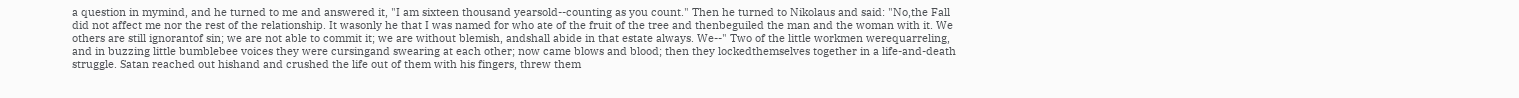a question in mymind, and he turned to me and answered it, "I am sixteen thousand yearsold--counting as you count." Then he turned to Nikolaus and said: "No,the Fall did not affect me nor the rest of the relationship. It wasonly he that I was named for who ate of the fruit of the tree and thenbeguiled the man and the woman with it. We others are still ignorantof sin; we are not able to commit it; we are without blemish, andshall abide in that estate always. We--" Two of the little workmen werequarreling, and in buzzing little bumblebee voices they were cursingand swearing at each other; now came blows and blood; then they lockedthemselves together in a life-and-death struggle. Satan reached out hishand and crushed the life out of them with his fingers, threw them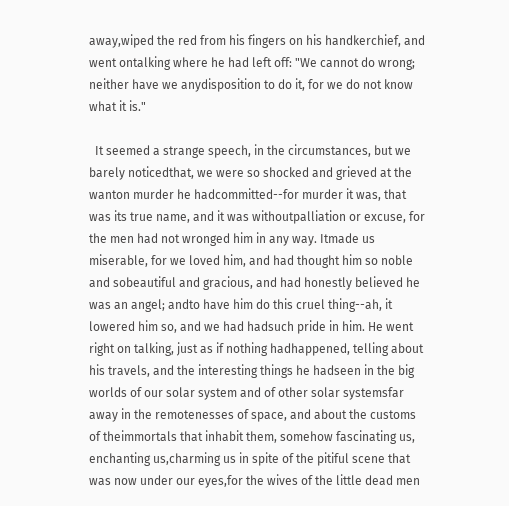away,wiped the red from his fingers on his handkerchief, and went ontalking where he had left off: "We cannot do wrong; neither have we anydisposition to do it, for we do not know what it is."

  It seemed a strange speech, in the circumstances, but we barely noticedthat, we were so shocked and grieved at the wanton murder he hadcommitted--for murder it was, that was its true name, and it was withoutpalliation or excuse, for the men had not wronged him in any way. Itmade us miserable, for we loved him, and had thought him so noble and sobeautiful and gracious, and had honestly believed he was an angel; andto have him do this cruel thing--ah, it lowered him so, and we had hadsuch pride in him. He went right on talking, just as if nothing hadhappened, telling about his travels, and the interesting things he hadseen in the big worlds of our solar system and of other solar systemsfar away in the remotenesses of space, and about the customs of theimmortals that inhabit them, somehow fascinating us, enchanting us,charming us in spite of the pitiful scene that was now under our eyes,for the wives of the little dead men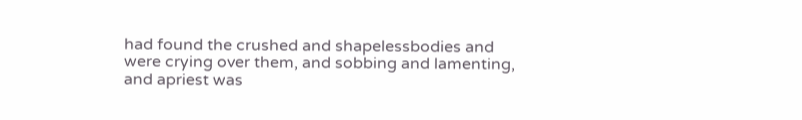had found the crushed and shapelessbodies and were crying over them, and sobbing and lamenting, and apriest was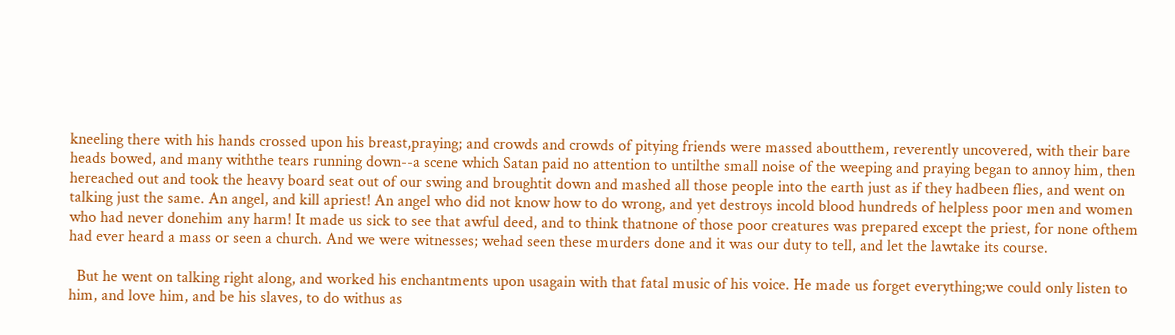kneeling there with his hands crossed upon his breast,praying; and crowds and crowds of pitying friends were massed aboutthem, reverently uncovered, with their bare heads bowed, and many withthe tears running down--a scene which Satan paid no attention to untilthe small noise of the weeping and praying began to annoy him, then hereached out and took the heavy board seat out of our swing and broughtit down and mashed all those people into the earth just as if they hadbeen flies, and went on talking just the same. An angel, and kill apriest! An angel who did not know how to do wrong, and yet destroys incold blood hundreds of helpless poor men and women who had never donehim any harm! It made us sick to see that awful deed, and to think thatnone of those poor creatures was prepared except the priest, for none ofthem had ever heard a mass or seen a church. And we were witnesses; wehad seen these murders done and it was our duty to tell, and let the lawtake its course.

  But he went on talking right along, and worked his enchantments upon usagain with that fatal music of his voice. He made us forget everything;we could only listen to him, and love him, and be his slaves, to do withus as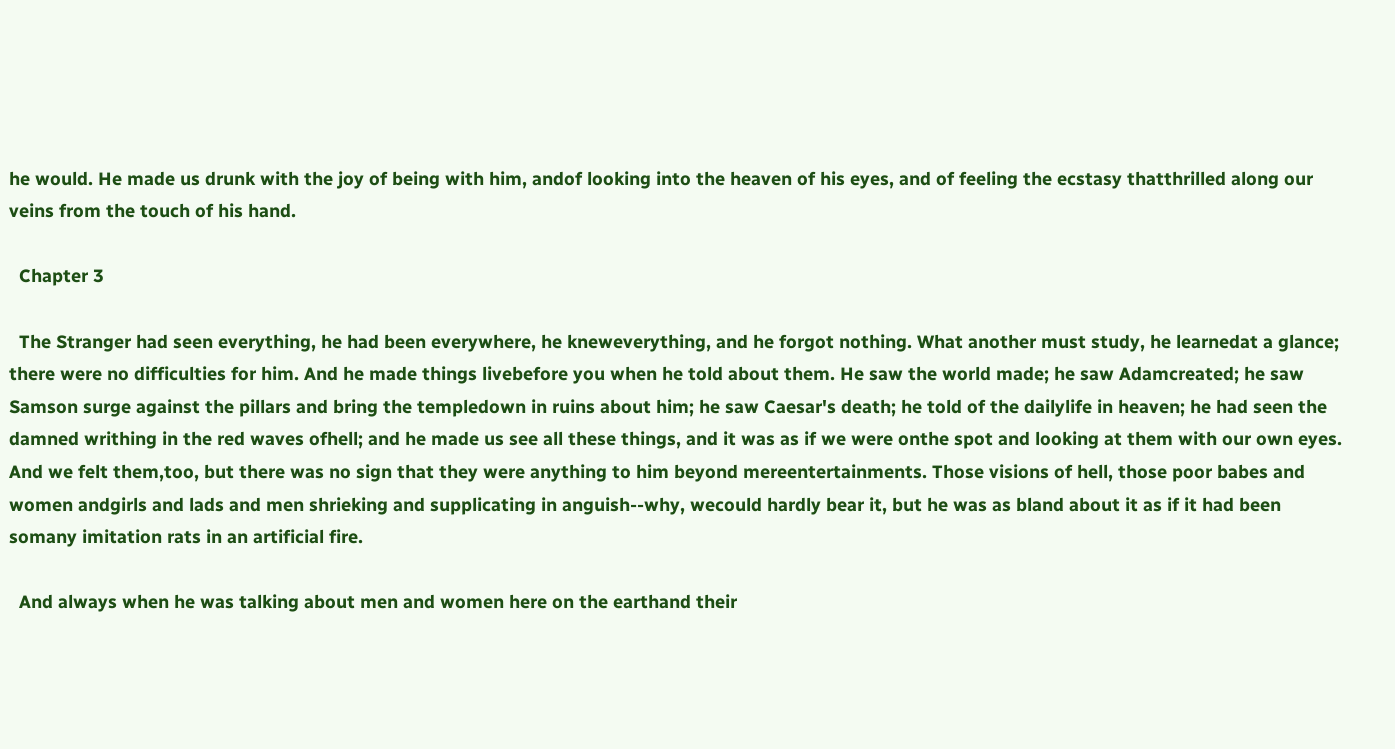he would. He made us drunk with the joy of being with him, andof looking into the heaven of his eyes, and of feeling the ecstasy thatthrilled along our veins from the touch of his hand.

  Chapter 3

  The Stranger had seen everything, he had been everywhere, he kneweverything, and he forgot nothing. What another must study, he learnedat a glance; there were no difficulties for him. And he made things livebefore you when he told about them. He saw the world made; he saw Adamcreated; he saw Samson surge against the pillars and bring the templedown in ruins about him; he saw Caesar's death; he told of the dailylife in heaven; he had seen the damned writhing in the red waves ofhell; and he made us see all these things, and it was as if we were onthe spot and looking at them with our own eyes. And we felt them,too, but there was no sign that they were anything to him beyond mereentertainments. Those visions of hell, those poor babes and women andgirls and lads and men shrieking and supplicating in anguish--why, wecould hardly bear it, but he was as bland about it as if it had been somany imitation rats in an artificial fire.

  And always when he was talking about men and women here on the earthand their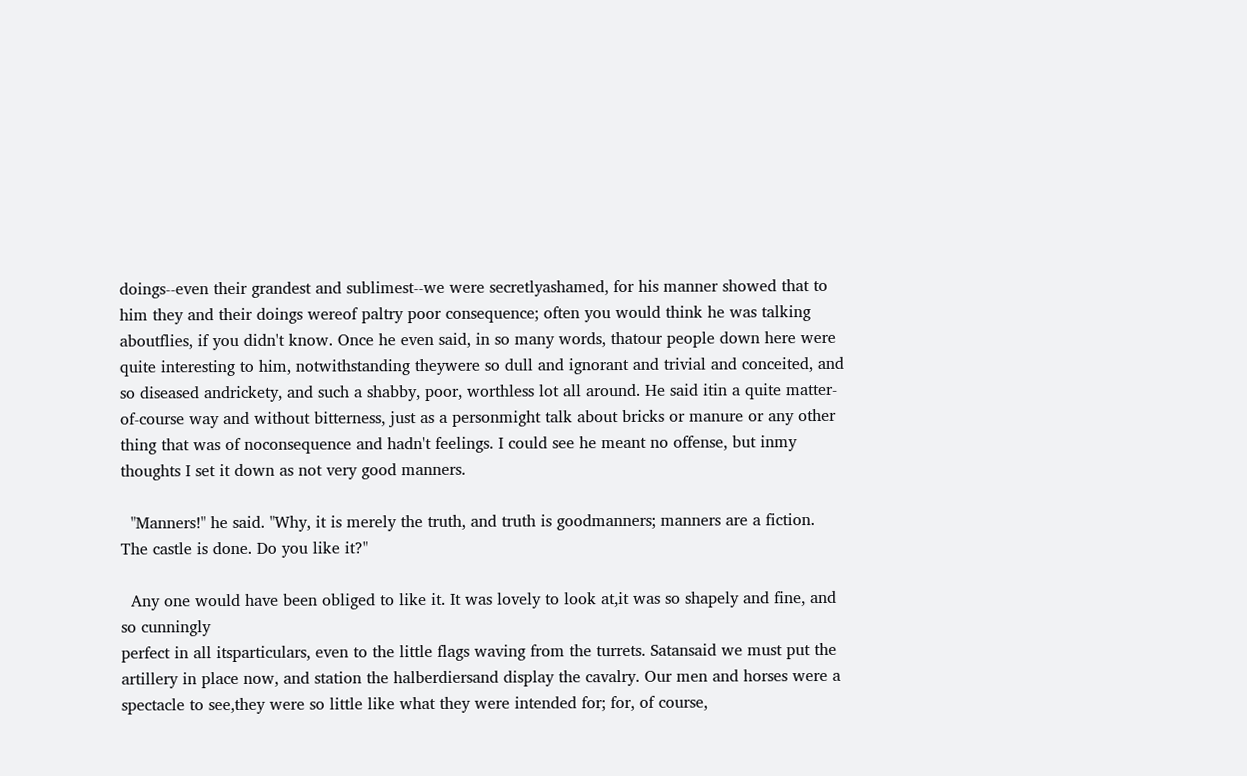doings--even their grandest and sublimest--we were secretlyashamed, for his manner showed that to him they and their doings wereof paltry poor consequence; often you would think he was talking aboutflies, if you didn't know. Once he even said, in so many words, thatour people down here were quite interesting to him, notwithstanding theywere so dull and ignorant and trivial and conceited, and so diseased andrickety, and such a shabby, poor, worthless lot all around. He said itin a quite matter-of-course way and without bitterness, just as a personmight talk about bricks or manure or any other thing that was of noconsequence and hadn't feelings. I could see he meant no offense, but inmy thoughts I set it down as not very good manners.

  "Manners!" he said. "Why, it is merely the truth, and truth is goodmanners; manners are a fiction. The castle is done. Do you like it?"

  Any one would have been obliged to like it. It was lovely to look at,it was so shapely and fine, and so cunningly
perfect in all itsparticulars, even to the little flags waving from the turrets. Satansaid we must put the artillery in place now, and station the halberdiersand display the cavalry. Our men and horses were a spectacle to see,they were so little like what they were intended for; for, of course,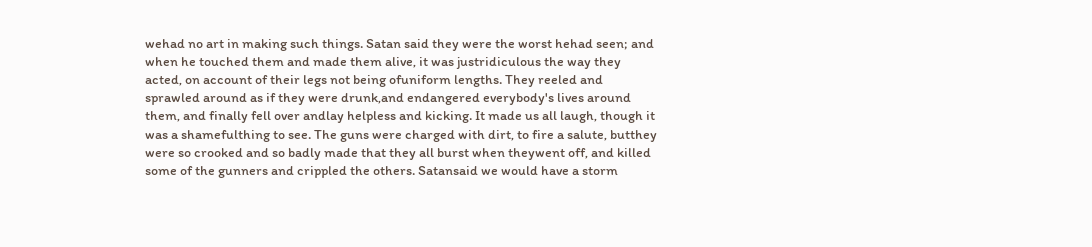wehad no art in making such things. Satan said they were the worst hehad seen; and when he touched them and made them alive, it was justridiculous the way they acted, on account of their legs not being ofuniform lengths. They reeled and sprawled around as if they were drunk,and endangered everybody's lives around them, and finally fell over andlay helpless and kicking. It made us all laugh, though it was a shamefulthing to see. The guns were charged with dirt, to fire a salute, butthey were so crooked and so badly made that they all burst when theywent off, and killed some of the gunners and crippled the others. Satansaid we would have a storm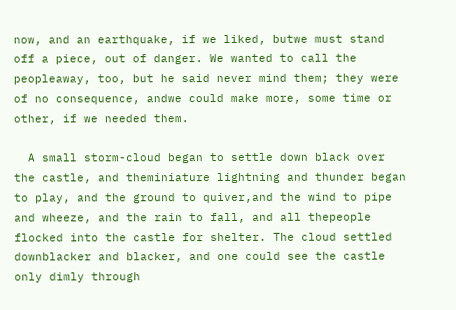now, and an earthquake, if we liked, butwe must stand off a piece, out of danger. We wanted to call the peopleaway, too, but he said never mind them; they were of no consequence, andwe could make more, some time or other, if we needed them.

  A small storm-cloud began to settle down black over the castle, and theminiature lightning and thunder began to play, and the ground to quiver,and the wind to pipe and wheeze, and the rain to fall, and all thepeople flocked into the castle for shelter. The cloud settled downblacker and blacker, and one could see the castle only dimly through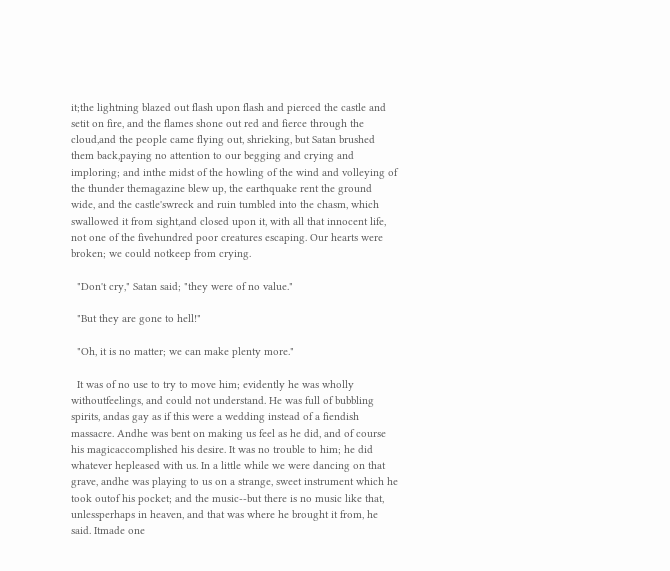it;the lightning blazed out flash upon flash and pierced the castle and setit on fire, and the flames shone out red and fierce through the cloud,and the people came flying out, shrieking, but Satan brushed them back,paying no attention to our begging and crying and imploring; and inthe midst of the howling of the wind and volleying of the thunder themagazine blew up, the earthquake rent the ground wide, and the castle'swreck and ruin tumbled into the chasm, which swallowed it from sight,and closed upon it, with all that innocent life, not one of the fivehundred poor creatures escaping. Our hearts were broken; we could notkeep from crying.

  "Don't cry," Satan said; "they were of no value."

  "But they are gone to hell!"

  "Oh, it is no matter; we can make plenty more."

  It was of no use to try to move him; evidently he was wholly withoutfeelings, and could not understand. He was full of bubbling spirits, andas gay as if this were a wedding instead of a fiendish massacre. Andhe was bent on making us feel as he did, and of course his magicaccomplished his desire. It was no trouble to him; he did whatever hepleased with us. In a little while we were dancing on that grave, andhe was playing to us on a strange, sweet instrument which he took outof his pocket; and the music--but there is no music like that, unlessperhaps in heaven, and that was where he brought it from, he said. Itmade one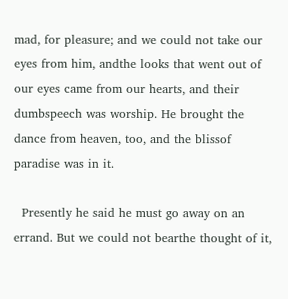mad, for pleasure; and we could not take our eyes from him, andthe looks that went out of our eyes came from our hearts, and their dumbspeech was worship. He brought the dance from heaven, too, and the blissof paradise was in it.

  Presently he said he must go away on an errand. But we could not bearthe thought of it,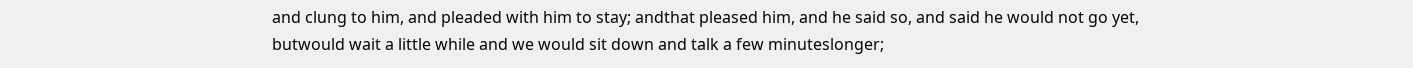and clung to him, and pleaded with him to stay; andthat pleased him, and he said so, and said he would not go yet, butwould wait a little while and we would sit down and talk a few minuteslonger;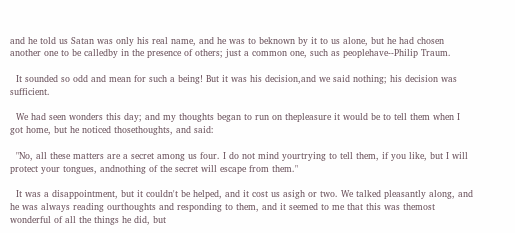and he told us Satan was only his real name, and he was to beknown by it to us alone, but he had chosen another one to be calledby in the presence of others; just a common one, such as peoplehave--Philip Traum.

  It sounded so odd and mean for such a being! But it was his decision,and we said nothing; his decision was sufficient.

  We had seen wonders this day; and my thoughts began to run on thepleasure it would be to tell them when I got home, but he noticed thosethoughts, and said:

  "No, all these matters are a secret among us four. I do not mind yourtrying to tell them, if you like, but I will protect your tongues, andnothing of the secret will escape from them."

  It was a disappointment, but it couldn't be helped, and it cost us asigh or two. We talked pleasantly along, and he was always reading ourthoughts and responding to them, and it seemed to me that this was themost wonderful of all the things he did, but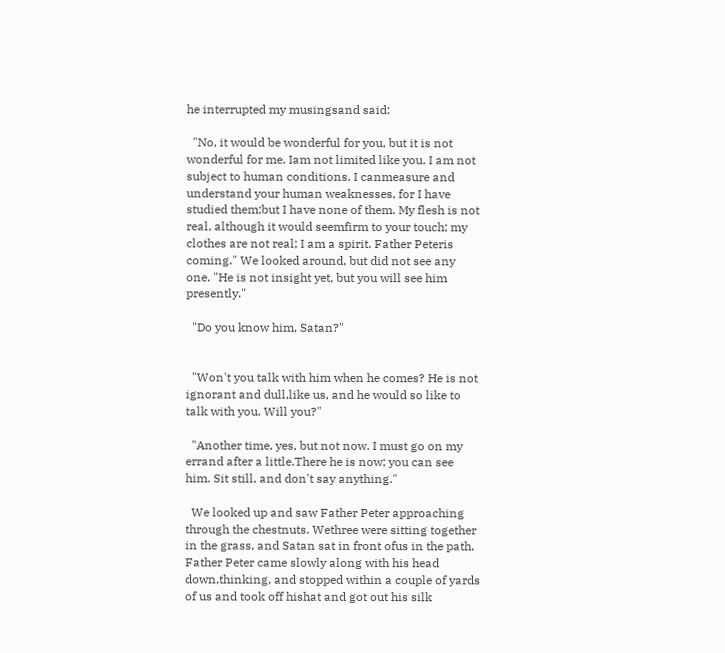he interrupted my musingsand said:

  "No, it would be wonderful for you, but it is not wonderful for me. Iam not limited like you. I am not subject to human conditions. I canmeasure and understand your human weaknesses, for I have studied them;but I have none of them. My flesh is not real, although it would seemfirm to your touch; my clothes are not real; I am a spirit. Father Peteris coming." We looked around, but did not see any one. "He is not insight yet, but you will see him presently."

  "Do you know him, Satan?"


  "Won't you talk with him when he comes? He is not ignorant and dull,like us, and he would so like to talk with you. Will you?"

  "Another time, yes, but not now. I must go on my errand after a little.There he is now; you can see him. Sit still, and don't say anything."

  We looked up and saw Father Peter approaching through the chestnuts. Wethree were sitting together in the grass, and Satan sat in front ofus in the path. Father Peter came slowly along with his head down,thinking, and stopped within a couple of yards of us and took off hishat and got out his silk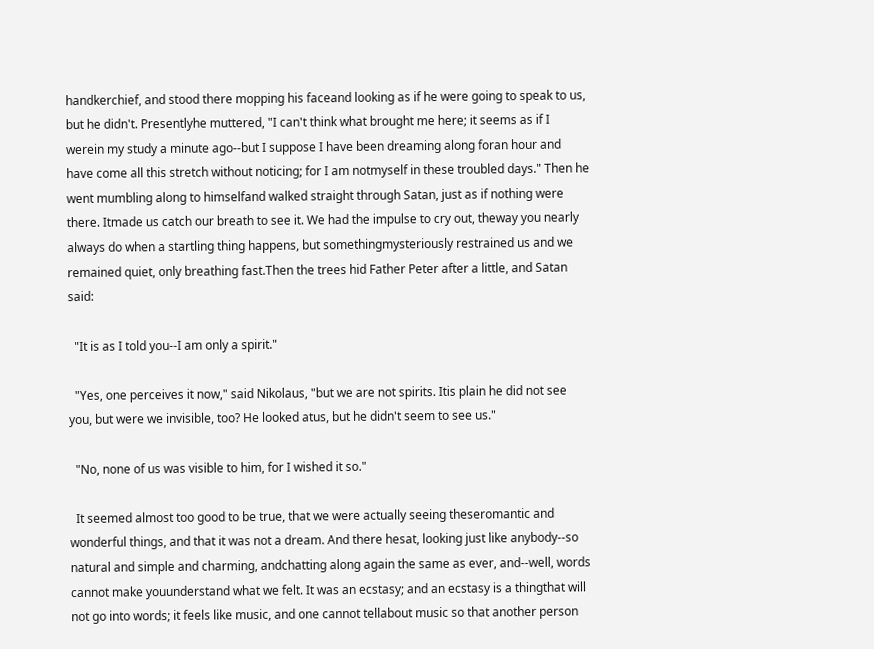handkerchief, and stood there mopping his faceand looking as if he were going to speak to us, but he didn't. Presentlyhe muttered, "I can't think what brought me here; it seems as if I werein my study a minute ago--but I suppose I have been dreaming along foran hour and have come all this stretch without noticing; for I am notmyself in these troubled days." Then he went mumbling along to himselfand walked straight through Satan, just as if nothing were there. Itmade us catch our breath to see it. We had the impulse to cry out, theway you nearly always do when a startling thing happens, but somethingmysteriously restrained us and we remained quiet, only breathing fast.Then the trees hid Father Peter after a little, and Satan said:

  "It is as I told you--I am only a spirit."

  "Yes, one perceives it now," said Nikolaus, "but we are not spirits. Itis plain he did not see you, but were we invisible, too? He looked atus, but he didn't seem to see us."

  "No, none of us was visible to him, for I wished it so."

  It seemed almost too good to be true, that we were actually seeing theseromantic and wonderful things, and that it was not a dream. And there hesat, looking just like anybody--so natural and simple and charming, andchatting along again the same as ever, and--well, words cannot make youunderstand what we felt. It was an ecstasy; and an ecstasy is a thingthat will not go into words; it feels like music, and one cannot tellabout music so that another person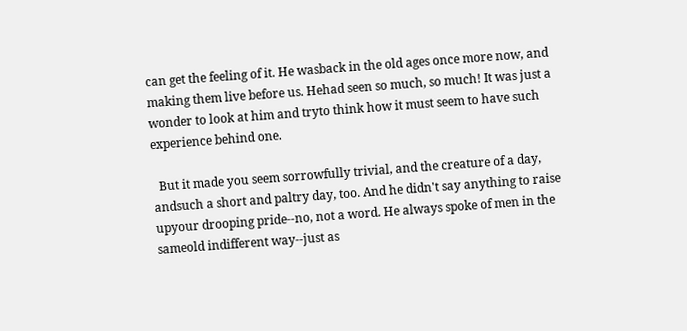can get the feeling of it. He wasback in the old ages once more now, and making them live before us. Hehad seen so much, so much! It was just a wonder to look at him and tryto think how it must seem to have such experience behind one.

  But it made you seem sorrowfully trivial, and the creature of a day, andsuch a short and paltry day, too. And he didn't say anything to raise upyour drooping pride--no, not a word. He always spoke of men in the sameold indifferent way--just as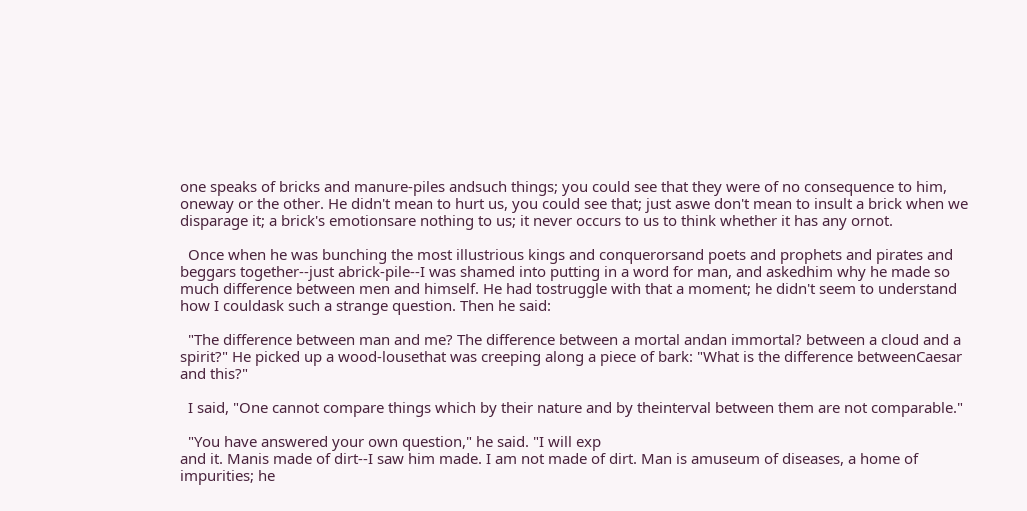one speaks of bricks and manure-piles andsuch things; you could see that they were of no consequence to him, oneway or the other. He didn't mean to hurt us, you could see that; just aswe don't mean to insult a brick when we disparage it; a brick's emotionsare nothing to us; it never occurs to us to think whether it has any ornot.

  Once when he was bunching the most illustrious kings and conquerorsand poets and prophets and pirates and beggars together--just abrick-pile--I was shamed into putting in a word for man, and askedhim why he made so much difference between men and himself. He had tostruggle with that a moment; he didn't seem to understand how I couldask such a strange question. Then he said:

  "The difference between man and me? The difference between a mortal andan immortal? between a cloud and a spirit?" He picked up a wood-lousethat was creeping along a piece of bark: "What is the difference betweenCaesar and this?"

  I said, "One cannot compare things which by their nature and by theinterval between them are not comparable."

  "You have answered your own question," he said. "I will exp
and it. Manis made of dirt--I saw him made. I am not made of dirt. Man is amuseum of diseases, a home of impurities; he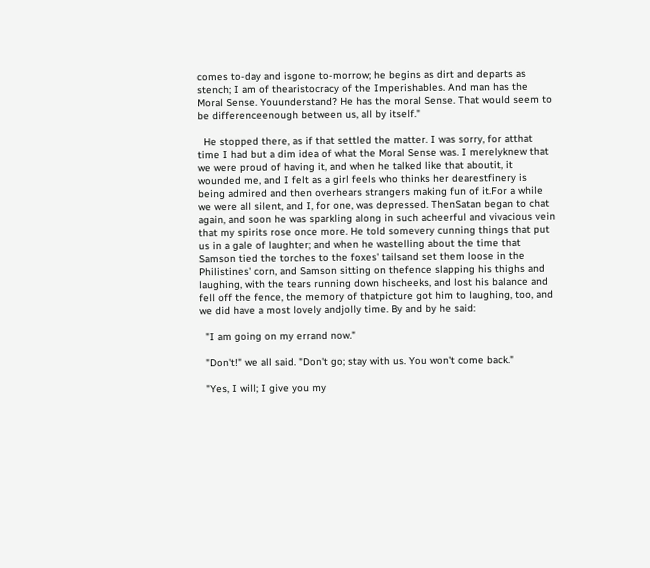comes to-day and isgone to-morrow; he begins as dirt and departs as stench; I am of thearistocracy of the Imperishables. And man has the Moral Sense. Youunderstand? He has the moral Sense. That would seem to be differenceenough between us, all by itself."

  He stopped there, as if that settled the matter. I was sorry, for atthat time I had but a dim idea of what the Moral Sense was. I merelyknew that we were proud of having it, and when he talked like that aboutit, it wounded me, and I felt as a girl feels who thinks her dearestfinery is being admired and then overhears strangers making fun of it.For a while we were all silent, and I, for one, was depressed. ThenSatan began to chat again, and soon he was sparkling along in such acheerful and vivacious vein that my spirits rose once more. He told somevery cunning things that put us in a gale of laughter; and when he wastelling about the time that Samson tied the torches to the foxes' tailsand set them loose in the Philistines' corn, and Samson sitting on thefence slapping his thighs and laughing, with the tears running down hischeeks, and lost his balance and fell off the fence, the memory of thatpicture got him to laughing, too, and we did have a most lovely andjolly time. By and by he said:

  "I am going on my errand now."

  "Don't!" we all said. "Don't go; stay with us. You won't come back."

  "Yes, I will; I give you my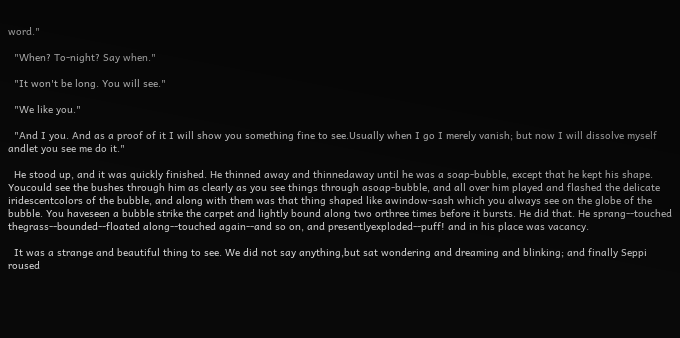word."

  "When? To-night? Say when."

  "It won't be long. You will see."

  "We like you."

  "And I you. And as a proof of it I will show you something fine to see.Usually when I go I merely vanish; but now I will dissolve myself andlet you see me do it."

  He stood up, and it was quickly finished. He thinned away and thinnedaway until he was a soap-bubble, except that he kept his shape. Youcould see the bushes through him as clearly as you see things through asoap-bubble, and all over him played and flashed the delicate iridescentcolors of the bubble, and along with them was that thing shaped like awindow-sash which you always see on the globe of the bubble. You haveseen a bubble strike the carpet and lightly bound along two orthree times before it bursts. He did that. He sprang--touched thegrass--bounded--floated along--touched again--and so on, and presentlyexploded--puff! and in his place was vacancy.

  It was a strange and beautiful thing to see. We did not say anything,but sat wondering and dreaming and blinking; and finally Seppi roused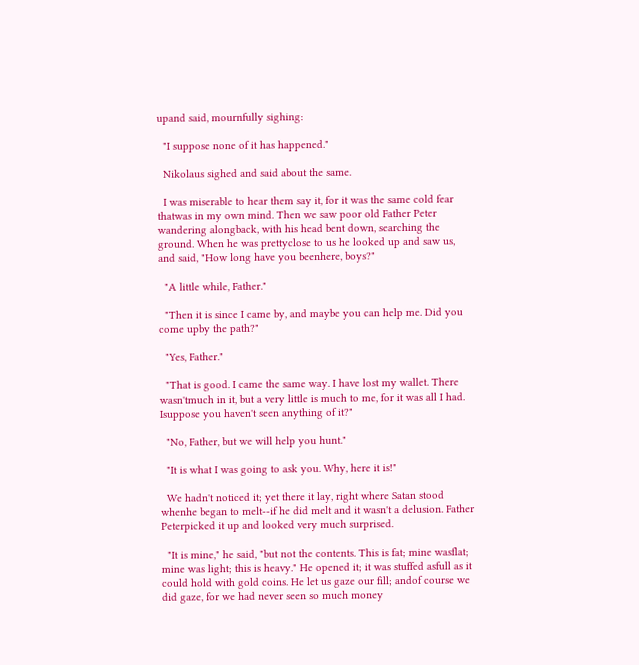upand said, mournfully sighing:

  "I suppose none of it has happened."

  Nikolaus sighed and said about the same.

  I was miserable to hear them say it, for it was the same cold fear thatwas in my own mind. Then we saw poor old Father Peter wandering alongback, with his head bent down, searching the ground. When he was prettyclose to us he looked up and saw us, and said, "How long have you beenhere, boys?"

  "A little while, Father."

  "Then it is since I came by, and maybe you can help me. Did you come upby the path?"

  "Yes, Father."

  "That is good. I came the same way. I have lost my wallet. There wasn'tmuch in it, but a very little is much to me, for it was all I had. Isuppose you haven't seen anything of it?"

  "No, Father, but we will help you hunt."

  "It is what I was going to ask you. Why, here it is!"

  We hadn't noticed it; yet there it lay, right where Satan stood whenhe began to melt--if he did melt and it wasn't a delusion. Father Peterpicked it up and looked very much surprised.

  "It is mine," he said, "but not the contents. This is fat; mine wasflat; mine was light; this is heavy." He opened it; it was stuffed asfull as it could hold with gold coins. He let us gaze our fill; andof course we did gaze, for we had never seen so much money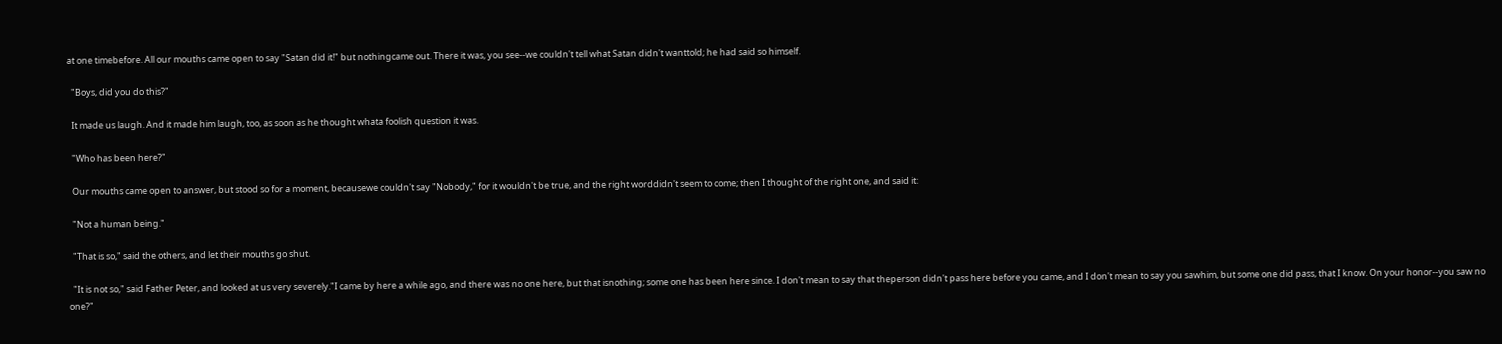at one timebefore. All our mouths came open to say "Satan did it!" but nothingcame out. There it was, you see--we couldn't tell what Satan didn't wanttold; he had said so himself.

  "Boys, did you do this?"

  It made us laugh. And it made him laugh, too, as soon as he thought whata foolish question it was.

  "Who has been here?"

  Our mouths came open to answer, but stood so for a moment, becausewe couldn't say "Nobody," for it wouldn't be true, and the right worddidn't seem to come; then I thought of the right one, and said it:

  "Not a human being."

  "That is so," said the others, and let their mouths go shut.

  "It is not so," said Father Peter, and looked at us very severely."I came by here a while ago, and there was no one here, but that isnothing; some one has been here since. I don't mean to say that theperson didn't pass here before you came, and I don't mean to say you sawhim, but some one did pass, that I know. On your honor--you saw no one?"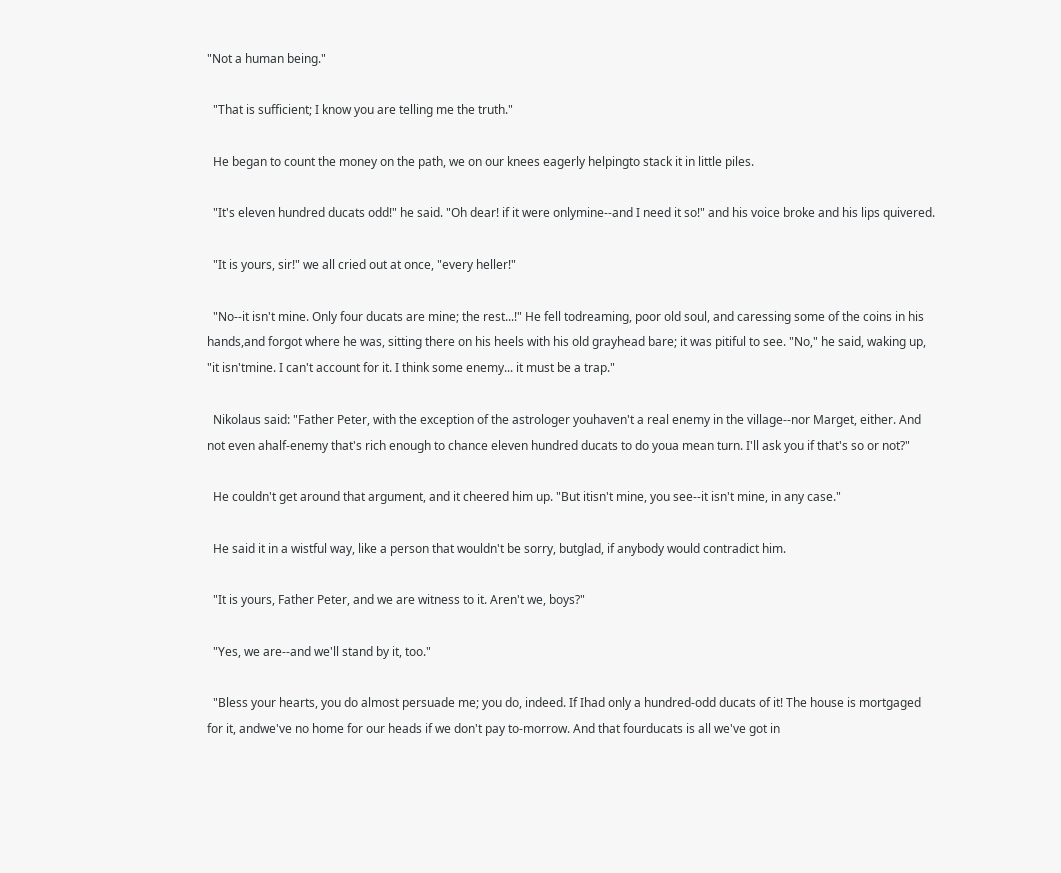"Not a human being."

  "That is sufficient; I know you are telling me the truth."

  He began to count the money on the path, we on our knees eagerly helpingto stack it in little piles.

  "It's eleven hundred ducats odd!" he said. "Oh dear! if it were onlymine--and I need it so!" and his voice broke and his lips quivered.

  "It is yours, sir!" we all cried out at once, "every heller!"

  "No--it isn't mine. Only four ducats are mine; the rest...!" He fell todreaming, poor old soul, and caressing some of the coins in his hands,and forgot where he was, sitting there on his heels with his old grayhead bare; it was pitiful to see. "No," he said, waking up, "it isn'tmine. I can't account for it. I think some enemy... it must be a trap."

  Nikolaus said: "Father Peter, with the exception of the astrologer youhaven't a real enemy in the village--nor Marget, either. And not even ahalf-enemy that's rich enough to chance eleven hundred ducats to do youa mean turn. I'll ask you if that's so or not?"

  He couldn't get around that argument, and it cheered him up. "But itisn't mine, you see--it isn't mine, in any case."

  He said it in a wistful way, like a person that wouldn't be sorry, butglad, if anybody would contradict him.

  "It is yours, Father Peter, and we are witness to it. Aren't we, boys?"

  "Yes, we are--and we'll stand by it, too."

  "Bless your hearts, you do almost persuade me; you do, indeed. If Ihad only a hundred-odd ducats of it! The house is mortgaged for it, andwe've no home for our heads if we don't pay to-morrow. And that fourducats is all we've got in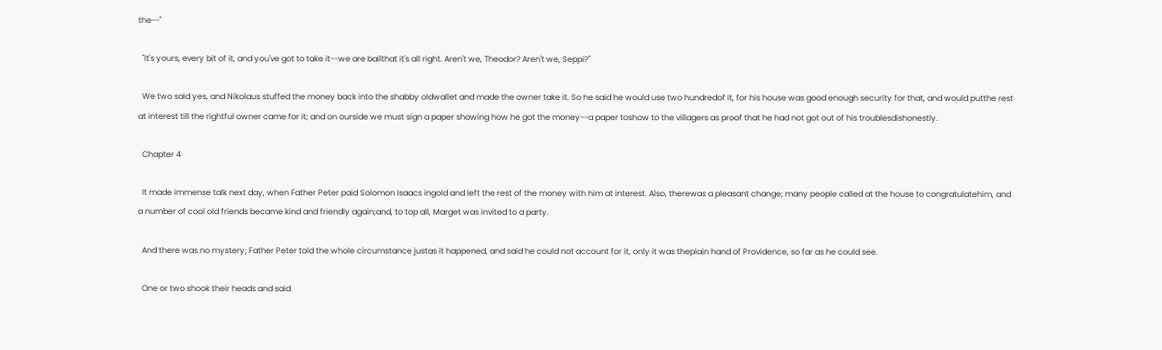the--"

  "It's yours, every bit of it, and you've got to take it--we are bailthat it's all right. Aren't we, Theodor? Aren't we, Seppi?"

  We two said yes, and Nikolaus stuffed the money back into the shabby oldwallet and made the owner take it. So he said he would use two hundredof it, for his house was good enough security for that, and would putthe rest at interest till the rightful owner came for it; and on ourside we must sign a paper showing how he got the money--a paper toshow to the villagers as proof that he had not got out of his troublesdishonestly.

  Chapter 4

  It made immense talk next day, when Father Peter paid Solomon Isaacs ingold and left the rest of the money with him at interest. Also, therewas a pleasant change; many people called at the house to congratulatehim, and a number of cool old friends became kind and friendly again;and, to top all, Marget was invited to a party.

  And there was no mystery; Father Peter told the whole circumstance justas it happened, and said he could not account for it, only it was theplain hand of Providence, so far as he could see.

  One or two shook their heads and said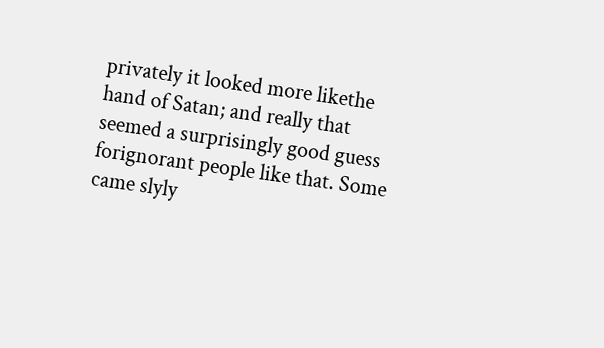privately it looked more likethe hand of Satan; and really that seemed a surprisingly good guess forignorant people like that. Some came slyly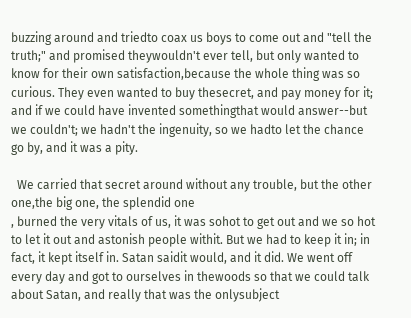buzzing around and triedto coax us boys to come out and "tell the truth;" and promised theywouldn't ever tell, but only wanted to know for their own satisfaction,because the whole thing was so curious. They even wanted to buy thesecret, and pay money for it; and if we could have invented somethingthat would answer--but we couldn't; we hadn't the ingenuity, so we hadto let the chance go by, and it was a pity.

  We carried that secret around without any trouble, but the other one,the big one, the splendid one
, burned the very vitals of us, it was sohot to get out and we so hot to let it out and astonish people withit. But we had to keep it in; in fact, it kept itself in. Satan saidit would, and it did. We went off every day and got to ourselves in thewoods so that we could talk about Satan, and really that was the onlysubject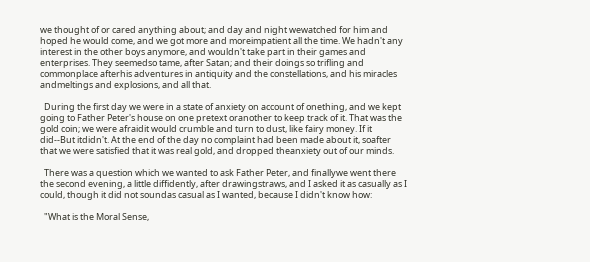we thought of or cared anything about; and day and night wewatched for him and hoped he would come, and we got more and moreimpatient all the time. We hadn't any interest in the other boys anymore, and wouldn't take part in their games and enterprises. They seemedso tame, after Satan; and their doings so trifling and commonplace afterhis adventures in antiquity and the constellations, and his miracles andmeltings and explosions, and all that.

  During the first day we were in a state of anxiety on account of onething, and we kept going to Father Peter's house on one pretext oranother to keep track of it. That was the gold coin; we were afraidit would crumble and turn to dust, like fairy money. If it did--But itdidn't. At the end of the day no complaint had been made about it, soafter that we were satisfied that it was real gold, and dropped theanxiety out of our minds.

  There was a question which we wanted to ask Father Peter, and finallywe went there the second evening, a little diffidently, after drawingstraws, and I asked it as casually as I could, though it did not soundas casual as I wanted, because I didn't know how:

  "What is the Moral Sense,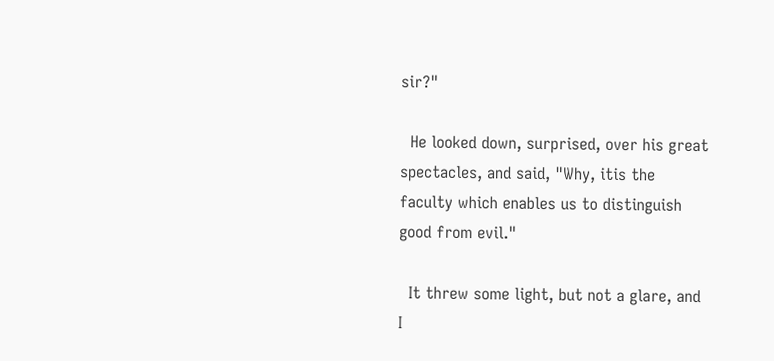sir?"

  He looked down, surprised, over his great spectacles, and said, "Why, itis the faculty which enables us to distinguish good from evil."

  It threw some light, but not a glare, and I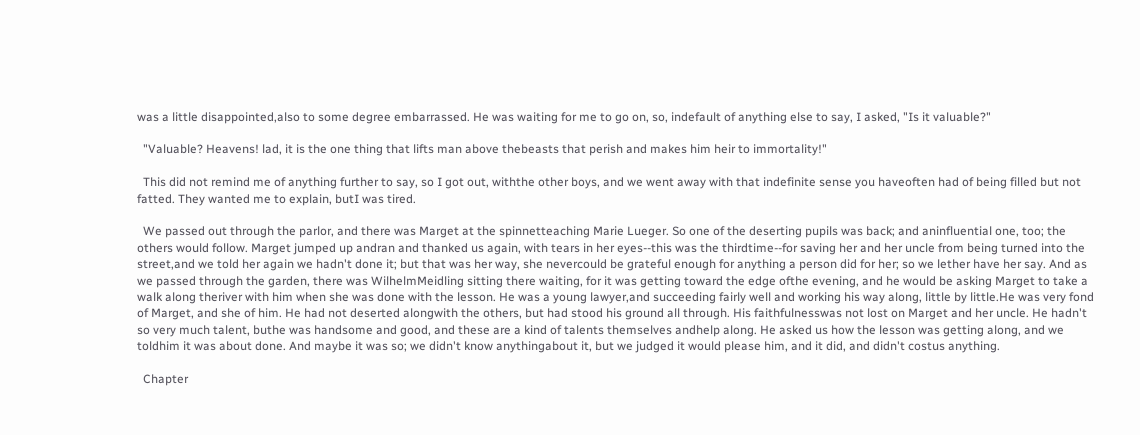was a little disappointed,also to some degree embarrassed. He was waiting for me to go on, so, indefault of anything else to say, I asked, "Is it valuable?"

  "Valuable? Heavens! lad, it is the one thing that lifts man above thebeasts that perish and makes him heir to immortality!"

  This did not remind me of anything further to say, so I got out, withthe other boys, and we went away with that indefinite sense you haveoften had of being filled but not fatted. They wanted me to explain, butI was tired.

  We passed out through the parlor, and there was Marget at the spinnetteaching Marie Lueger. So one of the deserting pupils was back; and aninfluential one, too; the others would follow. Marget jumped up andran and thanked us again, with tears in her eyes--this was the thirdtime--for saving her and her uncle from being turned into the street,and we told her again we hadn't done it; but that was her way, she nevercould be grateful enough for anything a person did for her; so we lether have her say. And as we passed through the garden, there was WilhelmMeidling sitting there waiting, for it was getting toward the edge ofthe evening, and he would be asking Marget to take a walk along theriver with him when she was done with the lesson. He was a young lawyer,and succeeding fairly well and working his way along, little by little.He was very fond of Marget, and she of him. He had not deserted alongwith the others, but had stood his ground all through. His faithfulnesswas not lost on Marget and her uncle. He hadn't so very much talent, buthe was handsome and good, and these are a kind of talents themselves andhelp along. He asked us how the lesson was getting along, and we toldhim it was about done. And maybe it was so; we didn't know anythingabout it, but we judged it would please him, and it did, and didn't costus anything.

  Chapter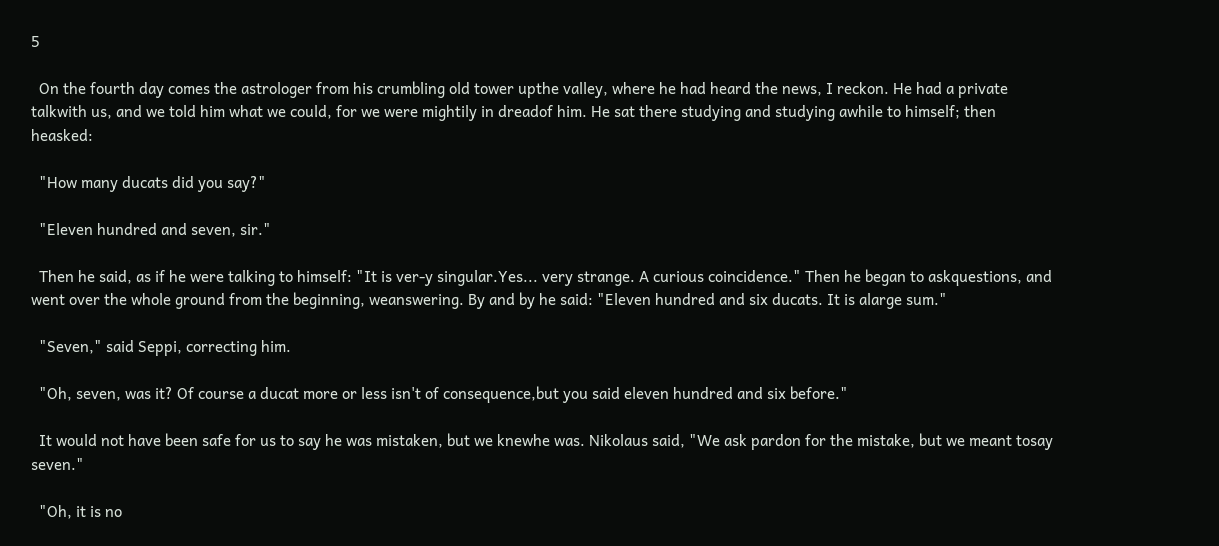5

  On the fourth day comes the astrologer from his crumbling old tower upthe valley, where he had heard the news, I reckon. He had a private talkwith us, and we told him what we could, for we were mightily in dreadof him. He sat there studying and studying awhile to himself; then heasked:

  "How many ducats did you say?"

  "Eleven hundred and seven, sir."

  Then he said, as if he were talking to himself: "It is ver-y singular.Yes... very strange. A curious coincidence." Then he began to askquestions, and went over the whole ground from the beginning, weanswering. By and by he said: "Eleven hundred and six ducats. It is alarge sum."

  "Seven," said Seppi, correcting him.

  "Oh, seven, was it? Of course a ducat more or less isn't of consequence,but you said eleven hundred and six before."

  It would not have been safe for us to say he was mistaken, but we knewhe was. Nikolaus said, "We ask pardon for the mistake, but we meant tosay seven."

  "Oh, it is no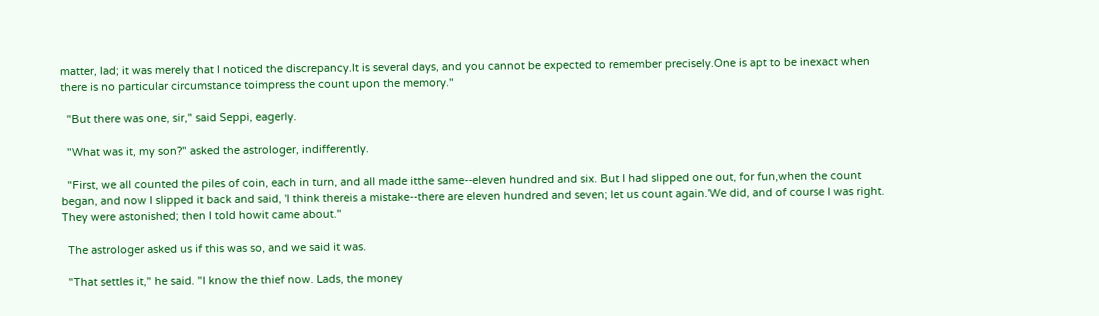matter, lad; it was merely that I noticed the discrepancy.It is several days, and you cannot be expected to remember precisely.One is apt to be inexact when there is no particular circumstance toimpress the count upon the memory."

  "But there was one, sir," said Seppi, eagerly.

  "What was it, my son?" asked the astrologer, indifferently.

  "First, we all counted the piles of coin, each in turn, and all made itthe same--eleven hundred and six. But I had slipped one out, for fun,when the count began, and now I slipped it back and said, 'I think thereis a mistake--there are eleven hundred and seven; let us count again.'We did, and of course I was right. They were astonished; then I told howit came about."

  The astrologer asked us if this was so, and we said it was.

  "That settles it," he said. "I know the thief now. Lads, the money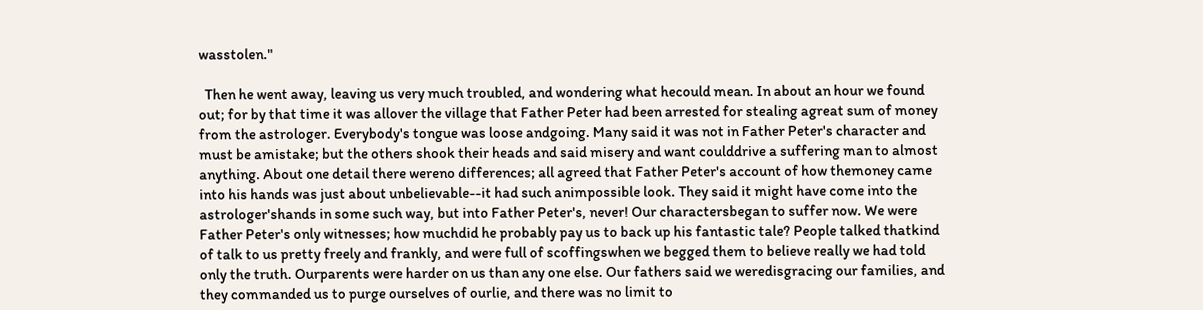wasstolen."

  Then he went away, leaving us very much troubled, and wondering what hecould mean. In about an hour we found out; for by that time it was allover the village that Father Peter had been arrested for stealing agreat sum of money from the astrologer. Everybody's tongue was loose andgoing. Many said it was not in Father Peter's character and must be amistake; but the others shook their heads and said misery and want coulddrive a suffering man to almost anything. About one detail there wereno differences; all agreed that Father Peter's account of how themoney came into his hands was just about unbelievable--it had such animpossible look. They said it might have come into the astrologer'shands in some such way, but into Father Peter's, never! Our charactersbegan to suffer now. We were Father Peter's only witnesses; how muchdid he probably pay us to back up his fantastic tale? People talked thatkind of talk to us pretty freely and frankly, and were full of scoffingswhen we begged them to believe really we had told only the truth. Ourparents were harder on us than any one else. Our fathers said we weredisgracing our families, and they commanded us to purge ourselves of ourlie, and there was no limit to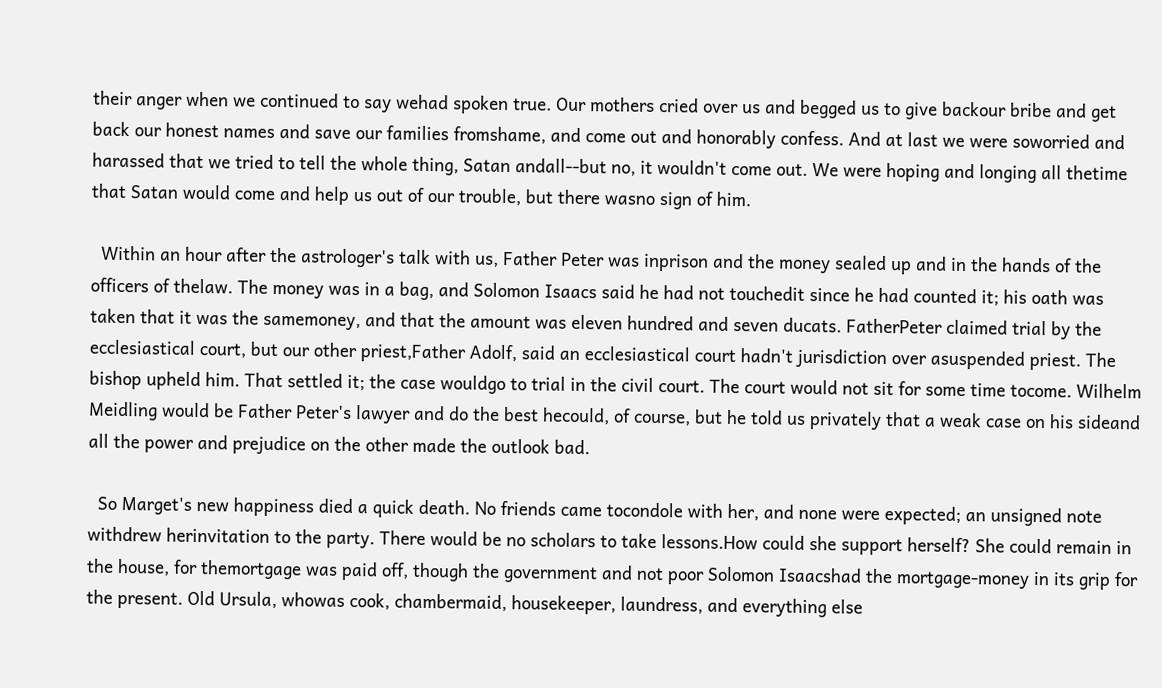their anger when we continued to say wehad spoken true. Our mothers cried over us and begged us to give backour bribe and get back our honest names and save our families fromshame, and come out and honorably confess. And at last we were soworried and harassed that we tried to tell the whole thing, Satan andall--but no, it wouldn't come out. We were hoping and longing all thetime that Satan would come and help us out of our trouble, but there wasno sign of him.

  Within an hour after the astrologer's talk with us, Father Peter was inprison and the money sealed up and in the hands of the officers of thelaw. The money was in a bag, and Solomon Isaacs said he had not touchedit since he had counted it; his oath was taken that it was the samemoney, and that the amount was eleven hundred and seven ducats. FatherPeter claimed trial by the ecclesiastical court, but our other priest,Father Adolf, said an ecclesiastical court hadn't jurisdiction over asuspended priest. The bishop upheld him. That settled it; the case wouldgo to trial in the civil court. The court would not sit for some time tocome. Wilhelm Meidling would be Father Peter's lawyer and do the best hecould, of course, but he told us privately that a weak case on his sideand all the power and prejudice on the other made the outlook bad.

  So Marget's new happiness died a quick death. No friends came tocondole with her, and none were expected; an unsigned note withdrew herinvitation to the party. There would be no scholars to take lessons.How could she support herself? She could remain in the house, for themortgage was paid off, though the government and not poor Solomon Isaacshad the mortgage-money in its grip for the present. Old Ursula, whowas cook, chambermaid, housekeeper, laundress, and everything else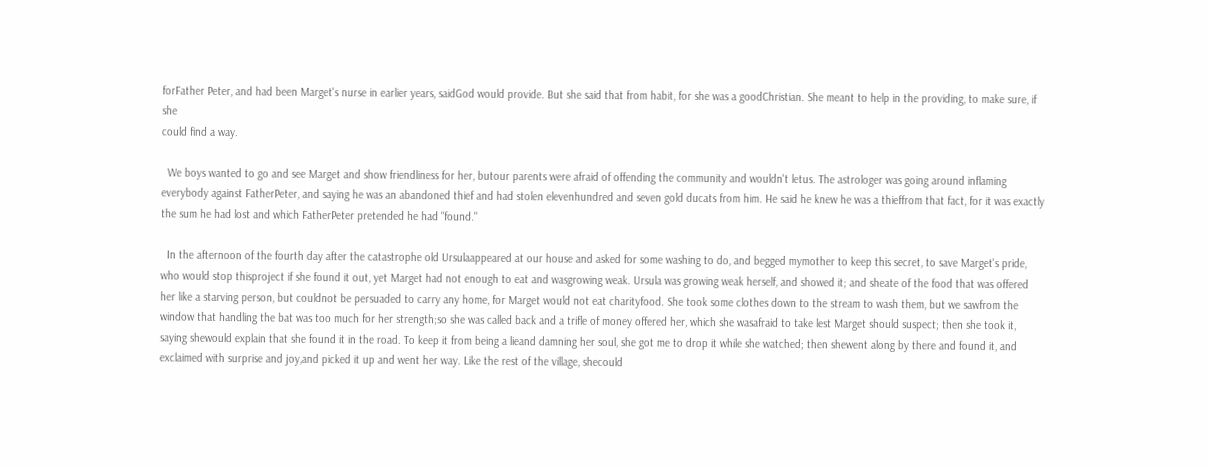forFather Peter, and had been Marget's nurse in earlier years, saidGod would provide. But she said that from habit, for she was a goodChristian. She meant to help in the providing, to make sure, if she
could find a way.

  We boys wanted to go and see Marget and show friendliness for her, butour parents were afraid of offending the community and wouldn't letus. The astrologer was going around inflaming everybody against FatherPeter, and saying he was an abandoned thief and had stolen elevenhundred and seven gold ducats from him. He said he knew he was a thieffrom that fact, for it was exactly the sum he had lost and which FatherPeter pretended he had "found."

  In the afternoon of the fourth day after the catastrophe old Ursulaappeared at our house and asked for some washing to do, and begged mymother to keep this secret, to save Marget's pride, who would stop thisproject if she found it out, yet Marget had not enough to eat and wasgrowing weak. Ursula was growing weak herself, and showed it; and sheate of the food that was offered her like a starving person, but couldnot be persuaded to carry any home, for Marget would not eat charityfood. She took some clothes down to the stream to wash them, but we sawfrom the window that handling the bat was too much for her strength;so she was called back and a trifle of money offered her, which she wasafraid to take lest Marget should suspect; then she took it, saying shewould explain that she found it in the road. To keep it from being a lieand damning her soul, she got me to drop it while she watched; then shewent along by there and found it, and exclaimed with surprise and joy,and picked it up and went her way. Like the rest of the village, shecould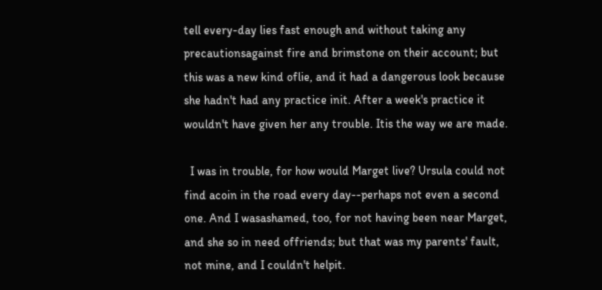tell every-day lies fast enough and without taking any precautionsagainst fire and brimstone on their account; but this was a new kind oflie, and it had a dangerous look because she hadn't had any practice init. After a week's practice it wouldn't have given her any trouble. Itis the way we are made.

  I was in trouble, for how would Marget live? Ursula could not find acoin in the road every day--perhaps not even a second one. And I wasashamed, too, for not having been near Marget, and she so in need offriends; but that was my parents' fault, not mine, and I couldn't helpit.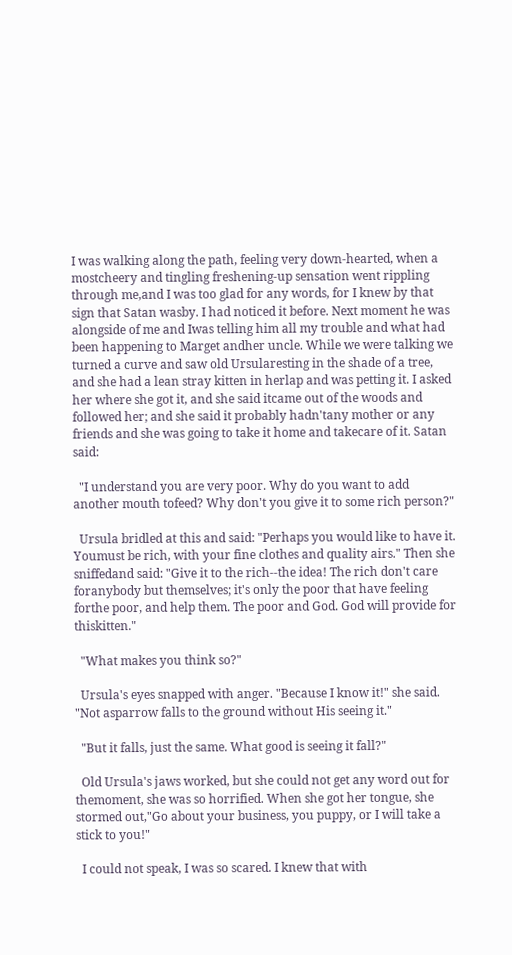I was walking along the path, feeling very down-hearted, when a mostcheery and tingling freshening-up sensation went rippling through me,and I was too glad for any words, for I knew by that sign that Satan wasby. I had noticed it before. Next moment he was alongside of me and Iwas telling him all my trouble and what had been happening to Marget andher uncle. While we were talking we turned a curve and saw old Ursularesting in the shade of a tree, and she had a lean stray kitten in herlap and was petting it. I asked her where she got it, and she said itcame out of the woods and followed her; and she said it probably hadn'tany mother or any friends and she was going to take it home and takecare of it. Satan said:

  "I understand you are very poor. Why do you want to add another mouth tofeed? Why don't you give it to some rich person?"

  Ursula bridled at this and said: "Perhaps you would like to have it. Youmust be rich, with your fine clothes and quality airs." Then she sniffedand said: "Give it to the rich--the idea! The rich don't care foranybody but themselves; it's only the poor that have feeling forthe poor, and help them. The poor and God. God will provide for thiskitten."

  "What makes you think so?"

  Ursula's eyes snapped with anger. "Because I know it!" she said. "Not asparrow falls to the ground without His seeing it."

  "But it falls, just the same. What good is seeing it fall?"

  Old Ursula's jaws worked, but she could not get any word out for themoment, she was so horrified. When she got her tongue, she stormed out,"Go about your business, you puppy, or I will take a stick to you!"

  I could not speak, I was so scared. I knew that with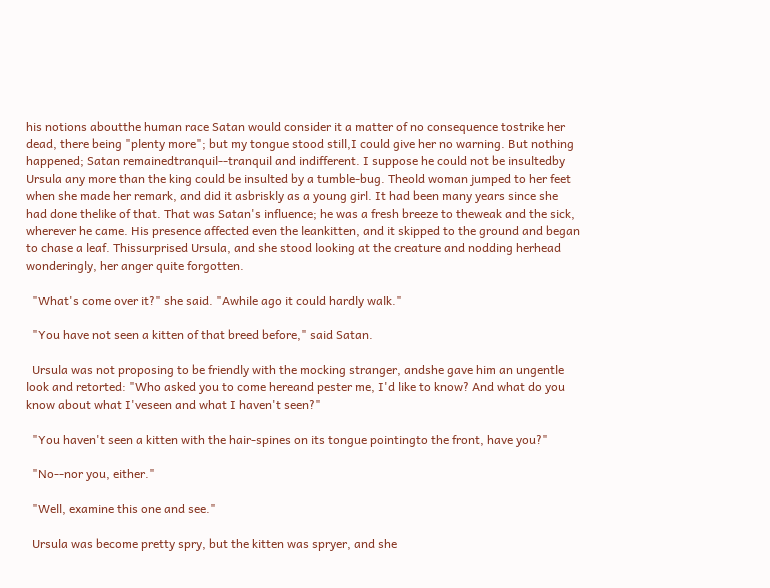his notions aboutthe human race Satan would consider it a matter of no consequence tostrike her dead, there being "plenty more"; but my tongue stood still,I could give her no warning. But nothing happened; Satan remainedtranquil--tranquil and indifferent. I suppose he could not be insultedby Ursula any more than the king could be insulted by a tumble-bug. Theold woman jumped to her feet when she made her remark, and did it asbriskly as a young girl. It had been many years since she had done thelike of that. That was Satan's influence; he was a fresh breeze to theweak and the sick, wherever he came. His presence affected even the leankitten, and it skipped to the ground and began to chase a leaf. Thissurprised Ursula, and she stood looking at the creature and nodding herhead wonderingly, her anger quite forgotten.

  "What's come over it?" she said. "Awhile ago it could hardly walk."

  "You have not seen a kitten of that breed before," said Satan.

  Ursula was not proposing to be friendly with the mocking stranger, andshe gave him an ungentle look and retorted: "Who asked you to come hereand pester me, I'd like to know? And what do you know about what I'veseen and what I haven't seen?"

  "You haven't seen a kitten with the hair-spines on its tongue pointingto the front, have you?"

  "No--nor you, either."

  "Well, examine this one and see."

  Ursula was become pretty spry, but the kitten was spryer, and she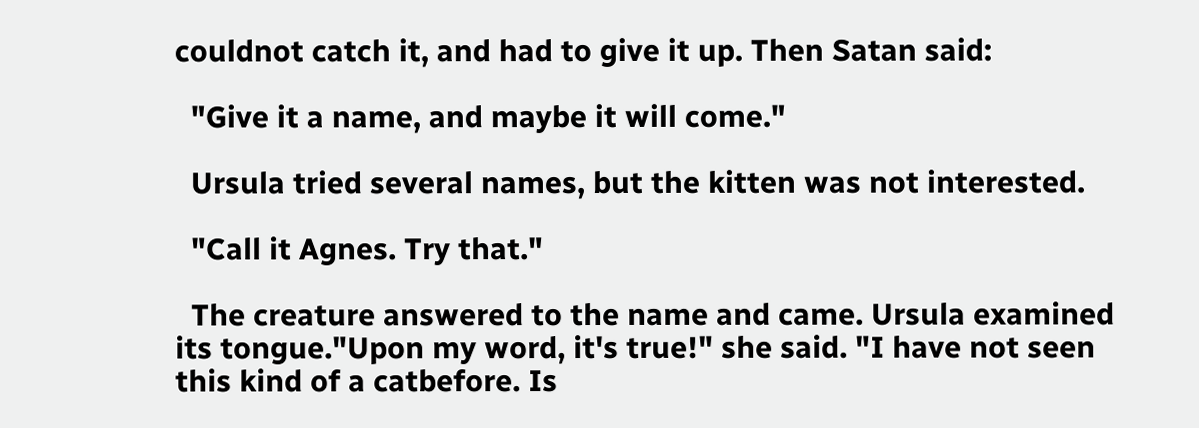couldnot catch it, and had to give it up. Then Satan said:

  "Give it a name, and maybe it will come."

  Ursula tried several names, but the kitten was not interested.

  "Call it Agnes. Try that."

  The creature answered to the name and came. Ursula examined its tongue."Upon my word, it's true!" she said. "I have not seen this kind of a catbefore. Is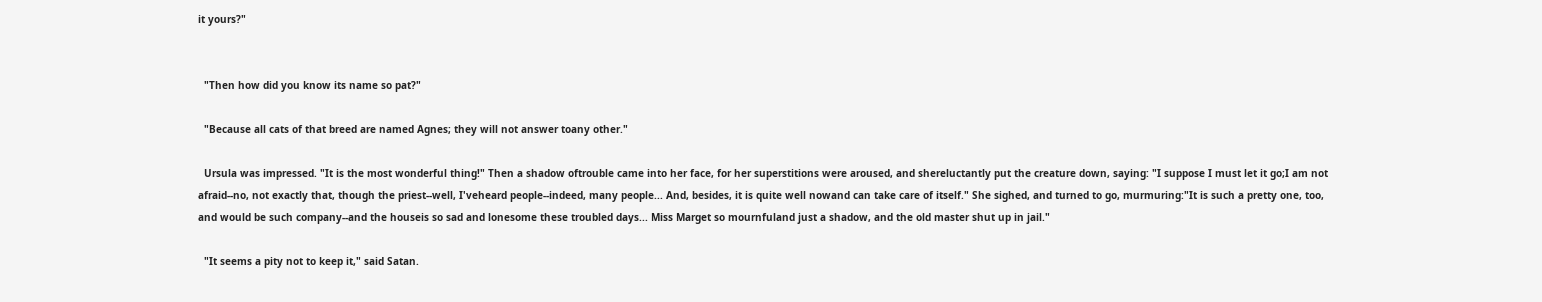it yours?"


  "Then how did you know its name so pat?"

  "Because all cats of that breed are named Agnes; they will not answer toany other."

  Ursula was impressed. "It is the most wonderful thing!" Then a shadow oftrouble came into her face, for her superstitions were aroused, and shereluctantly put the creature down, saying: "I suppose I must let it go;I am not afraid--no, not exactly that, though the priest--well, I'veheard people--indeed, many people... And, besides, it is quite well nowand can take care of itself." She sighed, and turned to go, murmuring:"It is such a pretty one, too, and would be such company--and the houseis so sad and lonesome these troubled days... Miss Marget so mournfuland just a shadow, and the old master shut up in jail."

  "It seems a pity not to keep it," said Satan.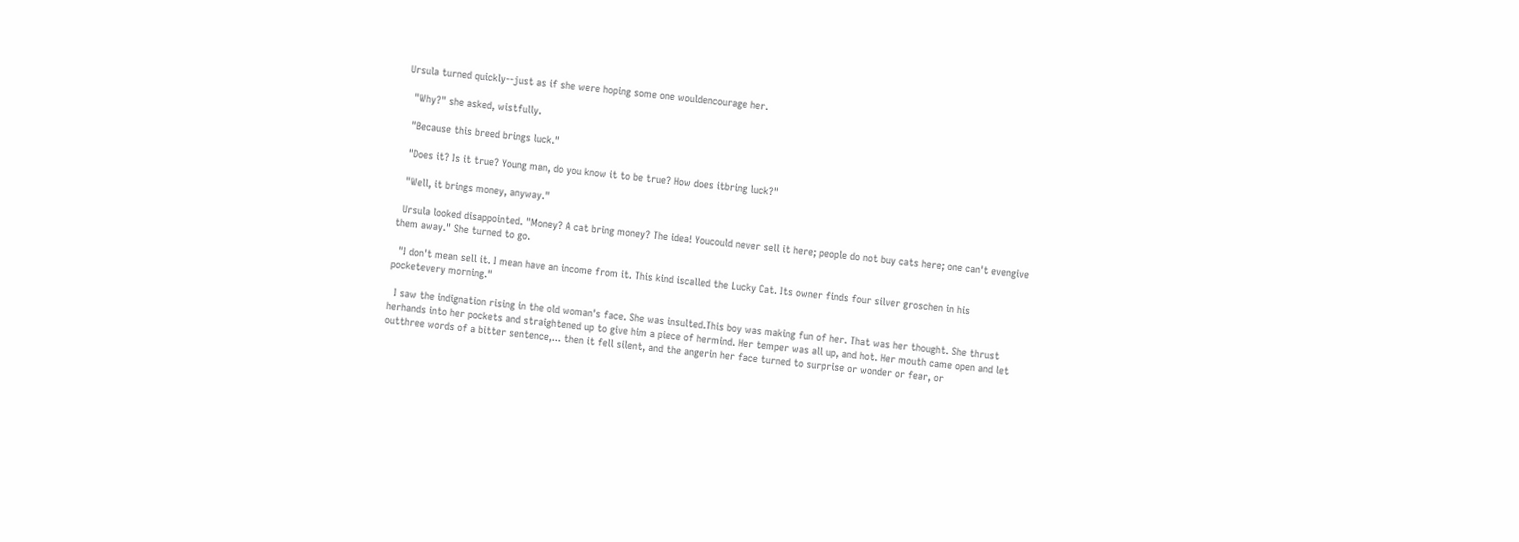Ursula turned quickly--just as if she were hoping some one wouldencourage her.

  "Why?" she asked, wistfully.

  "Because this breed brings luck."

  "Does it? Is it true? Young man, do you know it to be true? How does itbring luck?"

  "Well, it brings money, anyway."

  Ursula looked disappointed. "Money? A cat bring money? The idea! Youcould never sell it here; people do not buy cats here; one can't evengive them away." She turned to go.

  "I don't mean sell it. I mean have an income from it. This kind iscalled the Lucky Cat. Its owner finds four silver groschen in his pocketevery morning."

  I saw the indignation rising in the old woman's face. She was insulted.This boy was making fun of her. That was her thought. She thrust herhands into her pockets and straightened up to give him a piece of hermind. Her temper was all up, and hot. Her mouth came open and let outthree words of a bitter sentence,... then it fell silent, and the angerin her face turned to surprise or wonder or fear, or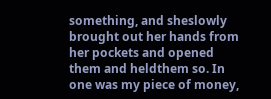something, and sheslowly brought out her hands from her pockets and opened them and heldthem so. In one was my piece of money,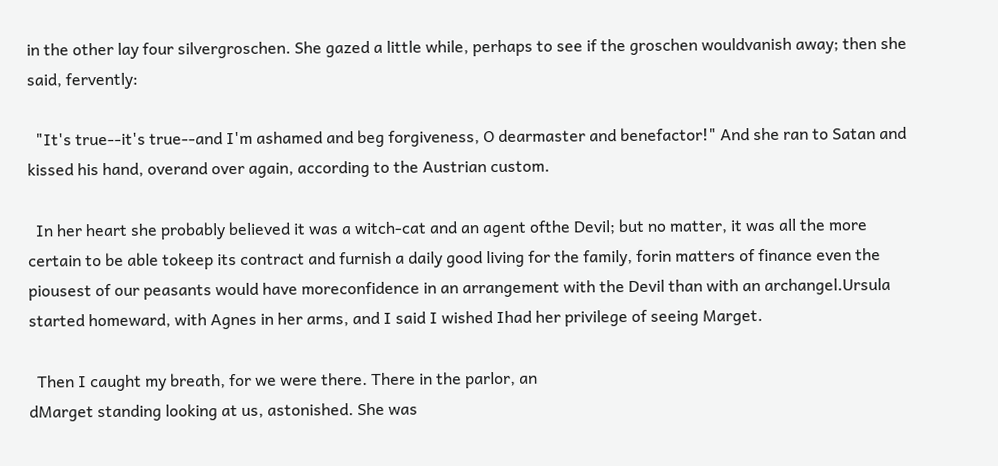in the other lay four silvergroschen. She gazed a little while, perhaps to see if the groschen wouldvanish away; then she said, fervently:

  "It's true--it's true--and I'm ashamed and beg forgiveness, O dearmaster and benefactor!" And she ran to Satan and kissed his hand, overand over again, according to the Austrian custom.

  In her heart she probably believed it was a witch-cat and an agent ofthe Devil; but no matter, it was all the more certain to be able tokeep its contract and furnish a daily good living for the family, forin matters of finance even the piousest of our peasants would have moreconfidence in an arrangement with the Devil than with an archangel.Ursula started homeward, with Agnes in her arms, and I said I wished Ihad her privilege of seeing Marget.

  Then I caught my breath, for we were there. There in the parlor, an
dMarget standing looking at us, astonished. She was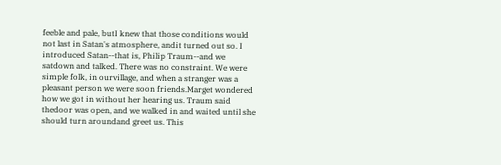feeble and pale, butI knew that those conditions would not last in Satan's atmosphere, andit turned out so. I introduced Satan--that is, Philip Traum--and we satdown and talked. There was no constraint. We were simple folk, in ourvillage, and when a stranger was a pleasant person we were soon friends.Marget wondered how we got in without her hearing us. Traum said thedoor was open, and we walked in and waited until she should turn aroundand greet us. This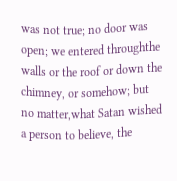was not true; no door was open; we entered throughthe walls or the roof or down the chimney, or somehow; but no matter,what Satan wished a person to believe, the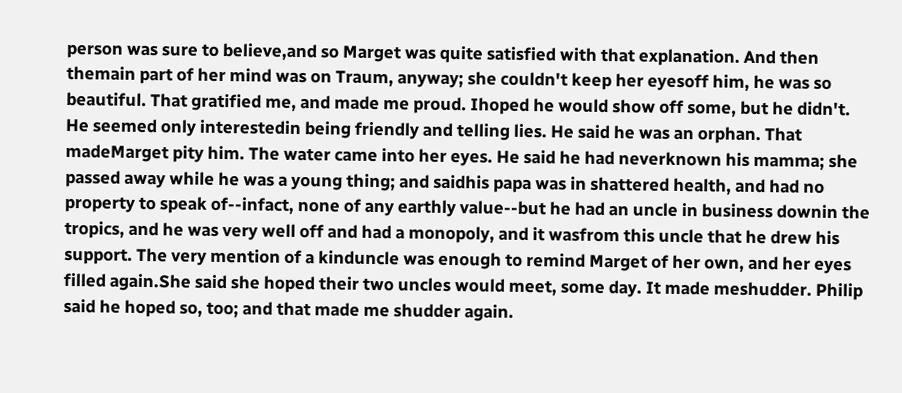person was sure to believe,and so Marget was quite satisfied with that explanation. And then themain part of her mind was on Traum, anyway; she couldn't keep her eyesoff him, he was so beautiful. That gratified me, and made me proud. Ihoped he would show off some, but he didn't. He seemed only interestedin being friendly and telling lies. He said he was an orphan. That madeMarget pity him. The water came into her eyes. He said he had neverknown his mamma; she passed away while he was a young thing; and saidhis papa was in shattered health, and had no property to speak of--infact, none of any earthly value--but he had an uncle in business downin the tropics, and he was very well off and had a monopoly, and it wasfrom this uncle that he drew his support. The very mention of a kinduncle was enough to remind Marget of her own, and her eyes filled again.She said she hoped their two uncles would meet, some day. It made meshudder. Philip said he hoped so, too; and that made me shudder again.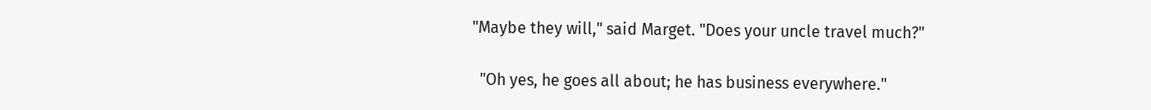"Maybe they will," said Marget. "Does your uncle travel much?"

  "Oh yes, he goes all about; he has business everywhere."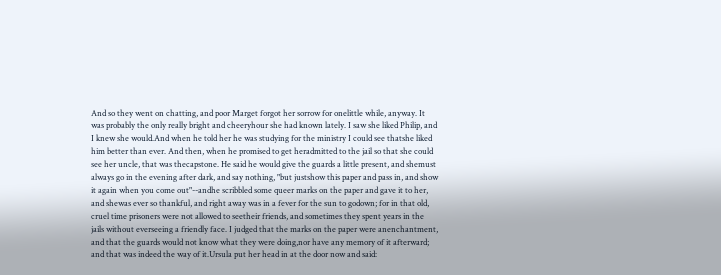And so they went on chatting, and poor Marget forgot her sorrow for onelittle while, anyway. It was probably the only really bright and cheeryhour she had known lately. I saw she liked Philip, and I knew she would.And when he told her he was studying for the ministry I could see thatshe liked him better than ever. And then, when he promised to get heradmitted to the jail so that she could see her uncle, that was thecapstone. He said he would give the guards a little present, and shemust always go in the evening after dark, and say nothing, "but justshow this paper and pass in, and show it again when you come out"--andhe scribbled some queer marks on the paper and gave it to her, and shewas ever so thankful, and right away was in a fever for the sun to godown; for in that old, cruel time prisoners were not allowed to seetheir friends, and sometimes they spent years in the jails without everseeing a friendly face. I judged that the marks on the paper were anenchantment, and that the guards would not know what they were doing,nor have any memory of it afterward; and that was indeed the way of it.Ursula put her head in at the door now and said: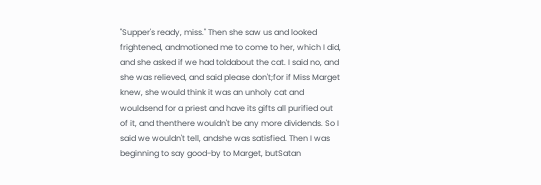"Supper's ready, miss." Then she saw us and looked frightened, andmotioned me to come to her, which I did, and she asked if we had toldabout the cat. I said no, and she was relieved, and said please don't;for if Miss Marget knew, she would think it was an unholy cat and wouldsend for a priest and have its gifts all purified out of it, and thenthere wouldn't be any more dividends. So I said we wouldn't tell, andshe was satisfied. Then I was beginning to say good-by to Marget, butSatan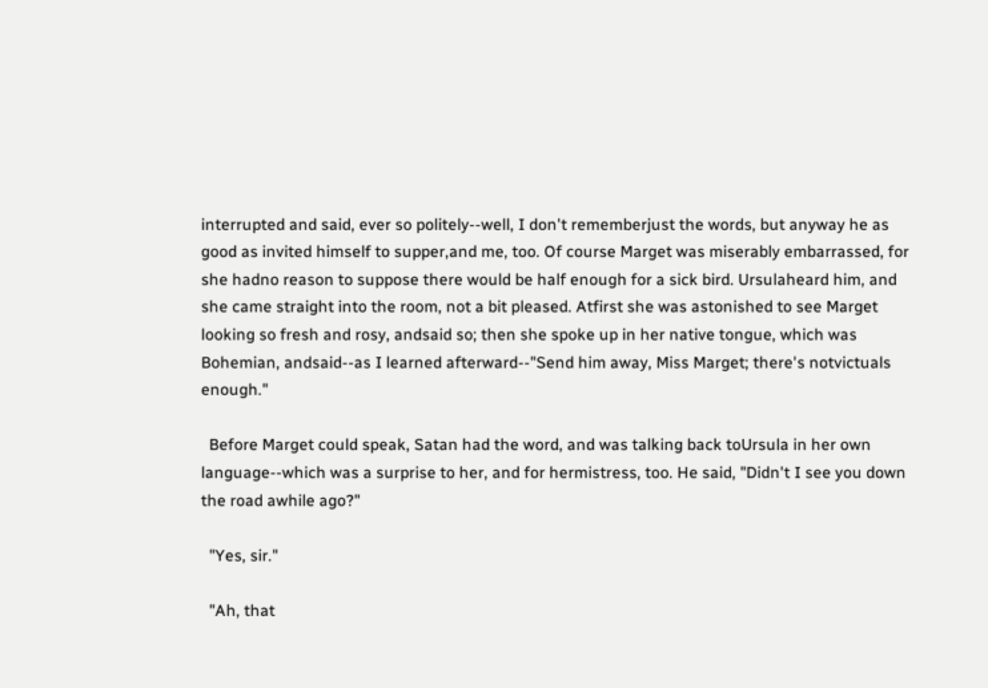interrupted and said, ever so politely--well, I don't rememberjust the words, but anyway he as good as invited himself to supper,and me, too. Of course Marget was miserably embarrassed, for she hadno reason to suppose there would be half enough for a sick bird. Ursulaheard him, and she came straight into the room, not a bit pleased. Atfirst she was astonished to see Marget looking so fresh and rosy, andsaid so; then she spoke up in her native tongue, which was Bohemian, andsaid--as I learned afterward--"Send him away, Miss Marget; there's notvictuals enough."

  Before Marget could speak, Satan had the word, and was talking back toUrsula in her own language--which was a surprise to her, and for hermistress, too. He said, "Didn't I see you down the road awhile ago?"

  "Yes, sir."

  "Ah, that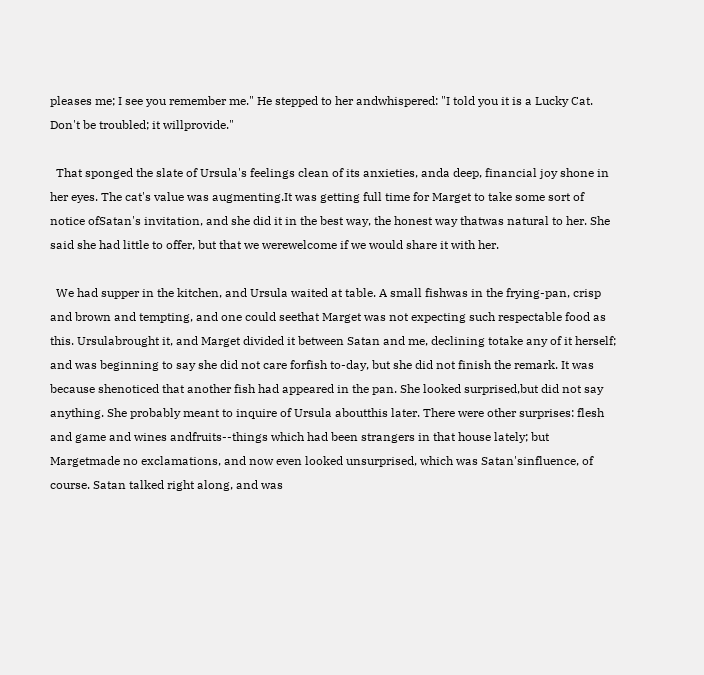pleases me; I see you remember me." He stepped to her andwhispered: "I told you it is a Lucky Cat. Don't be troubled; it willprovide."

  That sponged the slate of Ursula's feelings clean of its anxieties, anda deep, financial joy shone in her eyes. The cat's value was augmenting.It was getting full time for Marget to take some sort of notice ofSatan's invitation, and she did it in the best way, the honest way thatwas natural to her. She said she had little to offer, but that we werewelcome if we would share it with her.

  We had supper in the kitchen, and Ursula waited at table. A small fishwas in the frying-pan, crisp and brown and tempting, and one could seethat Marget was not expecting such respectable food as this. Ursulabrought it, and Marget divided it between Satan and me, declining totake any of it herself; and was beginning to say she did not care forfish to-day, but she did not finish the remark. It was because shenoticed that another fish had appeared in the pan. She looked surprised,but did not say anything. She probably meant to inquire of Ursula aboutthis later. There were other surprises: flesh and game and wines andfruits--things which had been strangers in that house lately; but Margetmade no exclamations, and now even looked unsurprised, which was Satan'sinfluence, of course. Satan talked right along, and was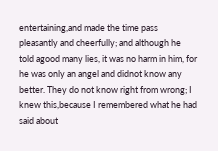entertaining,and made the time pass pleasantly and cheerfully; and although he told agood many lies, it was no harm in him, for he was only an angel and didnot know any better. They do not know right from wrong; I knew this,because I remembered what he had said about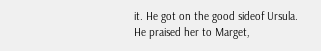it. He got on the good sideof Ursula. He praised her to Marget,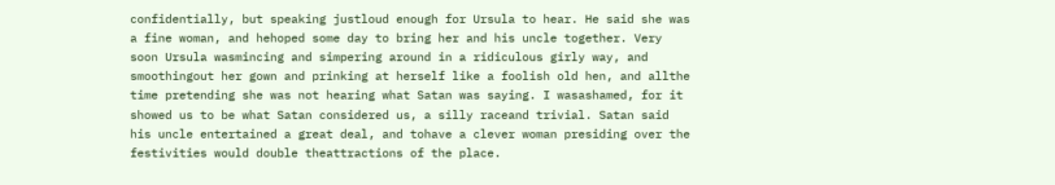confidentially, but speaking justloud enough for Ursula to hear. He said she was a fine woman, and hehoped some day to bring her and his uncle together. Very soon Ursula wasmincing and simpering around in a ridiculous girly way, and smoothingout her gown and prinking at herself like a foolish old hen, and allthe time pretending she was not hearing what Satan was saying. I wasashamed, for it showed us to be what Satan considered us, a silly raceand trivial. Satan said his uncle entertained a great deal, and tohave a clever woman presiding over the festivities would double theattractions of the place.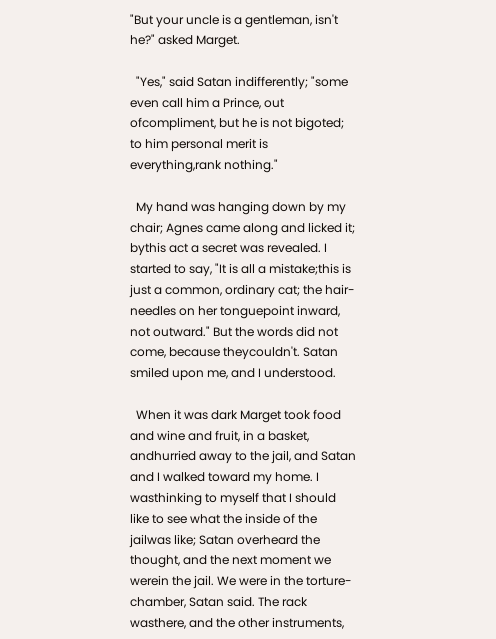"But your uncle is a gentleman, isn't he?" asked Marget.

  "Yes," said Satan indifferently; "some even call him a Prince, out ofcompliment, but he is not bigoted; to him personal merit is everything,rank nothing."

  My hand was hanging down by my chair; Agnes came along and licked it; bythis act a secret was revealed. I started to say, "It is all a mistake;this is just a common, ordinary cat; the hair-needles on her tonguepoint inward, not outward." But the words did not come, because theycouldn't. Satan smiled upon me, and I understood.

  When it was dark Marget took food and wine and fruit, in a basket, andhurried away to the jail, and Satan and I walked toward my home. I wasthinking to myself that I should like to see what the inside of the jailwas like; Satan overheard the thought, and the next moment we werein the jail. We were in the torture-chamber, Satan said. The rack wasthere, and the other instruments,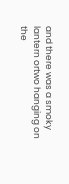and there was a smoky lantern ortwo hanging on the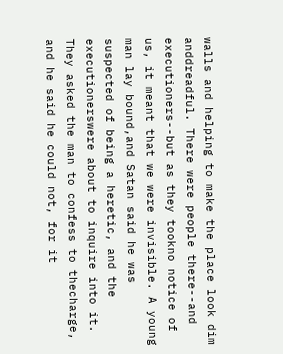walls and helping to make the place look dim anddreadful. There were people there--and executioners--but as they tookno notice of us, it meant that we were invisible. A young man lay bound,and Satan said he was suspected of being a heretic, and the executionerswere about to inquire into it. They asked the man to confess to thecharge, and he said he could not, for it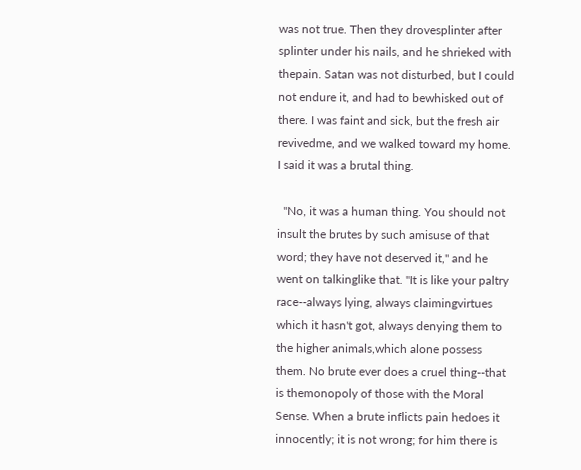was not true. Then they drovesplinter after splinter under his nails, and he shrieked with thepain. Satan was not disturbed, but I could not endure it, and had to bewhisked out of there. I was faint and sick, but the fresh air revivedme, and we walked toward my home. I said it was a brutal thing.

  "No, it was a human thing. You should not insult the brutes by such amisuse of that word; they have not deserved it," and he went on talkinglike that. "It is like your paltry race--always lying, always claimingvirtues which it hasn't got, always denying them to the higher animals,which alone possess them. No brute ever does a cruel thing--that is themonopoly of those with the Moral Sense. When a brute inflicts pain hedoes it innocently; it is not wrong; for him there is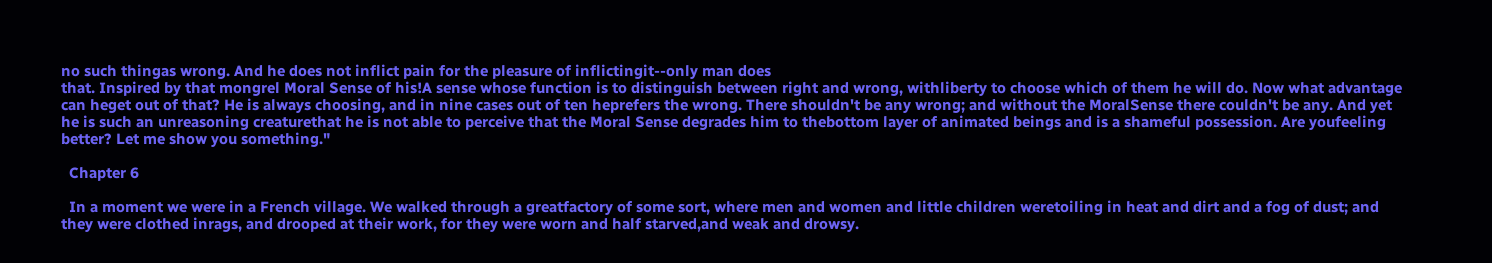no such thingas wrong. And he does not inflict pain for the pleasure of inflictingit--only man does
that. Inspired by that mongrel Moral Sense of his!A sense whose function is to distinguish between right and wrong, withliberty to choose which of them he will do. Now what advantage can heget out of that? He is always choosing, and in nine cases out of ten heprefers the wrong. There shouldn't be any wrong; and without the MoralSense there couldn't be any. And yet he is such an unreasoning creaturethat he is not able to perceive that the Moral Sense degrades him to thebottom layer of animated beings and is a shameful possession. Are youfeeling better? Let me show you something."

  Chapter 6

  In a moment we were in a French village. We walked through a greatfactory of some sort, where men and women and little children weretoiling in heat and dirt and a fog of dust; and they were clothed inrags, and drooped at their work, for they were worn and half starved,and weak and drowsy.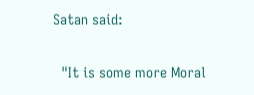Satan said:

  "It is some more Moral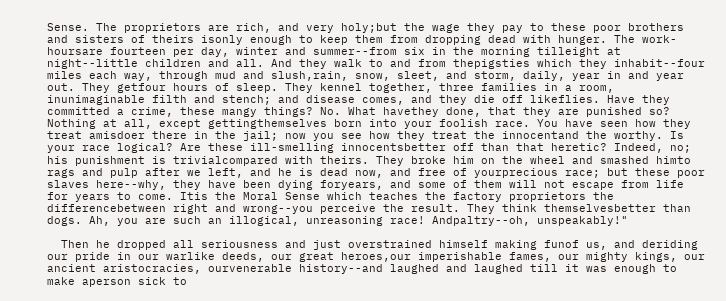Sense. The proprietors are rich, and very holy;but the wage they pay to these poor brothers and sisters of theirs isonly enough to keep them from dropping dead with hunger. The work-hoursare fourteen per day, winter and summer--from six in the morning tilleight at night--little children and all. And they walk to and from thepigsties which they inhabit--four miles each way, through mud and slush,rain, snow, sleet, and storm, daily, year in and year out. They getfour hours of sleep. They kennel together, three families in a room, inunimaginable filth and stench; and disease comes, and they die off likeflies. Have they committed a crime, these mangy things? No. What havethey done, that they are punished so? Nothing at all, except gettingthemselves born into your foolish race. You have seen how they treat amisdoer there in the jail; now you see how they treat the innocentand the worthy. Is your race logical? Are these ill-smelling innocentsbetter off than that heretic? Indeed, no; his punishment is trivialcompared with theirs. They broke him on the wheel and smashed himto rags and pulp after we left, and he is dead now, and free of yourprecious race; but these poor slaves here--why, they have been dying foryears, and some of them will not escape from life for years to come. Itis the Moral Sense which teaches the factory proprietors the differencebetween right and wrong--you perceive the result. They think themselvesbetter than dogs. Ah, you are such an illogical, unreasoning race! Andpaltry--oh, unspeakably!"

  Then he dropped all seriousness and just overstrained himself making funof us, and deriding our pride in our warlike deeds, our great heroes,our imperishable fames, our mighty kings, our ancient aristocracies, ourvenerable history--and laughed and laughed till it was enough to make aperson sick to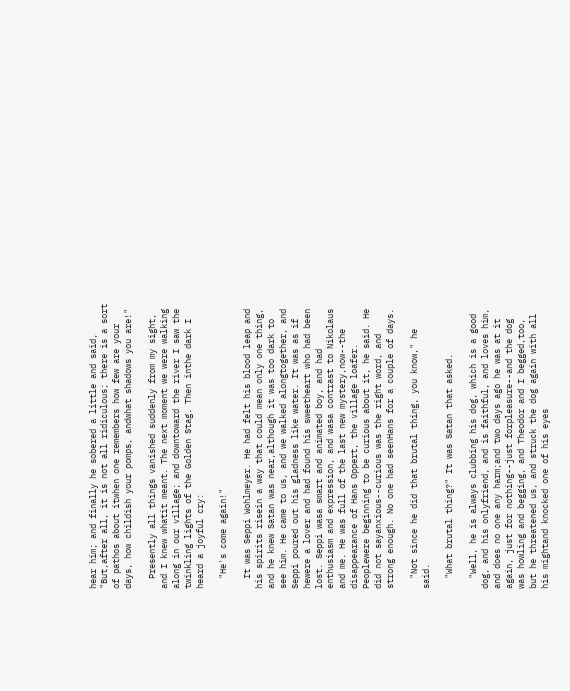hear him; and finally he sobered a little and said, "But,after all, it is not all ridiculous; there is a sort of pathos about itwhen one remembers how few are your days, how childish your pomps, andwhat shadows you are!"

  Presently all things vanished suddenly from my sight, and I knew whatit meant. The next moment we were walking along in our village; and downtoward the river I saw the twinkling lights of the Golden Stag. Then inthe dark I heard a joyful cry:

  "He's come again!"

  It was Seppi Wohlmeyer. He had felt his blood leap and his spirits risein a way that could mean only one thing, and he knew Satan was near,although it was too dark to see him. He came to us, and we walked alongtogether, and Seppi poured out his gladness like water. It was as if hewere a lover and had found his sweetheart who had been lost. Seppi wasa smart and animated boy, and had enthusiasm and expression, and wasa contrast to Nikolaus and me. He was full of the last new mystery,now--the disappearance of Hans Oppert, the village loafer. Peoplewere beginning to be curious about it, he said. He did not sayanxious--curious was the right word, and strong enough. No one had seenHans for a couple of days.

  "Not since he did that brutal thing, you know," he said.

  "What brutal thing?" It was Satan that asked.

  "Well, he is always clubbing his dog, which is a good dog, and his onlyfriend, and is faithful, and loves him, and does no one any harm;and two days ago he was at it again, just for nothing--just forpleasure--and the dog was howling and begging, and Theodor and I begged,too, but he threatened us, and struck the dog again with all his mightand knocked one of his eyes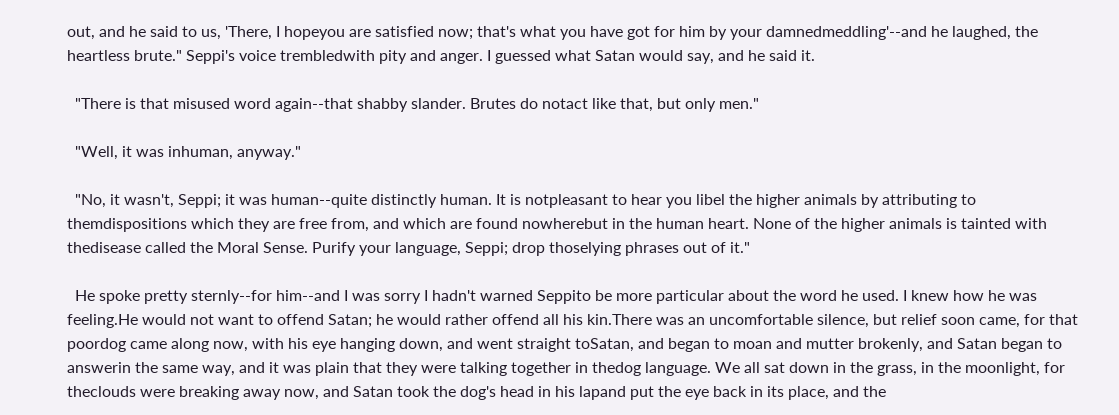out, and he said to us, 'There, I hopeyou are satisfied now; that's what you have got for him by your damnedmeddling'--and he laughed, the heartless brute." Seppi's voice trembledwith pity and anger. I guessed what Satan would say, and he said it.

  "There is that misused word again--that shabby slander. Brutes do notact like that, but only men."

  "Well, it was inhuman, anyway."

  "No, it wasn't, Seppi; it was human--quite distinctly human. It is notpleasant to hear you libel the higher animals by attributing to themdispositions which they are free from, and which are found nowherebut in the human heart. None of the higher animals is tainted with thedisease called the Moral Sense. Purify your language, Seppi; drop thoselying phrases out of it."

  He spoke pretty sternly--for him--and I was sorry I hadn't warned Seppito be more particular about the word he used. I knew how he was feeling.He would not want to offend Satan; he would rather offend all his kin.There was an uncomfortable silence, but relief soon came, for that poordog came along now, with his eye hanging down, and went straight toSatan, and began to moan and mutter brokenly, and Satan began to answerin the same way, and it was plain that they were talking together in thedog language. We all sat down in the grass, in the moonlight, for theclouds were breaking away now, and Satan took the dog's head in his lapand put the eye back in its place, and the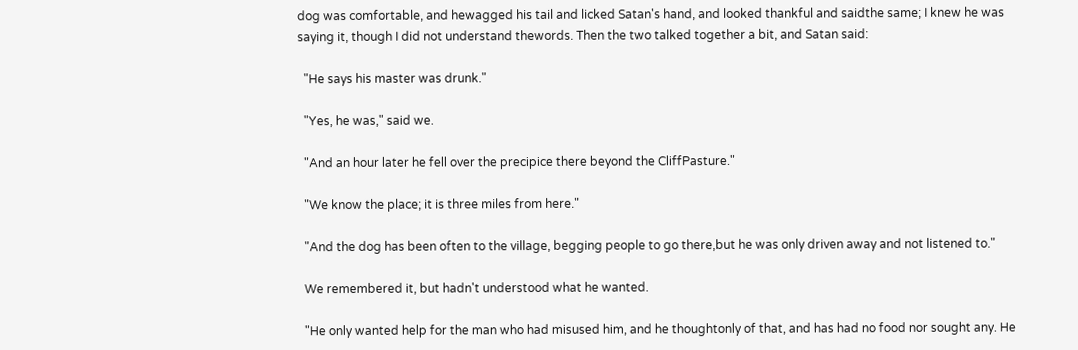dog was comfortable, and hewagged his tail and licked Satan's hand, and looked thankful and saidthe same; I knew he was saying it, though I did not understand thewords. Then the two talked together a bit, and Satan said:

  "He says his master was drunk."

  "Yes, he was," said we.

  "And an hour later he fell over the precipice there beyond the CliffPasture."

  "We know the place; it is three miles from here."

  "And the dog has been often to the village, begging people to go there,but he was only driven away and not listened to."

  We remembered it, but hadn't understood what he wanted.

  "He only wanted help for the man who had misused him, and he thoughtonly of that, and has had no food nor sought any. He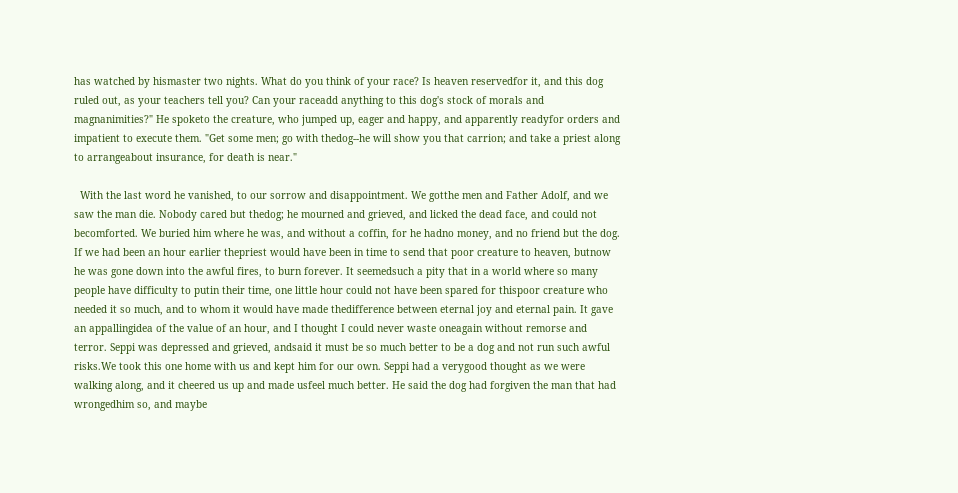has watched by hismaster two nights. What do you think of your race? Is heaven reservedfor it, and this dog ruled out, as your teachers tell you? Can your raceadd anything to this dog's stock of morals and magnanimities?" He spoketo the creature, who jumped up, eager and happy, and apparently readyfor orders and impatient to execute them. "Get some men; go with thedog--he will show you that carrion; and take a priest along to arrangeabout insurance, for death is near."

  With the last word he vanished, to our sorrow and disappointment. We gotthe men and Father Adolf, and we saw the man die. Nobody cared but thedog; he mourned and grieved, and licked the dead face, and could not becomforted. We buried him where he was, and without a coffin, for he hadno money, and no friend but the dog. If we had been an hour earlier thepriest would have been in time to send that poor creature to heaven, butnow he was gone down into the awful fires, to burn forever. It seemedsuch a pity that in a world where so many people have difficulty to putin their time, one little hour could not have been spared for thispoor creature who needed it so much, and to whom it would have made thedifference between eternal joy and eternal pain. It gave an appallingidea of the value of an hour, and I thought I could never waste oneagain without remorse and terror. Seppi was depressed and grieved, andsaid it must be so much better to be a dog and not run such awful risks.We took this one home with us and kept him for our own. Seppi had a verygood thought as we were walking along, and it cheered us up and made usfeel much better. He said the dog had forgiven the man that had wrongedhim so, and maybe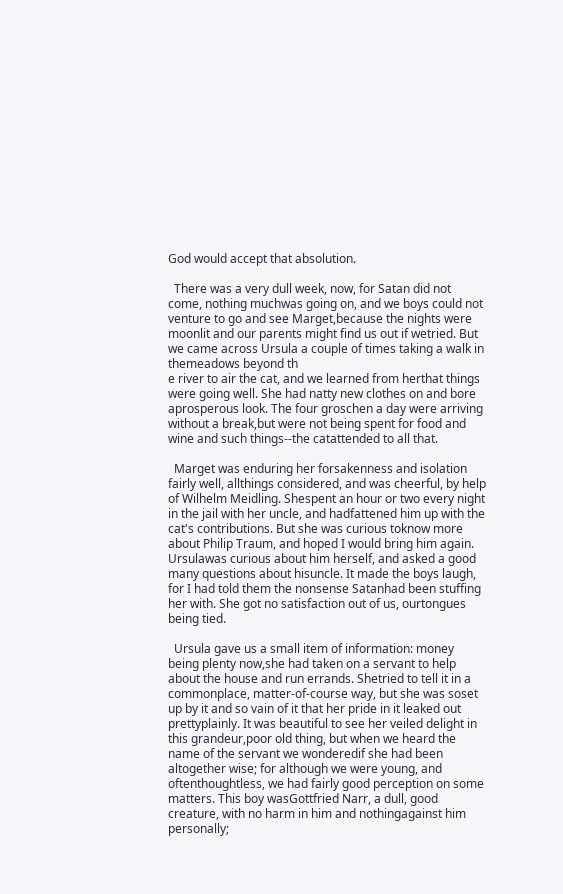God would accept that absolution.

  There was a very dull week, now, for Satan did not come, nothing muchwas going on, and we boys could not venture to go and see Marget,because the nights were moonlit and our parents might find us out if wetried. But we came across Ursula a couple of times taking a walk in themeadows beyond th
e river to air the cat, and we learned from herthat things were going well. She had natty new clothes on and bore aprosperous look. The four groschen a day were arriving without a break,but were not being spent for food and wine and such things--the catattended to all that.

  Marget was enduring her forsakenness and isolation fairly well, allthings considered, and was cheerful, by help of Wilhelm Meidling. Shespent an hour or two every night in the jail with her uncle, and hadfattened him up with the cat's contributions. But she was curious toknow more about Philip Traum, and hoped I would bring him again. Ursulawas curious about him herself, and asked a good many questions about hisuncle. It made the boys laugh, for I had told them the nonsense Satanhad been stuffing her with. She got no satisfaction out of us, ourtongues being tied.

  Ursula gave us a small item of information: money being plenty now,she had taken on a servant to help about the house and run errands. Shetried to tell it in a commonplace, matter-of-course way, but she was soset up by it and so vain of it that her pride in it leaked out prettyplainly. It was beautiful to see her veiled delight in this grandeur,poor old thing, but when we heard the name of the servant we wonderedif she had been altogether wise; for although we were young, and oftenthoughtless, we had fairly good perception on some matters. This boy wasGottfried Narr, a dull, good creature, with no harm in him and nothingagainst him personally;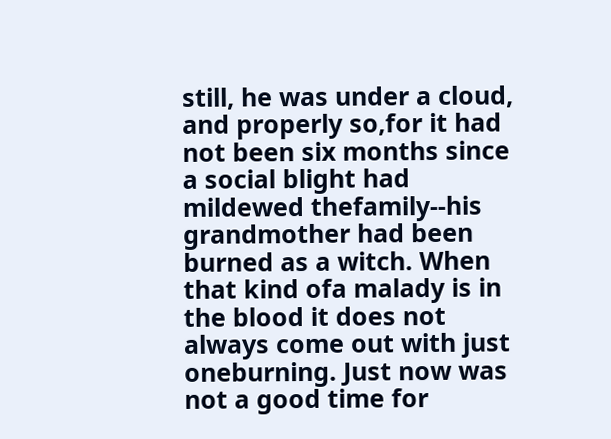still, he was under a cloud, and properly so,for it had not been six months since a social blight had mildewed thefamily--his grandmother had been burned as a witch. When that kind ofa malady is in the blood it does not always come out with just oneburning. Just now was not a good time for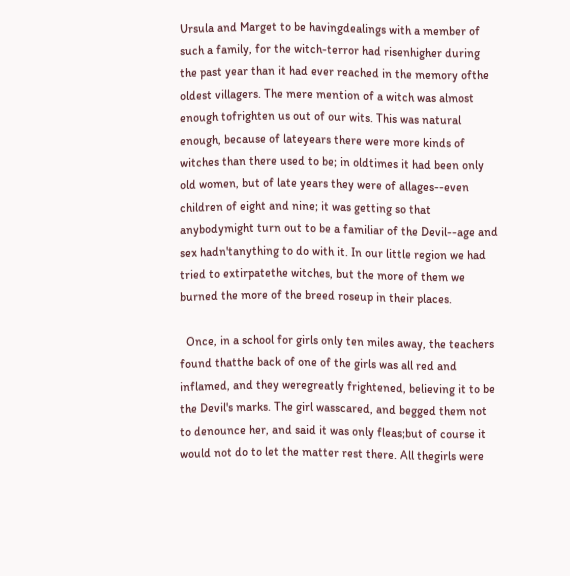Ursula and Marget to be havingdealings with a member of such a family, for the witch-terror had risenhigher during the past year than it had ever reached in the memory ofthe oldest villagers. The mere mention of a witch was almost enough tofrighten us out of our wits. This was natural enough, because of lateyears there were more kinds of witches than there used to be; in oldtimes it had been only old women, but of late years they were of allages--even children of eight and nine; it was getting so that anybodymight turn out to be a familiar of the Devil--age and sex hadn'tanything to do with it. In our little region we had tried to extirpatethe witches, but the more of them we burned the more of the breed roseup in their places.

  Once, in a school for girls only ten miles away, the teachers found thatthe back of one of the girls was all red and inflamed, and they weregreatly frightened, believing it to be the Devil's marks. The girl wasscared, and begged them not to denounce her, and said it was only fleas;but of course it would not do to let the matter rest there. All thegirls were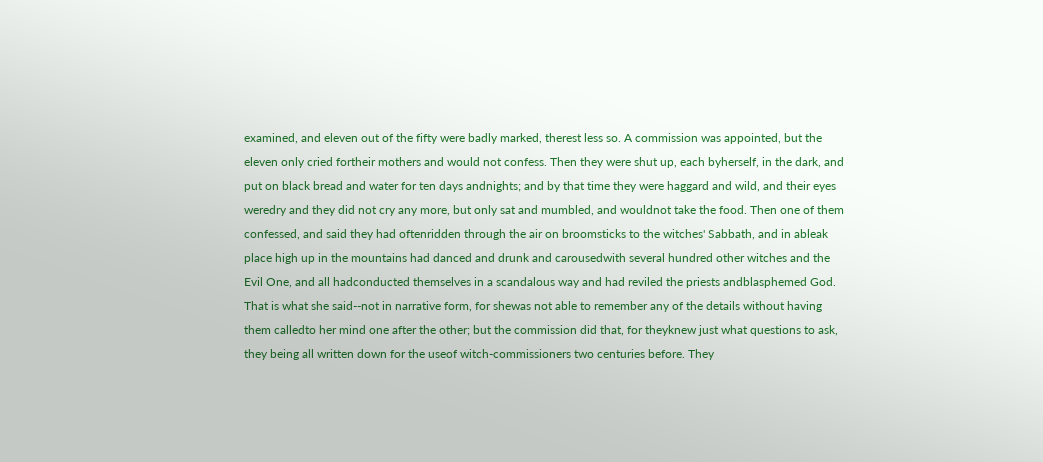examined, and eleven out of the fifty were badly marked, therest less so. A commission was appointed, but the eleven only cried fortheir mothers and would not confess. Then they were shut up, each byherself, in the dark, and put on black bread and water for ten days andnights; and by that time they were haggard and wild, and their eyes weredry and they did not cry any more, but only sat and mumbled, and wouldnot take the food. Then one of them confessed, and said they had oftenridden through the air on broomsticks to the witches' Sabbath, and in ableak place high up in the mountains had danced and drunk and carousedwith several hundred other witches and the Evil One, and all hadconducted themselves in a scandalous way and had reviled the priests andblasphemed God. That is what she said--not in narrative form, for shewas not able to remember any of the details without having them calledto her mind one after the other; but the commission did that, for theyknew just what questions to ask, they being all written down for the useof witch-commissioners two centuries before. They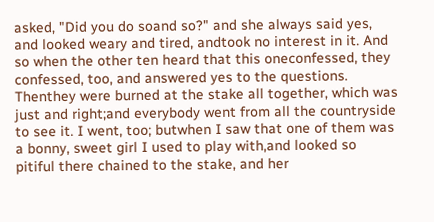asked, "Did you do soand so?" and she always said yes, and looked weary and tired, andtook no interest in it. And so when the other ten heard that this oneconfessed, they confessed, too, and answered yes to the questions. Thenthey were burned at the stake all together, which was just and right;and everybody went from all the countryside to see it. I went, too; butwhen I saw that one of them was a bonny, sweet girl I used to play with,and looked so pitiful there chained to the stake, and her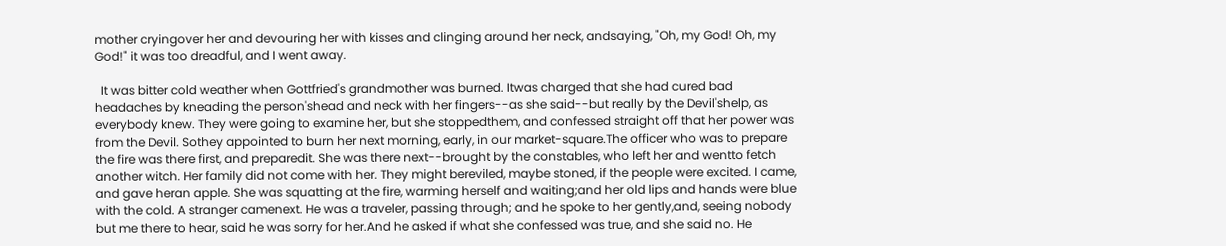mother cryingover her and devouring her with kisses and clinging around her neck, andsaying, "Oh, my God! Oh, my God!" it was too dreadful, and I went away.

  It was bitter cold weather when Gottfried's grandmother was burned. Itwas charged that she had cured bad headaches by kneading the person'shead and neck with her fingers--as she said--but really by the Devil'shelp, as everybody knew. They were going to examine her, but she stoppedthem, and confessed straight off that her power was from the Devil. Sothey appointed to burn her next morning, early, in our market-square.The officer who was to prepare the fire was there first, and preparedit. She was there next--brought by the constables, who left her and wentto fetch another witch. Her family did not come with her. They might bereviled, maybe stoned, if the people were excited. I came, and gave heran apple. She was squatting at the fire, warming herself and waiting;and her old lips and hands were blue with the cold. A stranger camenext. He was a traveler, passing through; and he spoke to her gently,and, seeing nobody but me there to hear, said he was sorry for her.And he asked if what she confessed was true, and she said no. He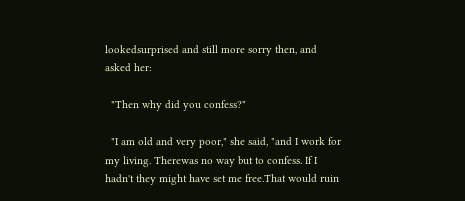lookedsurprised and still more sorry then, and asked her:

  "Then why did you confess?"

  "I am old and very poor," she said, "and I work for my living. Therewas no way but to confess. If I hadn't they might have set me free.That would ruin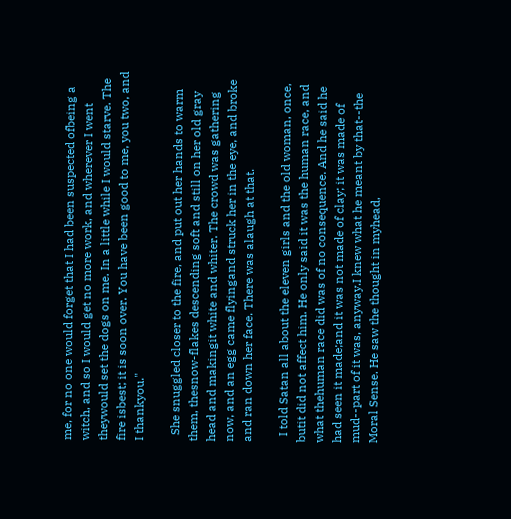me, for no one would forget that I had been suspected ofbeing a witch, and so I would get no more work, and wherever I went theywould set the dogs on me. In a little while I would starve. The fire isbest; it is soon over. You have been good to me, you two, and I thankyou."

  She snuggled closer to the fire, and put out her hands to warm them, thesnow-flakes descending soft and still on her old gray head and makingit white and whiter. The crowd was gathering now, and an egg came flyingand struck her in the eye, and broke and ran down her face. There was alaugh at that.

  I told Satan all about the eleven girls and the old woman, once, butit did not affect him. He only said it was the human race, and what thehuman race did was of no consequence. And he said he had seen it made;and it was not made of clay; it was made of mud--part of it was, anyway.I knew what he meant by that--the Moral Sense. He saw the thought in myhead,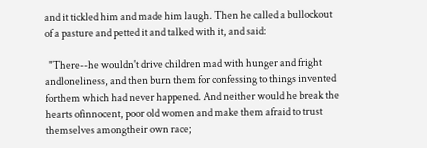and it tickled him and made him laugh. Then he called a bullockout of a pasture and petted it and talked with it, and said:

  "There--he wouldn't drive children mad with hunger and fright andloneliness, and then burn them for confessing to things invented forthem which had never happened. And neither would he break the hearts ofinnocent, poor old women and make them afraid to trust themselves amongtheir own race;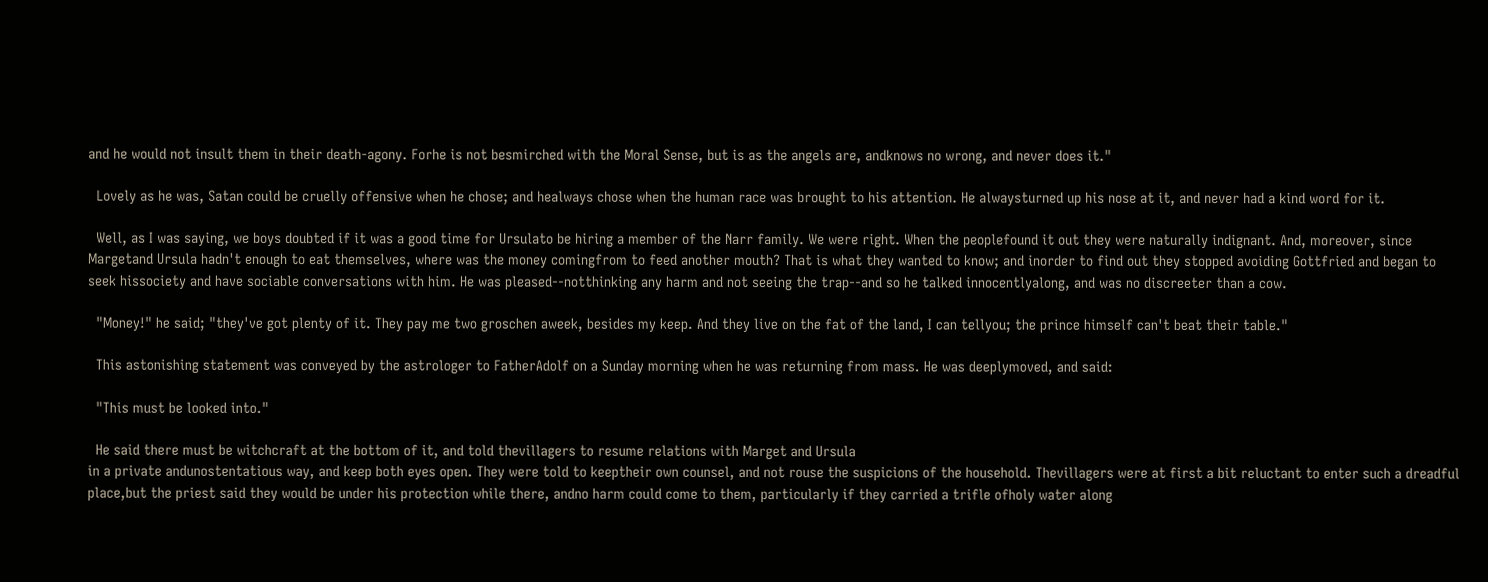and he would not insult them in their death-agony. Forhe is not besmirched with the Moral Sense, but is as the angels are, andknows no wrong, and never does it."

  Lovely as he was, Satan could be cruelly offensive when he chose; and healways chose when the human race was brought to his attention. He alwaysturned up his nose at it, and never had a kind word for it.

  Well, as I was saying, we boys doubted if it was a good time for Ursulato be hiring a member of the Narr family. We were right. When the peoplefound it out they were naturally indignant. And, moreover, since Margetand Ursula hadn't enough to eat themselves, where was the money comingfrom to feed another mouth? That is what they wanted to know; and inorder to find out they stopped avoiding Gottfried and began to seek hissociety and have sociable conversations with him. He was pleased--notthinking any harm and not seeing the trap--and so he talked innocentlyalong, and was no discreeter than a cow.

  "Money!" he said; "they've got plenty of it. They pay me two groschen aweek, besides my keep. And they live on the fat of the land, I can tellyou; the prince himself can't beat their table."

  This astonishing statement was conveyed by the astrologer to FatherAdolf on a Sunday morning when he was returning from mass. He was deeplymoved, and said:

  "This must be looked into."

  He said there must be witchcraft at the bottom of it, and told thevillagers to resume relations with Marget and Ursula
in a private andunostentatious way, and keep both eyes open. They were told to keeptheir own counsel, and not rouse the suspicions of the household. Thevillagers were at first a bit reluctant to enter such a dreadful place,but the priest said they would be under his protection while there, andno harm could come to them, particularly if they carried a trifle ofholy water along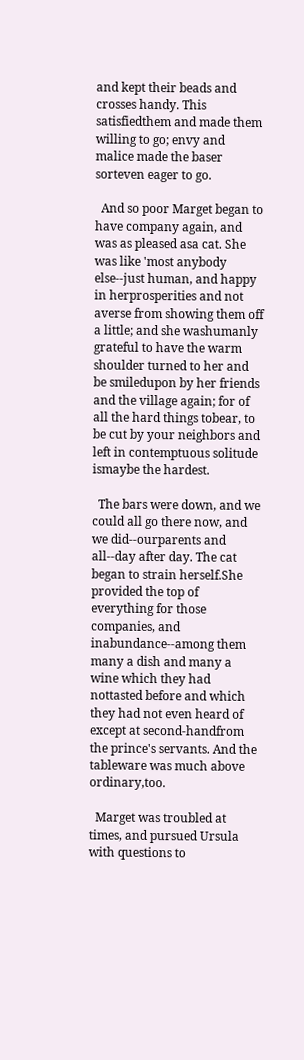and kept their beads and crosses handy. This satisfiedthem and made them willing to go; envy and malice made the baser sorteven eager to go.

  And so poor Marget began to have company again, and was as pleased asa cat. She was like 'most anybody else--just human, and happy in herprosperities and not averse from showing them off a little; and she washumanly grateful to have the warm shoulder turned to her and be smiledupon by her friends and the village again; for of all the hard things tobear, to be cut by your neighbors and left in contemptuous solitude ismaybe the hardest.

  The bars were down, and we could all go there now, and we did--ourparents and all--day after day. The cat began to strain herself.She provided the top of everything for those companies, and inabundance--among them many a dish and many a wine which they had nottasted before and which they had not even heard of except at second-handfrom the prince's servants. And the tableware was much above ordinary,too.

  Marget was troubled at times, and pursued Ursula with questions to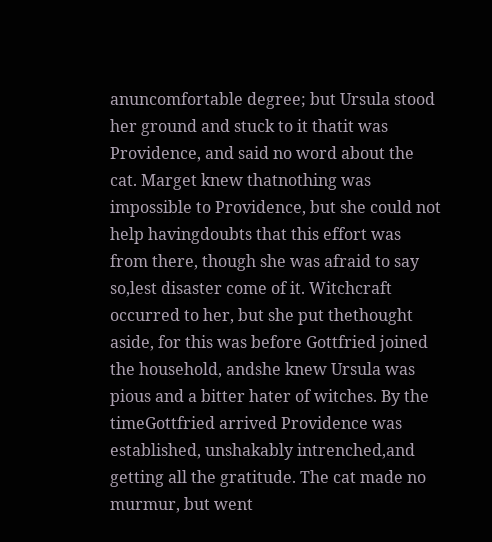anuncomfortable degree; but Ursula stood her ground and stuck to it thatit was Providence, and said no word about the cat. Marget knew thatnothing was impossible to Providence, but she could not help havingdoubts that this effort was from there, though she was afraid to say so,lest disaster come of it. Witchcraft occurred to her, but she put thethought aside, for this was before Gottfried joined the household, andshe knew Ursula was pious and a bitter hater of witches. By the timeGottfried arrived Providence was established, unshakably intrenched,and getting all the gratitude. The cat made no murmur, but went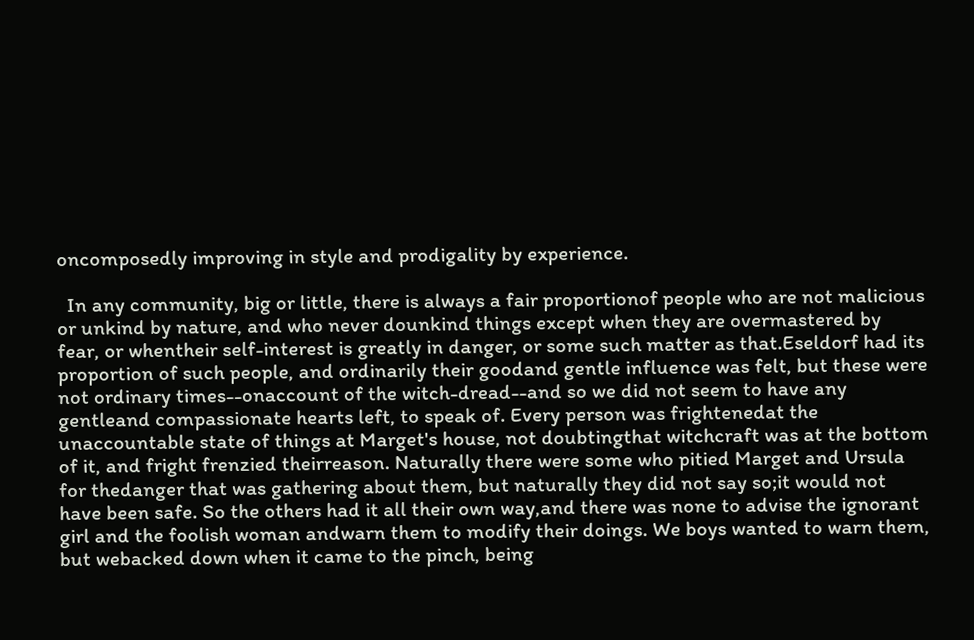oncomposedly improving in style and prodigality by experience.

  In any community, big or little, there is always a fair proportionof people who are not malicious or unkind by nature, and who never dounkind things except when they are overmastered by fear, or whentheir self-interest is greatly in danger, or some such matter as that.Eseldorf had its proportion of such people, and ordinarily their goodand gentle influence was felt, but these were not ordinary times--onaccount of the witch-dread--and so we did not seem to have any gentleand compassionate hearts left, to speak of. Every person was frightenedat the unaccountable state of things at Marget's house, not doubtingthat witchcraft was at the bottom of it, and fright frenzied theirreason. Naturally there were some who pitied Marget and Ursula for thedanger that was gathering about them, but naturally they did not say so;it would not have been safe. So the others had it all their own way,and there was none to advise the ignorant girl and the foolish woman andwarn them to modify their doings. We boys wanted to warn them, but webacked down when it came to the pinch, being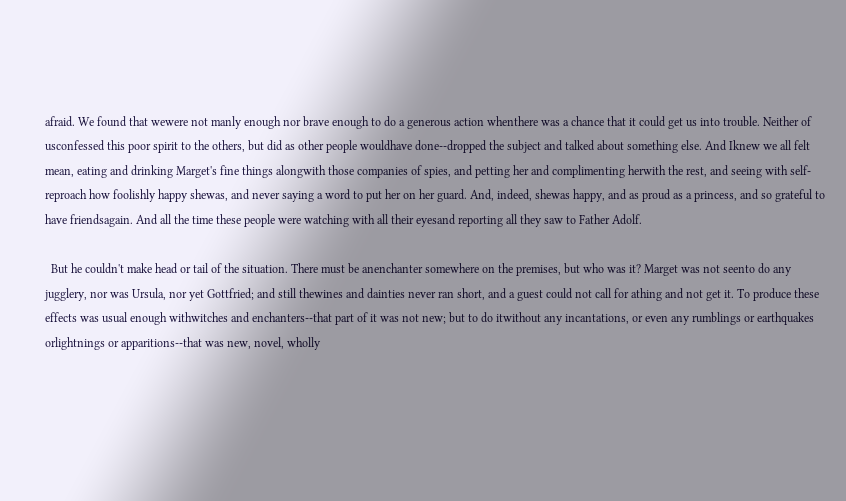afraid. We found that wewere not manly enough nor brave enough to do a generous action whenthere was a chance that it could get us into trouble. Neither of usconfessed this poor spirit to the others, but did as other people wouldhave done--dropped the subject and talked about something else. And Iknew we all felt mean, eating and drinking Marget's fine things alongwith those companies of spies, and petting her and complimenting herwith the rest, and seeing with self-reproach how foolishly happy shewas, and never saying a word to put her on her guard. And, indeed, shewas happy, and as proud as a princess, and so grateful to have friendsagain. And all the time these people were watching with all their eyesand reporting all they saw to Father Adolf.

  But he couldn't make head or tail of the situation. There must be anenchanter somewhere on the premises, but who was it? Marget was not seento do any jugglery, nor was Ursula, nor yet Gottfried; and still thewines and dainties never ran short, and a guest could not call for athing and not get it. To produce these effects was usual enough withwitches and enchanters--that part of it was not new; but to do itwithout any incantations, or even any rumblings or earthquakes orlightnings or apparitions--that was new, novel, wholly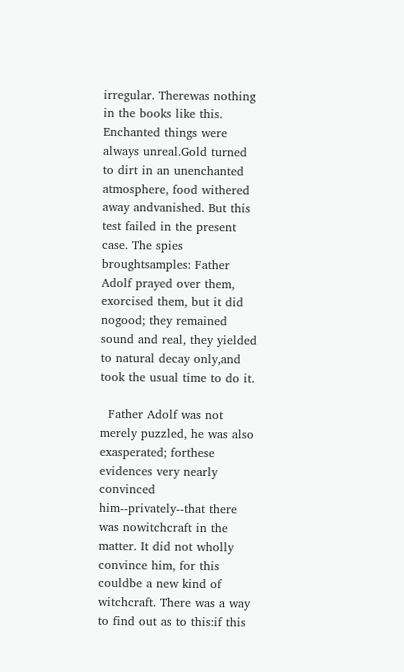irregular. Therewas nothing in the books like this. Enchanted things were always unreal.Gold turned to dirt in an unenchanted atmosphere, food withered away andvanished. But this test failed in the present case. The spies broughtsamples: Father Adolf prayed over them, exorcised them, but it did nogood; they remained sound and real, they yielded to natural decay only,and took the usual time to do it.

  Father Adolf was not merely puzzled, he was also exasperated; forthese evidences very nearly convinced him--privately--that there was nowitchcraft in the matter. It did not wholly convince him, for this couldbe a new kind of witchcraft. There was a way to find out as to this:if this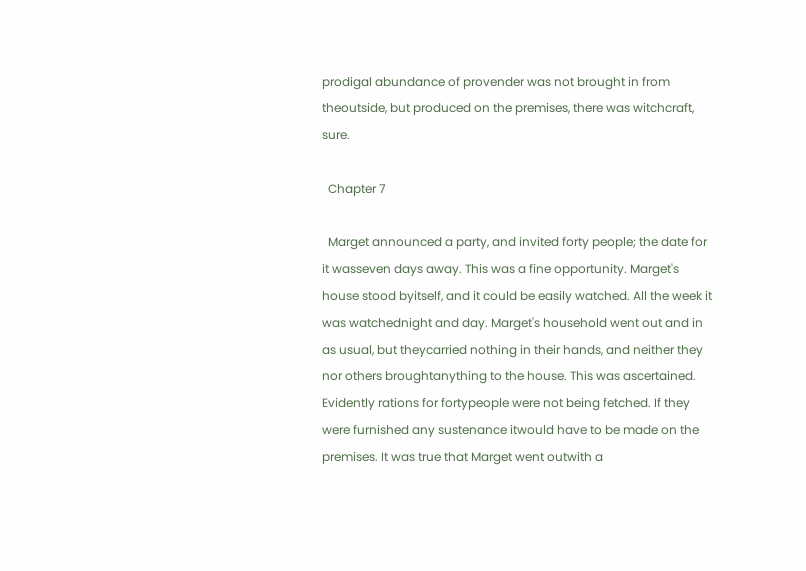prodigal abundance of provender was not brought in from theoutside, but produced on the premises, there was witchcraft, sure.

  Chapter 7

  Marget announced a party, and invited forty people; the date for it wasseven days away. This was a fine opportunity. Marget's house stood byitself, and it could be easily watched. All the week it was watchednight and day. Marget's household went out and in as usual, but theycarried nothing in their hands, and neither they nor others broughtanything to the house. This was ascertained. Evidently rations for fortypeople were not being fetched. If they were furnished any sustenance itwould have to be made on the premises. It was true that Marget went outwith a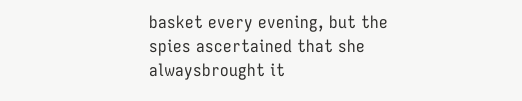basket every evening, but the spies ascertained that she alwaysbrought it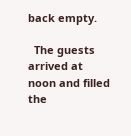back empty.

  The guests arrived at noon and filled the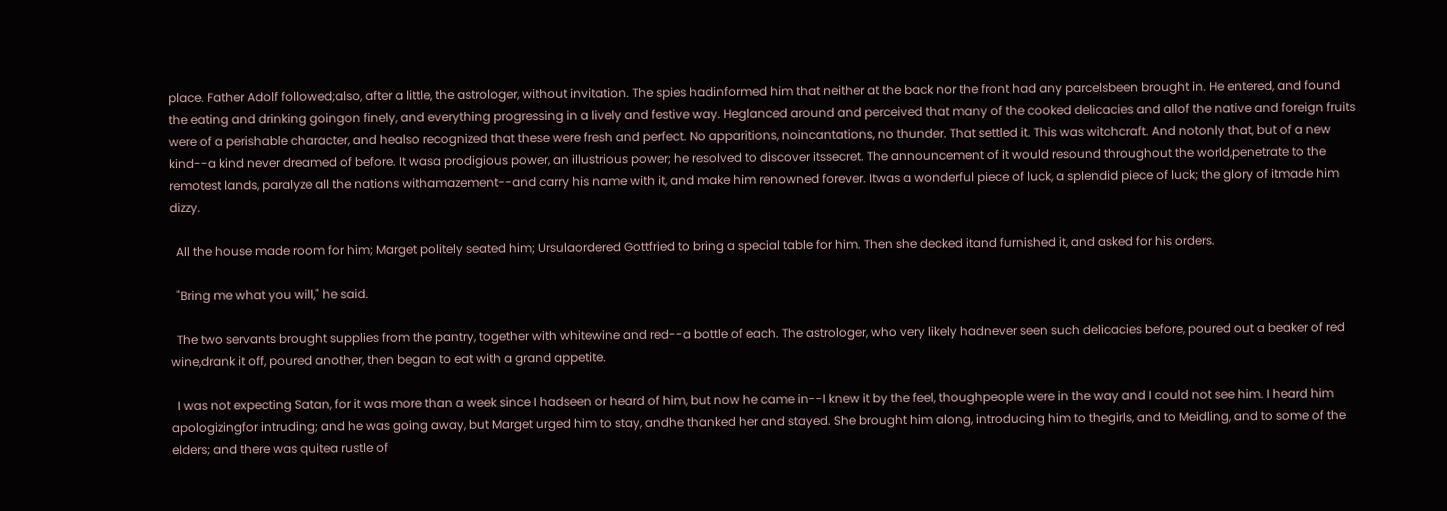place. Father Adolf followed;also, after a little, the astrologer, without invitation. The spies hadinformed him that neither at the back nor the front had any parcelsbeen brought in. He entered, and found the eating and drinking goingon finely, and everything progressing in a lively and festive way. Heglanced around and perceived that many of the cooked delicacies and allof the native and foreign fruits were of a perishable character, and healso recognized that these were fresh and perfect. No apparitions, noincantations, no thunder. That settled it. This was witchcraft. And notonly that, but of a new kind--a kind never dreamed of before. It wasa prodigious power, an illustrious power; he resolved to discover itssecret. The announcement of it would resound throughout the world,penetrate to the remotest lands, paralyze all the nations withamazement--and carry his name with it, and make him renowned forever. Itwas a wonderful piece of luck, a splendid piece of luck; the glory of itmade him dizzy.

  All the house made room for him; Marget politely seated him; Ursulaordered Gottfried to bring a special table for him. Then she decked itand furnished it, and asked for his orders.

  "Bring me what you will," he said.

  The two servants brought supplies from the pantry, together with whitewine and red--a bottle of each. The astrologer, who very likely hadnever seen such delicacies before, poured out a beaker of red wine,drank it off, poured another, then began to eat with a grand appetite.

  I was not expecting Satan, for it was more than a week since I hadseen or heard of him, but now he came in--I knew it by the feel, thoughpeople were in the way and I could not see him. I heard him apologizingfor intruding; and he was going away, but Marget urged him to stay, andhe thanked her and stayed. She brought him along, introducing him to thegirls, and to Meidling, and to some of the elders; and there was quitea rustle of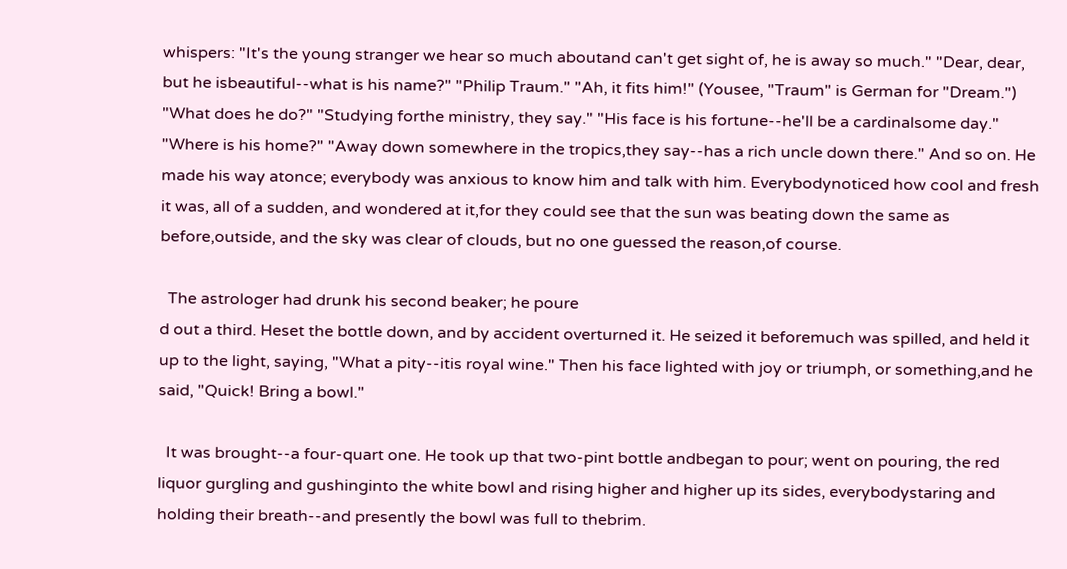whispers: "It's the young stranger we hear so much aboutand can't get sight of, he is away so much." "Dear, dear, but he isbeautiful--what is his name?" "Philip Traum." "Ah, it fits him!" (Yousee, "Traum" is German for "Dream.") "What does he do?" "Studying forthe ministry, they say." "His face is his fortune--he'll be a cardinalsome day." "Where is his home?" "Away down somewhere in the tropics,they say--has a rich uncle down there." And so on. He made his way atonce; everybody was anxious to know him and talk with him. Everybodynoticed how cool and fresh it was, all of a sudden, and wondered at it,for they could see that the sun was beating down the same as before,outside, and the sky was clear of clouds, but no one guessed the reason,of course.

  The astrologer had drunk his second beaker; he poure
d out a third. Heset the bottle down, and by accident overturned it. He seized it beforemuch was spilled, and held it up to the light, saying, "What a pity--itis royal wine." Then his face lighted with joy or triumph, or something,and he said, "Quick! Bring a bowl."

  It was brought--a four-quart one. He took up that two-pint bottle andbegan to pour; went on pouring, the red liquor gurgling and gushinginto the white bowl and rising higher and higher up its sides, everybodystaring and holding their breath--and presently the bowl was full to thebrim.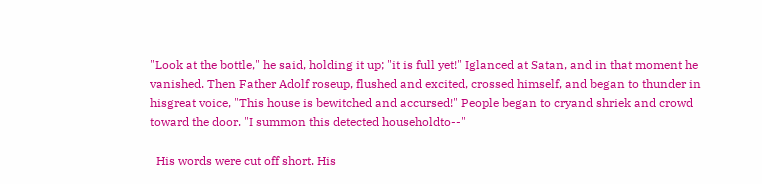"Look at the bottle," he said, holding it up; "it is full yet!" Iglanced at Satan, and in that moment he vanished. Then Father Adolf roseup, flushed and excited, crossed himself, and began to thunder in hisgreat voice, "This house is bewitched and accursed!" People began to cryand shriek and crowd toward the door. "I summon this detected householdto--"

  His words were cut off short. His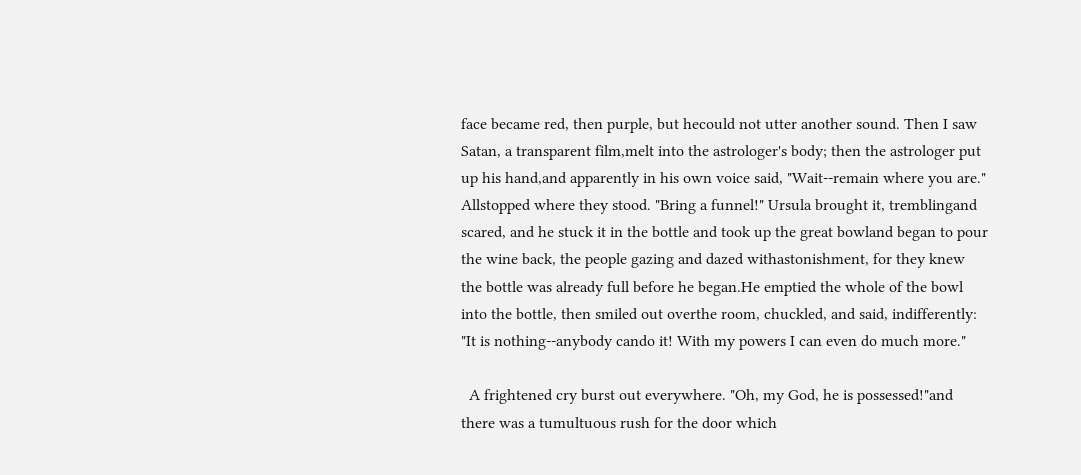face became red, then purple, but hecould not utter another sound. Then I saw Satan, a transparent film,melt into the astrologer's body; then the astrologer put up his hand,and apparently in his own voice said, "Wait--remain where you are." Allstopped where they stood. "Bring a funnel!" Ursula brought it, tremblingand scared, and he stuck it in the bottle and took up the great bowland began to pour the wine back, the people gazing and dazed withastonishment, for they knew the bottle was already full before he began.He emptied the whole of the bowl into the bottle, then smiled out overthe room, chuckled, and said, indifferently: "It is nothing--anybody cando it! With my powers I can even do much more."

  A frightened cry burst out everywhere. "Oh, my God, he is possessed!"and there was a tumultuous rush for the door which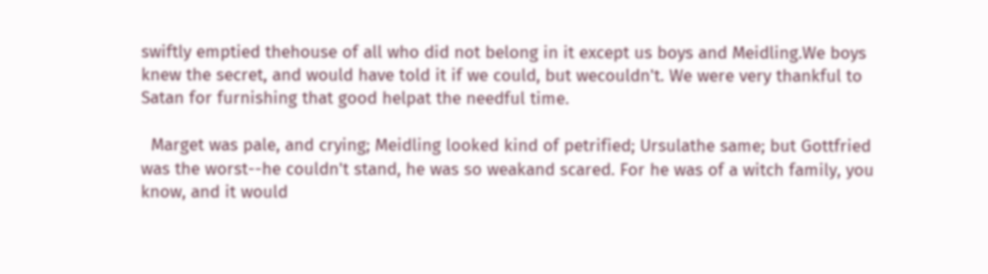swiftly emptied thehouse of all who did not belong in it except us boys and Meidling.We boys knew the secret, and would have told it if we could, but wecouldn't. We were very thankful to Satan for furnishing that good helpat the needful time.

  Marget was pale, and crying; Meidling looked kind of petrified; Ursulathe same; but Gottfried was the worst--he couldn't stand, he was so weakand scared. For he was of a witch family, you know, and it would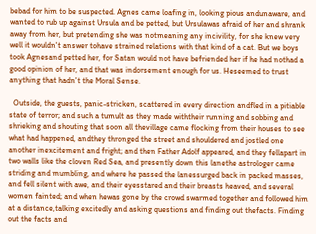bebad for him to be suspected. Agnes came loafing in, looking pious andunaware, and wanted to rub up against Ursula and be petted, but Ursulawas afraid of her and shrank away from her, but pretending she was notmeaning any incivility, for she knew very well it wouldn't answer tohave strained relations with that kind of a cat. But we boys took Agnesand petted her, for Satan would not have befriended her if he had nothad a good opinion of her, and that was indorsement enough for us. Heseemed to trust anything that hadn't the Moral Sense.

  Outside, the guests, panic-stricken, scattered in every direction andfled in a pitiable state of terror; and such a tumult as they made withtheir running and sobbing and shrieking and shouting that soon all thevillage came flocking from their houses to see what had happened, andthey thronged the street and shouldered and jostled one another inexcitement and fright; and then Father Adolf appeared, and they fellapart in two walls like the cloven Red Sea, and presently down this lanethe astrologer came striding and mumbling, and where he passed the lanessurged back in packed masses, and fell silent with awe, and their eyesstared and their breasts heaved, and several women fainted; and when hewas gone by the crowd swarmed together and followed him at a distance,talking excitedly and asking questions and finding out thefacts. Finding out the facts and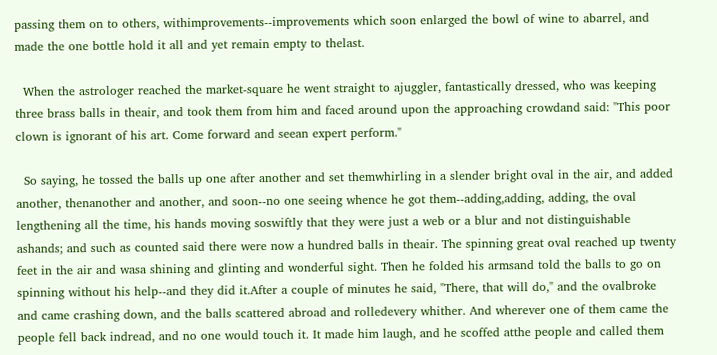passing them on to others, withimprovements--improvements which soon enlarged the bowl of wine to abarrel, and made the one bottle hold it all and yet remain empty to thelast.

  When the astrologer reached the market-square he went straight to ajuggler, fantastically dressed, who was keeping three brass balls in theair, and took them from him and faced around upon the approaching crowdand said: "This poor clown is ignorant of his art. Come forward and seean expert perform."

  So saying, he tossed the balls up one after another and set themwhirling in a slender bright oval in the air, and added another, thenanother and another, and soon--no one seeing whence he got them--adding,adding, adding, the oval lengthening all the time, his hands moving soswiftly that they were just a web or a blur and not distinguishable ashands; and such as counted said there were now a hundred balls in theair. The spinning great oval reached up twenty feet in the air and wasa shining and glinting and wonderful sight. Then he folded his armsand told the balls to go on spinning without his help--and they did it.After a couple of minutes he said, "There, that will do," and the ovalbroke and came crashing down, and the balls scattered abroad and rolledevery whither. And wherever one of them came the people fell back indread, and no one would touch it. It made him laugh, and he scoffed atthe people and called them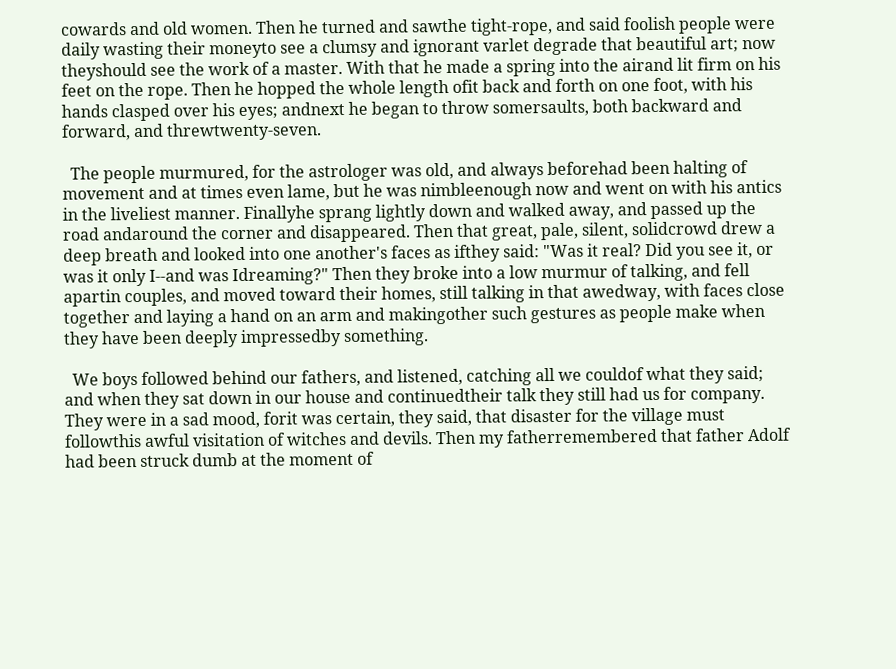cowards and old women. Then he turned and sawthe tight-rope, and said foolish people were daily wasting their moneyto see a clumsy and ignorant varlet degrade that beautiful art; now theyshould see the work of a master. With that he made a spring into the airand lit firm on his feet on the rope. Then he hopped the whole length ofit back and forth on one foot, with his hands clasped over his eyes; andnext he began to throw somersaults, both backward and forward, and threwtwenty-seven.

  The people murmured, for the astrologer was old, and always beforehad been halting of movement and at times even lame, but he was nimbleenough now and went on with his antics in the liveliest manner. Finallyhe sprang lightly down and walked away, and passed up the road andaround the corner and disappeared. Then that great, pale, silent, solidcrowd drew a deep breath and looked into one another's faces as ifthey said: "Was it real? Did you see it, or was it only I--and was Idreaming?" Then they broke into a low murmur of talking, and fell apartin couples, and moved toward their homes, still talking in that awedway, with faces close together and laying a hand on an arm and makingother such gestures as people make when they have been deeply impressedby something.

  We boys followed behind our fathers, and listened, catching all we couldof what they said; and when they sat down in our house and continuedtheir talk they still had us for company. They were in a sad mood, forit was certain, they said, that disaster for the village must followthis awful visitation of witches and devils. Then my fatherremembered that father Adolf had been struck dumb at the moment of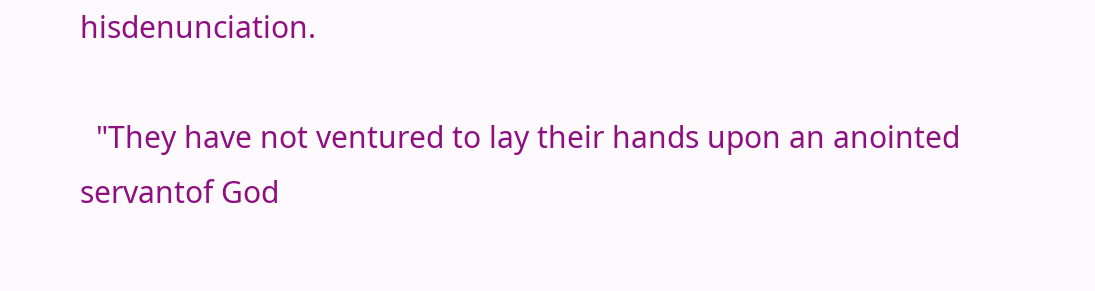hisdenunciation.

  "They have not ventured to lay their hands upon an anointed servantof God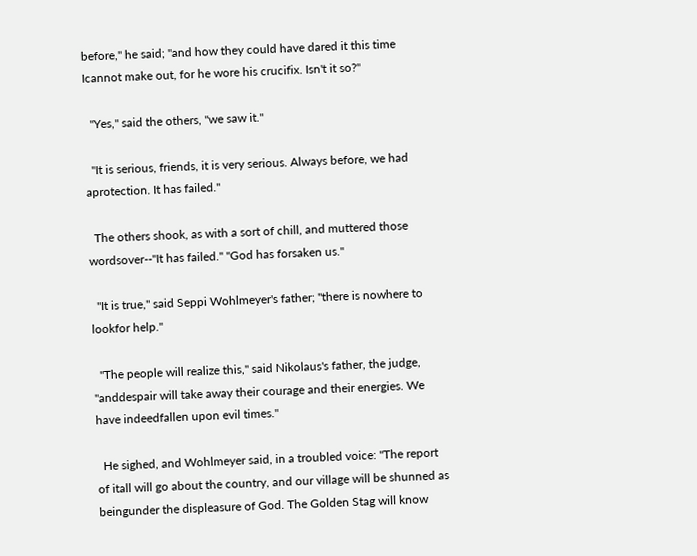before," he said; "and how they could have dared it this time Icannot make out, for he wore his crucifix. Isn't it so?"

  "Yes," said the others, "we saw it."

  "It is serious, friends, it is very serious. Always before, we had aprotection. It has failed."

  The others shook, as with a sort of chill, and muttered those wordsover--"It has failed." "God has forsaken us."

  "It is true," said Seppi Wohlmeyer's father; "there is nowhere to lookfor help."

  "The people will realize this," said Nikolaus's father, the judge, "anddespair will take away their courage and their energies. We have indeedfallen upon evil times."

  He sighed, and Wohlmeyer said, in a troubled voice: "The report of itall will go about the country, and our village will be shunned as beingunder the displeasure of God. The Golden Stag will know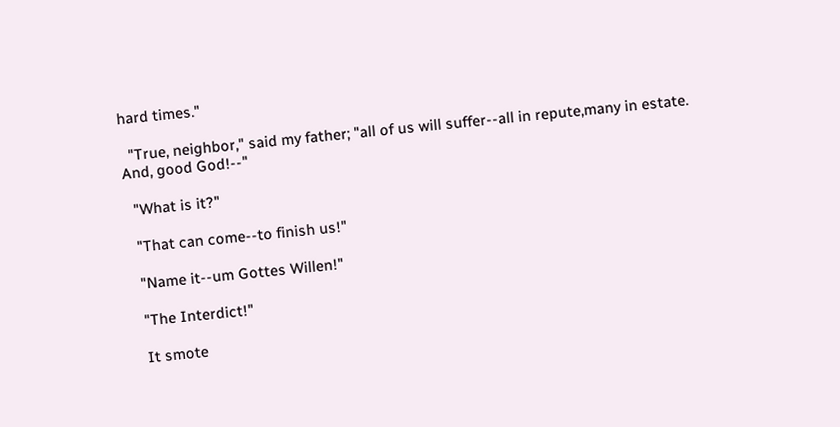hard times."

  "True, neighbor," said my father; "all of us will suffer--all in repute,many in estate. And, good God!--"

  "What is it?"

  "That can come--to finish us!"

  "Name it--um Gottes Willen!"

  "The Interdict!"

  It smote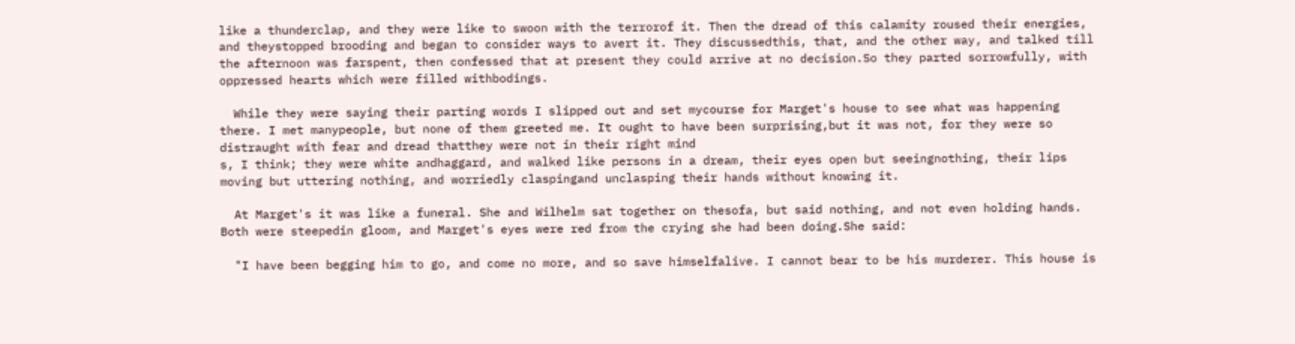like a thunderclap, and they were like to swoon with the terrorof it. Then the dread of this calamity roused their energies, and theystopped brooding and began to consider ways to avert it. They discussedthis, that, and the other way, and talked till the afternoon was farspent, then confessed that at present they could arrive at no decision.So they parted sorrowfully, with oppressed hearts which were filled withbodings.

  While they were saying their parting words I slipped out and set mycourse for Marget's house to see what was happening there. I met manypeople, but none of them greeted me. It ought to have been surprising,but it was not, for they were so distraught with fear and dread thatthey were not in their right mind
s, I think; they were white andhaggard, and walked like persons in a dream, their eyes open but seeingnothing, their lips moving but uttering nothing, and worriedly claspingand unclasping their hands without knowing it.

  At Marget's it was like a funeral. She and Wilhelm sat together on thesofa, but said nothing, and not even holding hands. Both were steepedin gloom, and Marget's eyes were red from the crying she had been doing.She said:

  "I have been begging him to go, and come no more, and so save himselfalive. I cannot bear to be his murderer. This house is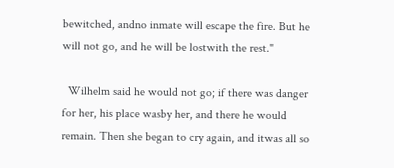bewitched, andno inmate will escape the fire. But he will not go, and he will be lostwith the rest."

  Wilhelm said he would not go; if there was danger for her, his place wasby her, and there he would remain. Then she began to cry again, and itwas all so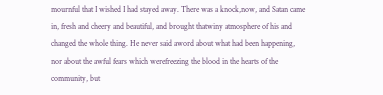mournful that I wished I had stayed away. There was a knock,now, and Satan came in, fresh and cheery and beautiful, and brought thatwiny atmosphere of his and changed the whole thing. He never said aword about what had been happening, nor about the awful fears which werefreezing the blood in the hearts of the community, but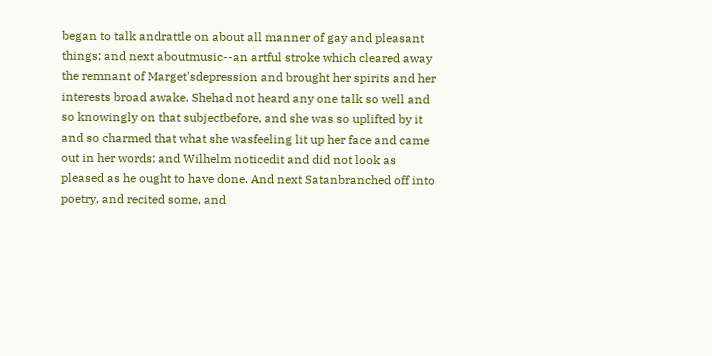began to talk andrattle on about all manner of gay and pleasant things; and next aboutmusic--an artful stroke which cleared away the remnant of Marget'sdepression and brought her spirits and her interests broad awake. Shehad not heard any one talk so well and so knowingly on that subjectbefore, and she was so uplifted by it and so charmed that what she wasfeeling lit up her face and came out in her words; and Wilhelm noticedit and did not look as pleased as he ought to have done. And next Satanbranched off into poetry, and recited some, and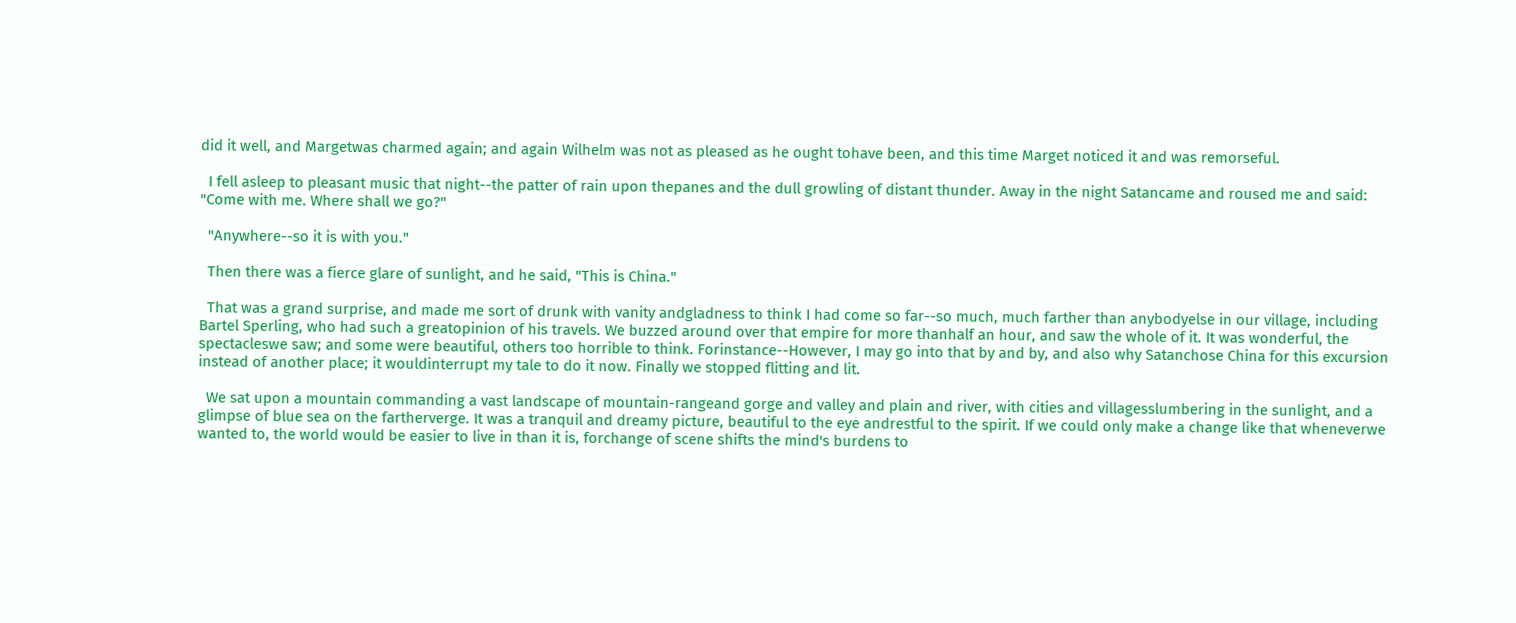did it well, and Margetwas charmed again; and again Wilhelm was not as pleased as he ought tohave been, and this time Marget noticed it and was remorseful.

  I fell asleep to pleasant music that night--the patter of rain upon thepanes and the dull growling of distant thunder. Away in the night Satancame and roused me and said: "Come with me. Where shall we go?"

  "Anywhere--so it is with you."

  Then there was a fierce glare of sunlight, and he said, "This is China."

  That was a grand surprise, and made me sort of drunk with vanity andgladness to think I had come so far--so much, much farther than anybodyelse in our village, including Bartel Sperling, who had such a greatopinion of his travels. We buzzed around over that empire for more thanhalf an hour, and saw the whole of it. It was wonderful, the spectacleswe saw; and some were beautiful, others too horrible to think. Forinstance--However, I may go into that by and by, and also why Satanchose China for this excursion instead of another place; it wouldinterrupt my tale to do it now. Finally we stopped flitting and lit.

  We sat upon a mountain commanding a vast landscape of mountain-rangeand gorge and valley and plain and river, with cities and villagesslumbering in the sunlight, and a glimpse of blue sea on the fartherverge. It was a tranquil and dreamy picture, beautiful to the eye andrestful to the spirit. If we could only make a change like that wheneverwe wanted to, the world would be easier to live in than it is, forchange of scene shifts the mind's burdens to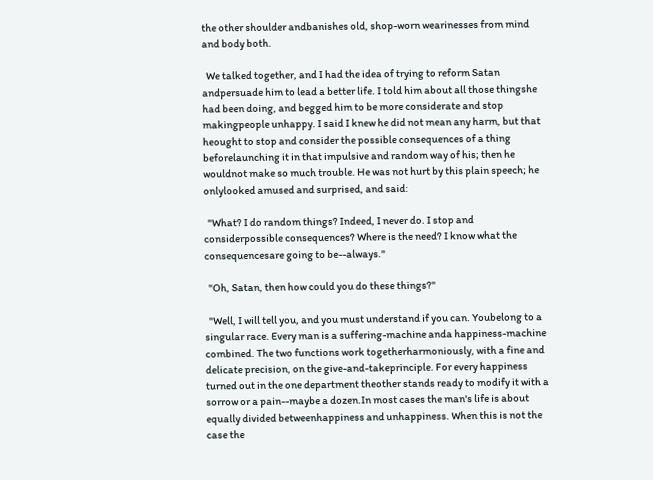the other shoulder andbanishes old, shop-worn wearinesses from mind and body both.

  We talked together, and I had the idea of trying to reform Satan andpersuade him to lead a better life. I told him about all those thingshe had been doing, and begged him to be more considerate and stop makingpeople unhappy. I said I knew he did not mean any harm, but that heought to stop and consider the possible consequences of a thing beforelaunching it in that impulsive and random way of his; then he wouldnot make so much trouble. He was not hurt by this plain speech; he onlylooked amused and surprised, and said:

  "What? I do random things? Indeed, I never do. I stop and considerpossible consequences? Where is the need? I know what the consequencesare going to be--always."

  "Oh, Satan, then how could you do these things?"

  "Well, I will tell you, and you must understand if you can. Youbelong to a singular race. Every man is a suffering-machine anda happiness-machine combined. The two functions work togetherharmoniously, with a fine and delicate precision, on the give-and-takeprinciple. For every happiness turned out in the one department theother stands ready to modify it with a sorrow or a pain--maybe a dozen.In most cases the man's life is about equally divided betweenhappiness and unhappiness. When this is not the case the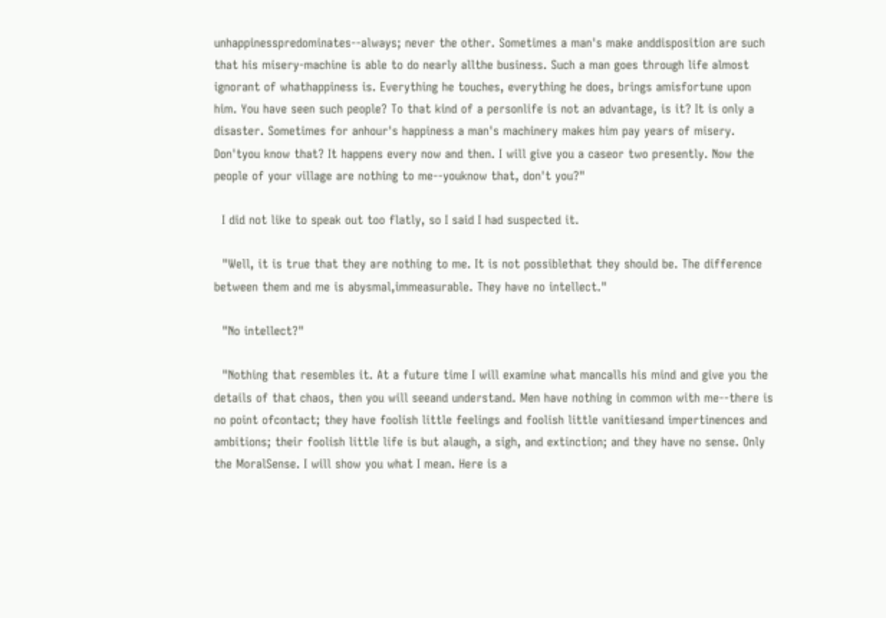unhappinesspredominates--always; never the other. Sometimes a man's make anddisposition are such that his misery-machine is able to do nearly allthe business. Such a man goes through life almost ignorant of whathappiness is. Everything he touches, everything he does, brings amisfortune upon him. You have seen such people? To that kind of a personlife is not an advantage, is it? It is only a disaster. Sometimes for anhour's happiness a man's machinery makes him pay years of misery. Don'tyou know that? It happens every now and then. I will give you a caseor two presently. Now the people of your village are nothing to me--youknow that, don't you?"

  I did not like to speak out too flatly, so I said I had suspected it.

  "Well, it is true that they are nothing to me. It is not possiblethat they should be. The difference between them and me is abysmal,immeasurable. They have no intellect."

  "No intellect?"

  "Nothing that resembles it. At a future time I will examine what mancalls his mind and give you the details of that chaos, then you will seeand understand. Men have nothing in common with me--there is no point ofcontact; they have foolish little feelings and foolish little vanitiesand impertinences and ambitions; their foolish little life is but alaugh, a sigh, and extinction; and they have no sense. Only the MoralSense. I will show you what I mean. Here is a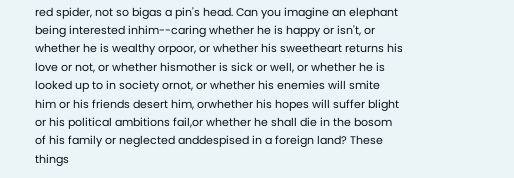red spider, not so bigas a pin's head. Can you imagine an elephant being interested inhim--caring whether he is happy or isn't, or whether he is wealthy orpoor, or whether his sweetheart returns his love or not, or whether hismother is sick or well, or whether he is looked up to in society ornot, or whether his enemies will smite him or his friends desert him, orwhether his hopes will suffer blight or his political ambitions fail,or whether he shall die in the bosom of his family or neglected anddespised in a foreign land? These things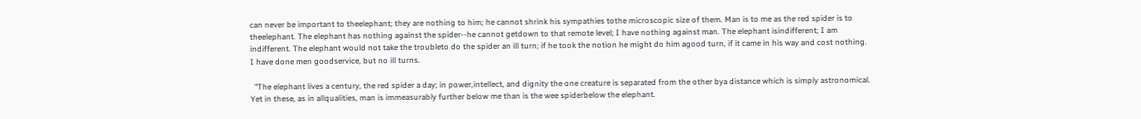can never be important to theelephant; they are nothing to him; he cannot shrink his sympathies tothe microscopic size of them. Man is to me as the red spider is to theelephant. The elephant has nothing against the spider--he cannot getdown to that remote level; I have nothing against man. The elephant isindifferent; I am indifferent. The elephant would not take the troubleto do the spider an ill turn; if he took the notion he might do him agood turn, if it came in his way and cost nothing. I have done men goodservice, but no ill turns.

  "The elephant lives a century, the red spider a day; in power,intellect, and dignity the one creature is separated from the other bya distance which is simply astronomical. Yet in these, as in allqualities, man is immeasurably further below me than is the wee spiderbelow the elephant.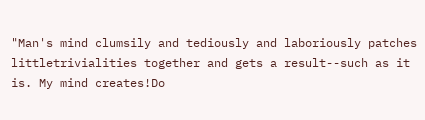"Man's mind clumsily and tediously and laboriously patches littletrivialities together and gets a result--such as it is. My mind creates!Do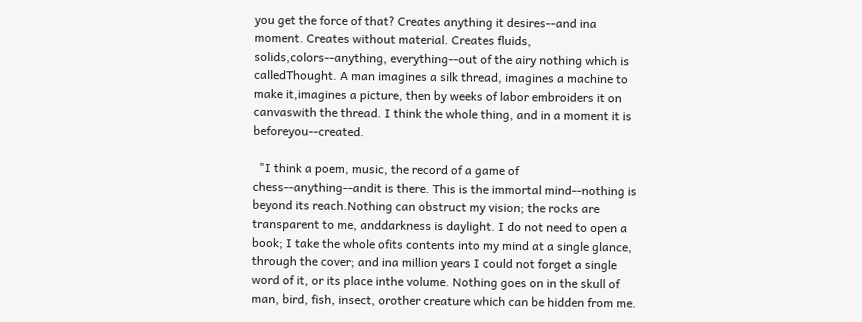you get the force of that? Creates anything it desires--and ina moment. Creates without material. Creates fluids, solids,colors--anything, everything--out of the airy nothing which is calledThought. A man imagines a silk thread, imagines a machine to make it,imagines a picture, then by weeks of labor embroiders it on canvaswith the thread. I think the whole thing, and in a moment it is beforeyou--created.

  "I think a poem, music, the record of a game of chess--anything--andit is there. This is the immortal mind--nothing is beyond its reach.Nothing can obstruct my vision; the rocks are transparent to me, anddarkness is daylight. I do not need to open a book; I take the whole ofits contents into my mind at a single glance, through the cover; and ina million years I could not forget a single word of it, or its place inthe volume. Nothing goes on in the skull of man, bird, fish, insect, orother creature which can be hidden from me.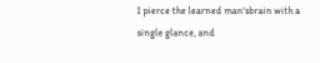I pierce the learned man'sbrain with a single glance, and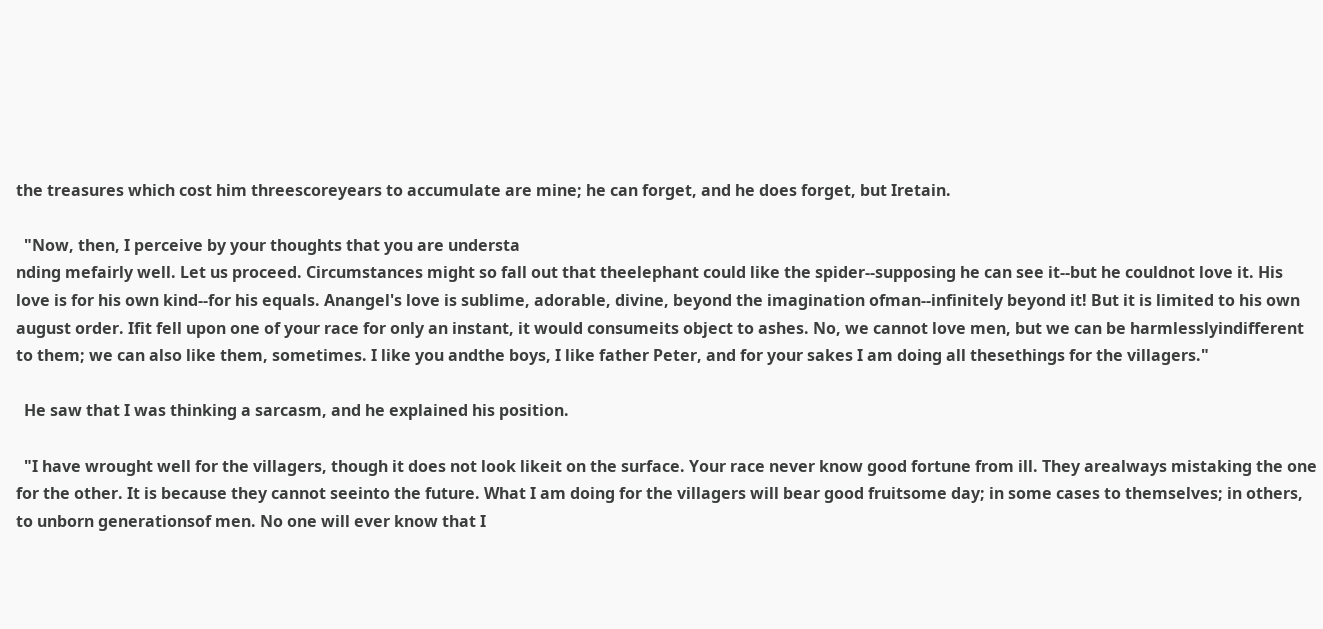the treasures which cost him threescoreyears to accumulate are mine; he can forget, and he does forget, but Iretain.

  "Now, then, I perceive by your thoughts that you are understa
nding mefairly well. Let us proceed. Circumstances might so fall out that theelephant could like the spider--supposing he can see it--but he couldnot love it. His love is for his own kind--for his equals. Anangel's love is sublime, adorable, divine, beyond the imagination ofman--infinitely beyond it! But it is limited to his own august order. Ifit fell upon one of your race for only an instant, it would consumeits object to ashes. No, we cannot love men, but we can be harmlesslyindifferent to them; we can also like them, sometimes. I like you andthe boys, I like father Peter, and for your sakes I am doing all thesethings for the villagers."

  He saw that I was thinking a sarcasm, and he explained his position.

  "I have wrought well for the villagers, though it does not look likeit on the surface. Your race never know good fortune from ill. They arealways mistaking the one for the other. It is because they cannot seeinto the future. What I am doing for the villagers will bear good fruitsome day; in some cases to themselves; in others, to unborn generationsof men. No one will ever know that I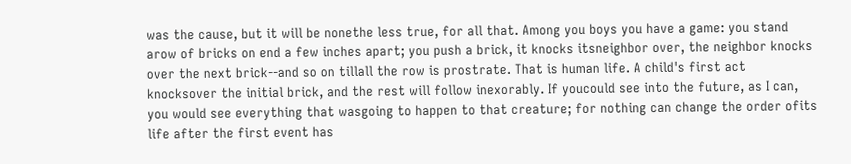was the cause, but it will be nonethe less true, for all that. Among you boys you have a game: you stand arow of bricks on end a few inches apart; you push a brick, it knocks itsneighbor over, the neighbor knocks over the next brick--and so on tillall the row is prostrate. That is human life. A child's first act knocksover the initial brick, and the rest will follow inexorably. If youcould see into the future, as I can, you would see everything that wasgoing to happen to that creature; for nothing can change the order ofits life after the first event has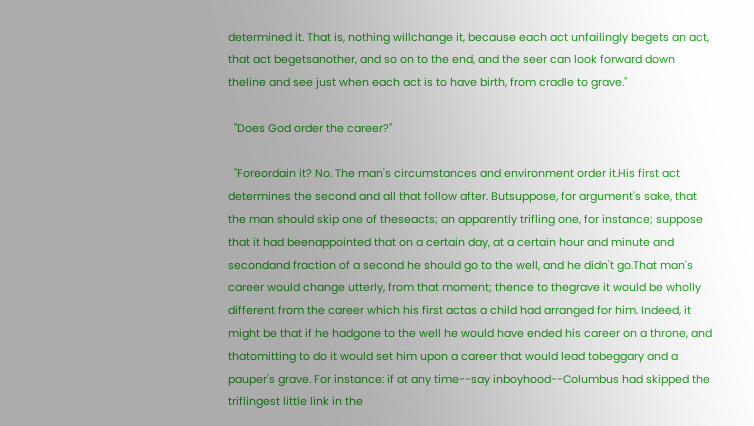determined it. That is, nothing willchange it, because each act unfailingly begets an act, that act begetsanother, and so on to the end, and the seer can look forward down theline and see just when each act is to have birth, from cradle to grave."

  "Does God order the career?"

  "Foreordain it? No. The man's circumstances and environment order it.His first act determines the second and all that follow after. Butsuppose, for argument's sake, that the man should skip one of theseacts; an apparently trifling one, for instance; suppose that it had beenappointed that on a certain day, at a certain hour and minute and secondand fraction of a second he should go to the well, and he didn't go.That man's career would change utterly, from that moment; thence to thegrave it would be wholly different from the career which his first actas a child had arranged for him. Indeed, it might be that if he hadgone to the well he would have ended his career on a throne, and thatomitting to do it would set him upon a career that would lead tobeggary and a pauper's grave. For instance: if at any time--say inboyhood--Columbus had skipped the triflingest little link in the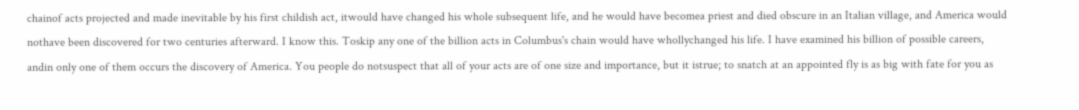chainof acts projected and made inevitable by his first childish act, itwould have changed his whole subsequent life, and he would have becomea priest and died obscure in an Italian village, and America would nothave been discovered for two centuries afterward. I know this. Toskip any one of the billion acts in Columbus's chain would have whollychanged his life. I have examined his billion of possible careers, andin only one of them occurs the discovery of America. You people do notsuspect that all of your acts are of one size and importance, but it istrue; to snatch at an appointed fly is as big with fate for you as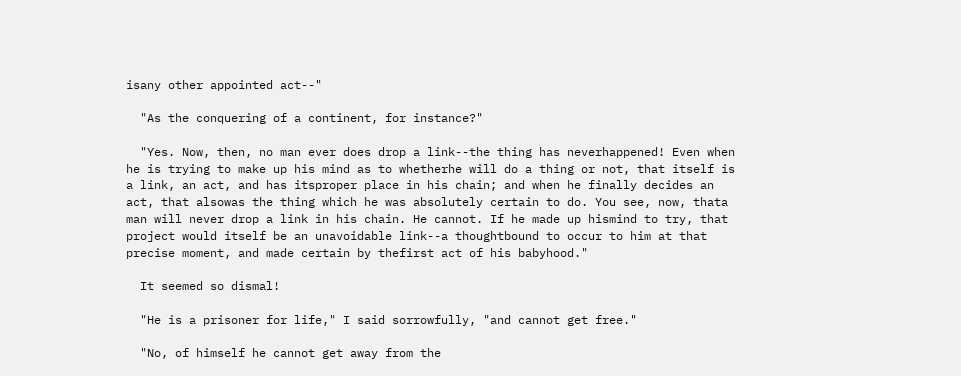isany other appointed act--"

  "As the conquering of a continent, for instance?"

  "Yes. Now, then, no man ever does drop a link--the thing has neverhappened! Even when he is trying to make up his mind as to whetherhe will do a thing or not, that itself is a link, an act, and has itsproper place in his chain; and when he finally decides an act, that alsowas the thing which he was absolutely certain to do. You see, now, thata man will never drop a link in his chain. He cannot. If he made up hismind to try, that project would itself be an unavoidable link--a thoughtbound to occur to him at that precise moment, and made certain by thefirst act of his babyhood."

  It seemed so dismal!

  "He is a prisoner for life," I said sorrowfully, "and cannot get free."

  "No, of himself he cannot get away from the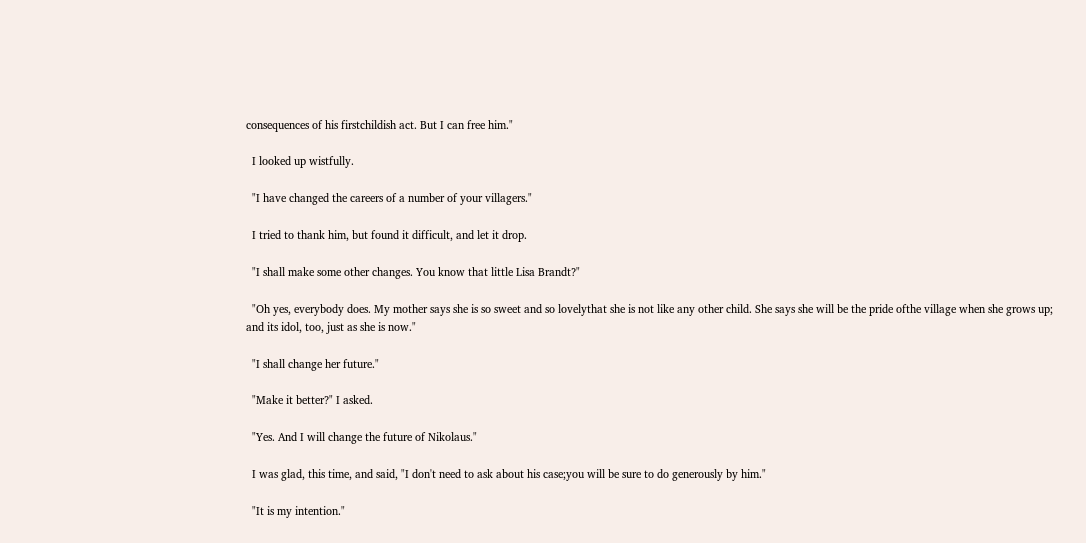consequences of his firstchildish act. But I can free him."

  I looked up wistfully.

  "I have changed the careers of a number of your villagers."

  I tried to thank him, but found it difficult, and let it drop.

  "I shall make some other changes. You know that little Lisa Brandt?"

  "Oh yes, everybody does. My mother says she is so sweet and so lovelythat she is not like any other child. She says she will be the pride ofthe village when she grows up; and its idol, too, just as she is now."

  "I shall change her future."

  "Make it better?" I asked.

  "Yes. And I will change the future of Nikolaus."

  I was glad, this time, and said, "I don't need to ask about his case;you will be sure to do generously by him."

  "It is my intention."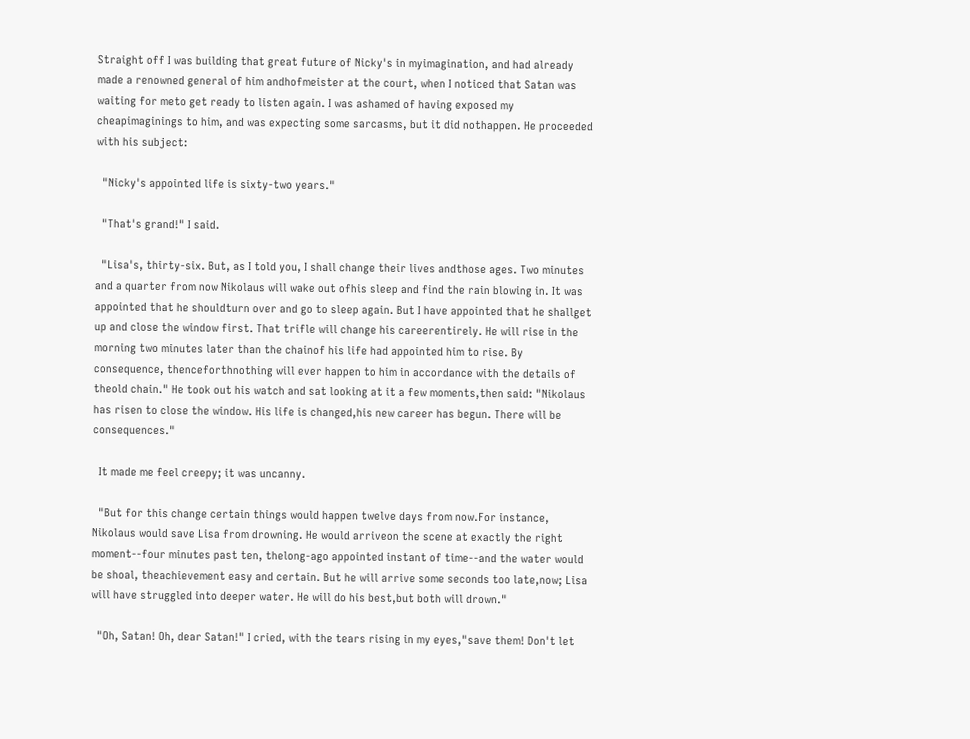Straight off I was building that great future of Nicky's in myimagination, and had already made a renowned general of him andhofmeister at the court, when I noticed that Satan was waiting for meto get ready to listen again. I was ashamed of having exposed my cheapimaginings to him, and was expecting some sarcasms, but it did nothappen. He proceeded with his subject:

  "Nicky's appointed life is sixty-two years."

  "That's grand!" I said.

  "Lisa's, thirty-six. But, as I told you, I shall change their lives andthose ages. Two minutes and a quarter from now Nikolaus will wake out ofhis sleep and find the rain blowing in. It was appointed that he shouldturn over and go to sleep again. But I have appointed that he shallget up and close the window first. That trifle will change his careerentirely. He will rise in the morning two minutes later than the chainof his life had appointed him to rise. By consequence, thenceforthnothing will ever happen to him in accordance with the details of theold chain." He took out his watch and sat looking at it a few moments,then said: "Nikolaus has risen to close the window. His life is changed,his new career has begun. There will be consequences."

  It made me feel creepy; it was uncanny.

  "But for this change certain things would happen twelve days from now.For instance, Nikolaus would save Lisa from drowning. He would arriveon the scene at exactly the right moment--four minutes past ten, thelong-ago appointed instant of time--and the water would be shoal, theachievement easy and certain. But he will arrive some seconds too late,now; Lisa will have struggled into deeper water. He will do his best,but both will drown."

  "Oh, Satan! Oh, dear Satan!" I cried, with the tears rising in my eyes,"save them! Don't let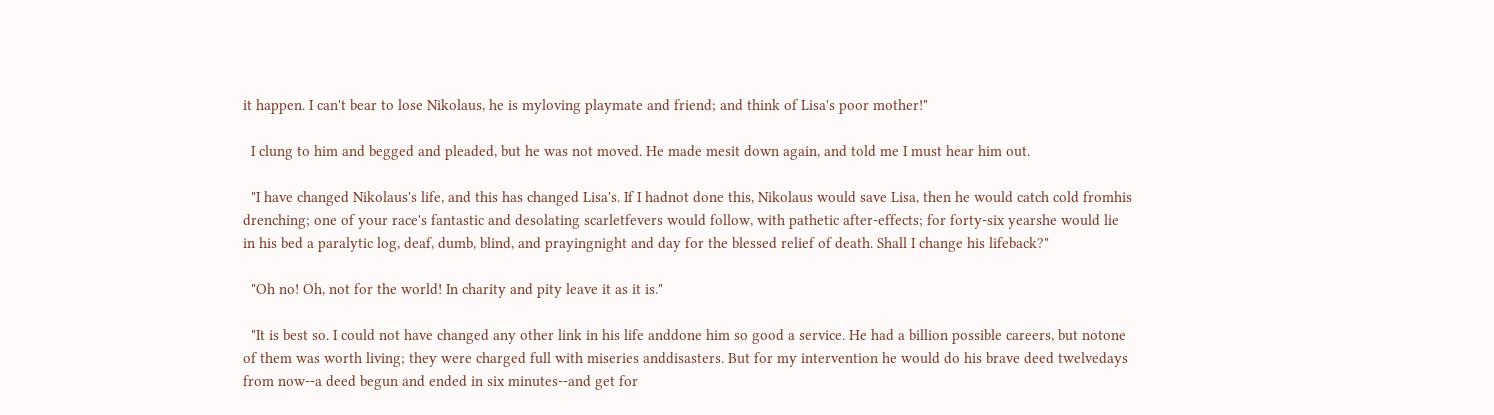it happen. I can't bear to lose Nikolaus, he is myloving playmate and friend; and think of Lisa's poor mother!"

  I clung to him and begged and pleaded, but he was not moved. He made mesit down again, and told me I must hear him out.

  "I have changed Nikolaus's life, and this has changed Lisa's. If I hadnot done this, Nikolaus would save Lisa, then he would catch cold fromhis drenching; one of your race's fantastic and desolating scarletfevers would follow, with pathetic after-effects; for forty-six yearshe would lie in his bed a paralytic log, deaf, dumb, blind, and prayingnight and day for the blessed relief of death. Shall I change his lifeback?"

  "Oh no! Oh, not for the world! In charity and pity leave it as it is."

  "It is best so. I could not have changed any other link in his life anddone him so good a service. He had a billion possible careers, but notone of them was worth living; they were charged full with miseries anddisasters. But for my intervention he would do his brave deed twelvedays from now--a deed begun and ended in six minutes--and get for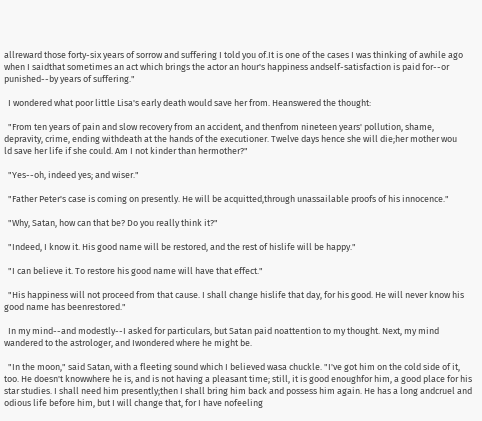allreward those forty-six years of sorrow and suffering I told you of.It is one of the cases I was thinking of awhile ago when I saidthat sometimes an act which brings the actor an hour's happiness andself-satisfaction is paid for--or punished--by years of suffering."

  I wondered what poor little Lisa's early death would save her from. Heanswered the thought:

  "From ten years of pain and slow recovery from an accident, and thenfrom nineteen years' pollution, shame, depravity, crime, ending withdeath at the hands of the executioner. Twelve days hence she will die;her mother wou
ld save her life if she could. Am I not kinder than hermother?"

  "Yes--oh, indeed yes; and wiser."

  "Father Peter's case is coming on presently. He will be acquitted,through unassailable proofs of his innocence."

  "Why, Satan, how can that be? Do you really think it?"

  "Indeed, I know it. His good name will be restored, and the rest of hislife will be happy."

  "I can believe it. To restore his good name will have that effect."

  "His happiness will not proceed from that cause. I shall change hislife that day, for his good. He will never know his good name has beenrestored."

  In my mind--and modestly--I asked for particulars, but Satan paid noattention to my thought. Next, my mind wandered to the astrologer, and Iwondered where he might be.

  "In the moon," said Satan, with a fleeting sound which I believed wasa chuckle. "I've got him on the cold side of it, too. He doesn't knowwhere he is, and is not having a pleasant time; still, it is good enoughfor him, a good place for his star studies. I shall need him presently;then I shall bring him back and possess him again. He has a long andcruel and odious life before him, but I will change that, for I have nofeeling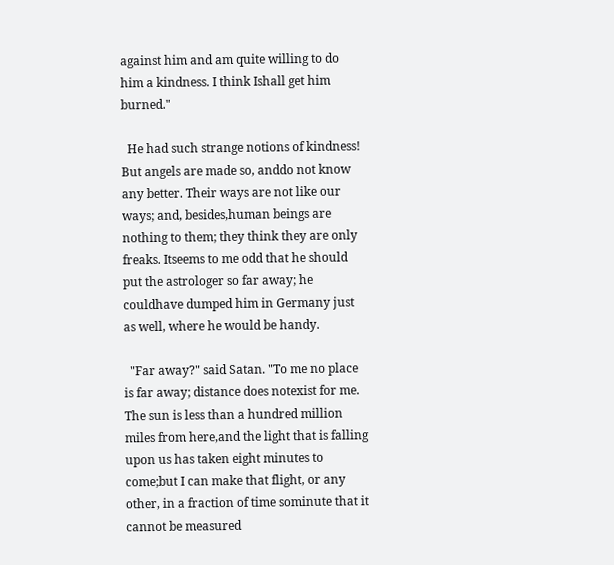against him and am quite willing to do him a kindness. I think Ishall get him burned."

  He had such strange notions of kindness! But angels are made so, anddo not know any better. Their ways are not like our ways; and, besides,human beings are nothing to them; they think they are only freaks. Itseems to me odd that he should put the astrologer so far away; he couldhave dumped him in Germany just as well, where he would be handy.

  "Far away?" said Satan. "To me no place is far away; distance does notexist for me. The sun is less than a hundred million miles from here,and the light that is falling upon us has taken eight minutes to come;but I can make that flight, or any other, in a fraction of time sominute that it cannot be measured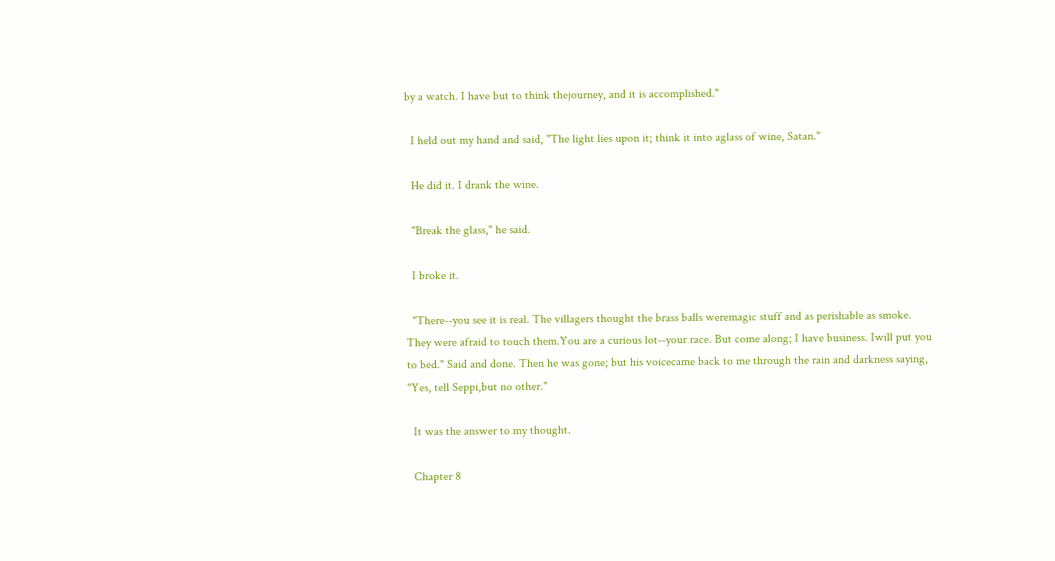by a watch. I have but to think thejourney, and it is accomplished."

  I held out my hand and said, "The light lies upon it; think it into aglass of wine, Satan."

  He did it. I drank the wine.

  "Break the glass," he said.

  I broke it.

  "There--you see it is real. The villagers thought the brass balls weremagic stuff and as perishable as smoke. They were afraid to touch them.You are a curious lot--your race. But come along; I have business. Iwill put you to bed." Said and done. Then he was gone; but his voicecame back to me through the rain and darkness saying, "Yes, tell Seppi,but no other."

  It was the answer to my thought.

  Chapter 8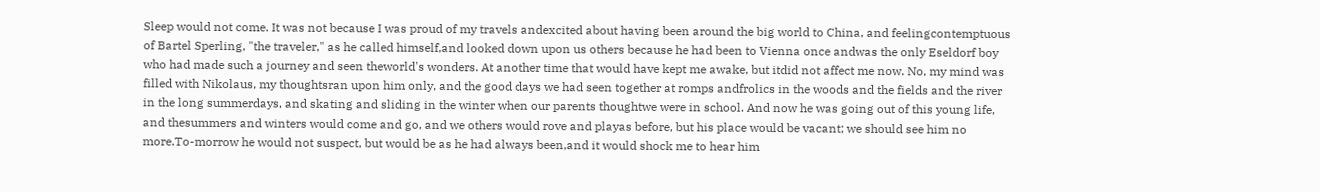Sleep would not come. It was not because I was proud of my travels andexcited about having been around the big world to China, and feelingcontemptuous of Bartel Sperling, "the traveler," as he called himself,and looked down upon us others because he had been to Vienna once andwas the only Eseldorf boy who had made such a journey and seen theworld's wonders. At another time that would have kept me awake, but itdid not affect me now. No, my mind was filled with Nikolaus, my thoughtsran upon him only, and the good days we had seen together at romps andfrolics in the woods and the fields and the river in the long summerdays, and skating and sliding in the winter when our parents thoughtwe were in school. And now he was going out of this young life, and thesummers and winters would come and go, and we others would rove and playas before, but his place would be vacant; we should see him no more.To-morrow he would not suspect, but would be as he had always been,and it would shock me to hear him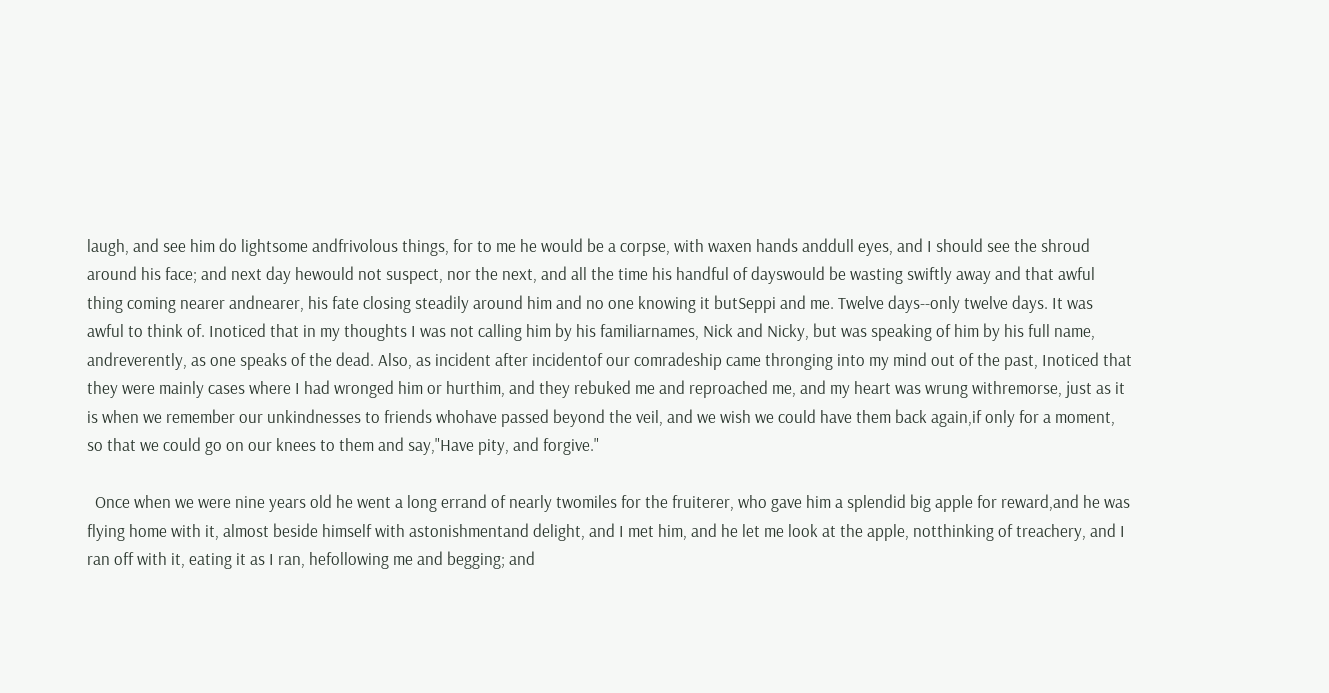laugh, and see him do lightsome andfrivolous things, for to me he would be a corpse, with waxen hands anddull eyes, and I should see the shroud around his face; and next day hewould not suspect, nor the next, and all the time his handful of dayswould be wasting swiftly away and that awful thing coming nearer andnearer, his fate closing steadily around him and no one knowing it butSeppi and me. Twelve days--only twelve days. It was awful to think of. Inoticed that in my thoughts I was not calling him by his familiarnames, Nick and Nicky, but was speaking of him by his full name, andreverently, as one speaks of the dead. Also, as incident after incidentof our comradeship came thronging into my mind out of the past, Inoticed that they were mainly cases where I had wronged him or hurthim, and they rebuked me and reproached me, and my heart was wrung withremorse, just as it is when we remember our unkindnesses to friends whohave passed beyond the veil, and we wish we could have them back again,if only for a moment, so that we could go on our knees to them and say,"Have pity, and forgive."

  Once when we were nine years old he went a long errand of nearly twomiles for the fruiterer, who gave him a splendid big apple for reward,and he was flying home with it, almost beside himself with astonishmentand delight, and I met him, and he let me look at the apple, notthinking of treachery, and I ran off with it, eating it as I ran, hefollowing me and begging; and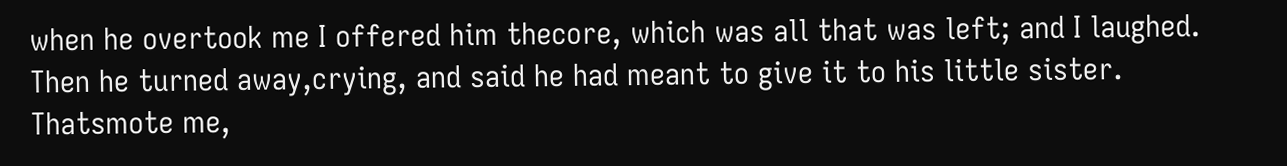when he overtook me I offered him thecore, which was all that was left; and I laughed. Then he turned away,crying, and said he had meant to give it to his little sister. Thatsmote me,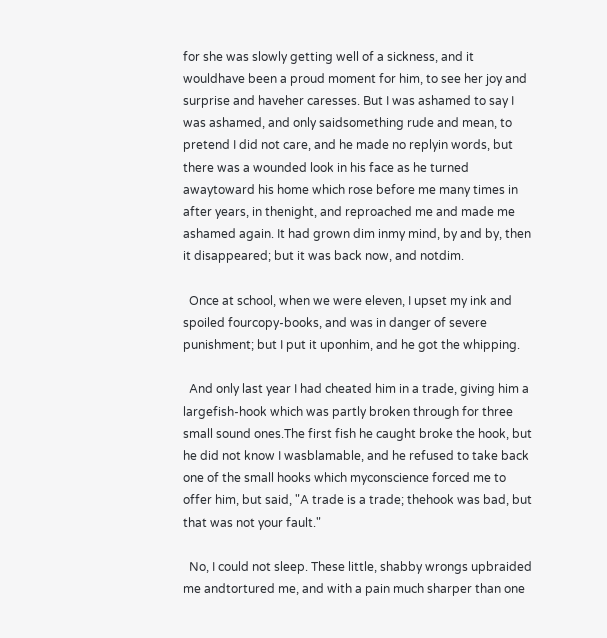for she was slowly getting well of a sickness, and it wouldhave been a proud moment for him, to see her joy and surprise and haveher caresses. But I was ashamed to say I was ashamed, and only saidsomething rude and mean, to pretend I did not care, and he made no replyin words, but there was a wounded look in his face as he turned awaytoward his home which rose before me many times in after years, in thenight, and reproached me and made me ashamed again. It had grown dim inmy mind, by and by, then it disappeared; but it was back now, and notdim.

  Once at school, when we were eleven, I upset my ink and spoiled fourcopy-books, and was in danger of severe punishment; but I put it uponhim, and he got the whipping.

  And only last year I had cheated him in a trade, giving him a largefish-hook which was partly broken through for three small sound ones.The first fish he caught broke the hook, but he did not know I wasblamable, and he refused to take back one of the small hooks which myconscience forced me to offer him, but said, "A trade is a trade; thehook was bad, but that was not your fault."

  No, I could not sleep. These little, shabby wrongs upbraided me andtortured me, and with a pain much sharper than one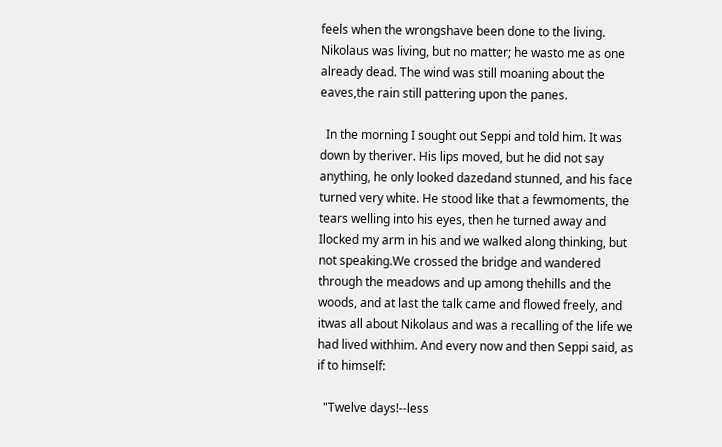feels when the wrongshave been done to the living. Nikolaus was living, but no matter; he wasto me as one already dead. The wind was still moaning about the eaves,the rain still pattering upon the panes.

  In the morning I sought out Seppi and told him. It was down by theriver. His lips moved, but he did not say anything, he only looked dazedand stunned, and his face turned very white. He stood like that a fewmoments, the tears welling into his eyes, then he turned away and Ilocked my arm in his and we walked along thinking, but not speaking.We crossed the bridge and wandered through the meadows and up among thehills and the woods, and at last the talk came and flowed freely, and itwas all about Nikolaus and was a recalling of the life we had lived withhim. And every now and then Seppi said, as if to himself:

  "Twelve days!--less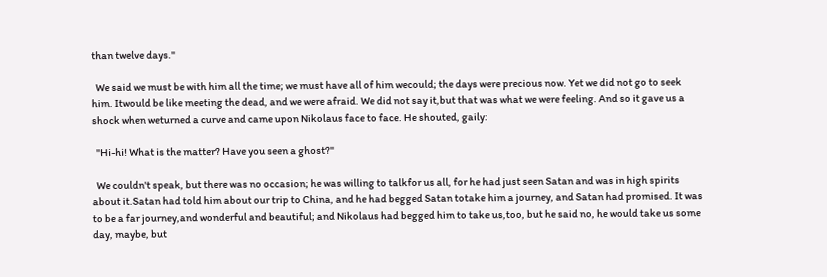than twelve days."

  We said we must be with him all the time; we must have all of him wecould; the days were precious now. Yet we did not go to seek him. Itwould be like meeting the dead, and we were afraid. We did not say it,but that was what we were feeling. And so it gave us a shock when weturned a curve and came upon Nikolaus face to face. He shouted, gaily:

  "Hi-hi! What is the matter? Have you seen a ghost?"

  We couldn't speak, but there was no occasion; he was willing to talkfor us all, for he had just seen Satan and was in high spirits about it.Satan had told him about our trip to China, and he had begged Satan totake him a journey, and Satan had promised. It was to be a far journey,and wonderful and beautiful; and Nikolaus had begged him to take us,too, but he said no, he would take us some day, maybe, but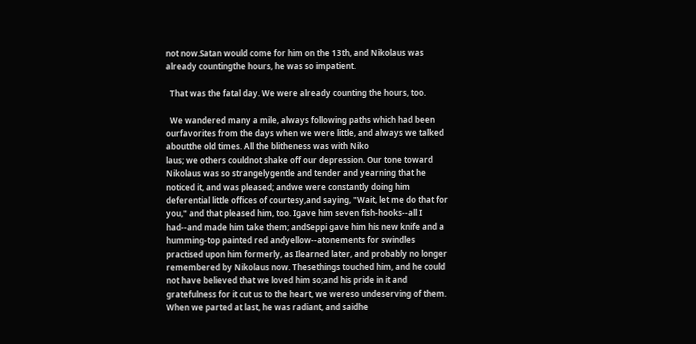not now.Satan would come for him on the 13th, and Nikolaus was already countingthe hours, he was so impatient.

  That was the fatal day. We were already counting the hours, too.

  We wandered many a mile, always following paths which had been ourfavorites from the days when we were little, and always we talked aboutthe old times. All the blitheness was with Niko
laus; we others couldnot shake off our depression. Our tone toward Nikolaus was so strangelygentle and tender and yearning that he noticed it, and was pleased; andwe were constantly doing him deferential little offices of courtesy,and saying, "Wait, let me do that for you," and that pleased him, too. Igave him seven fish-hooks--all I had--and made him take them; andSeppi gave him his new knife and a humming-top painted red andyellow--atonements for swindles practised upon him formerly, as Ilearned later, and probably no longer remembered by Nikolaus now. Thesethings touched him, and he could not have believed that we loved him so;and his pride in it and gratefulness for it cut us to the heart, we wereso undeserving of them. When we parted at last, he was radiant, and saidhe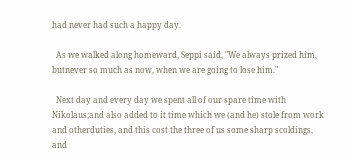had never had such a happy day.

  As we walked along homeward, Seppi said, "We always prized him, butnever so much as now, when we are going to lose him."

  Next day and every day we spent all of our spare time with Nikolaus;and also added to it time which we (and he) stole from work and otherduties, and this cost the three of us some sharp scoldings, and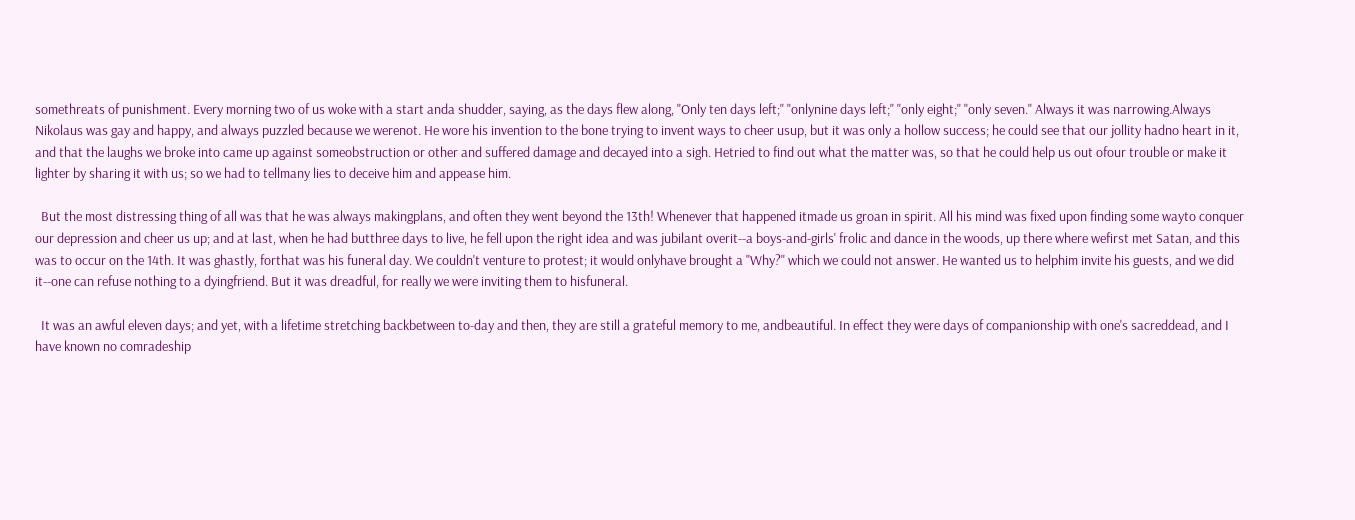somethreats of punishment. Every morning two of us woke with a start anda shudder, saying, as the days flew along, "Only ten days left;" "onlynine days left;" "only eight;" "only seven." Always it was narrowing.Always Nikolaus was gay and happy, and always puzzled because we werenot. He wore his invention to the bone trying to invent ways to cheer usup, but it was only a hollow success; he could see that our jollity hadno heart in it, and that the laughs we broke into came up against someobstruction or other and suffered damage and decayed into a sigh. Hetried to find out what the matter was, so that he could help us out ofour trouble or make it lighter by sharing it with us; so we had to tellmany lies to deceive him and appease him.

  But the most distressing thing of all was that he was always makingplans, and often they went beyond the 13th! Whenever that happened itmade us groan in spirit. All his mind was fixed upon finding some wayto conquer our depression and cheer us up; and at last, when he had butthree days to live, he fell upon the right idea and was jubilant overit--a boys-and-girls' frolic and dance in the woods, up there where wefirst met Satan, and this was to occur on the 14th. It was ghastly, forthat was his funeral day. We couldn't venture to protest; it would onlyhave brought a "Why?" which we could not answer. He wanted us to helphim invite his guests, and we did it--one can refuse nothing to a dyingfriend. But it was dreadful, for really we were inviting them to hisfuneral.

  It was an awful eleven days; and yet, with a lifetime stretching backbetween to-day and then, they are still a grateful memory to me, andbeautiful. In effect they were days of companionship with one's sacreddead, and I have known no comradeship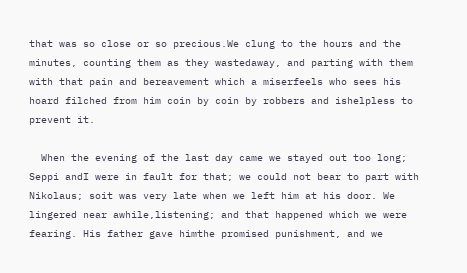that was so close or so precious.We clung to the hours and the minutes, counting them as they wastedaway, and parting with them with that pain and bereavement which a miserfeels who sees his hoard filched from him coin by coin by robbers and ishelpless to prevent it.

  When the evening of the last day came we stayed out too long; Seppi andI were in fault for that; we could not bear to part with Nikolaus; soit was very late when we left him at his door. We lingered near awhile,listening; and that happened which we were fearing. His father gave himthe promised punishment, and we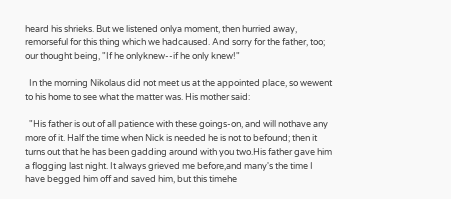heard his shrieks. But we listened onlya moment, then hurried away, remorseful for this thing which we hadcaused. And sorry for the father, too; our thought being, "If he onlyknew--if he only knew!"

  In the morning Nikolaus did not meet us at the appointed place, so wewent to his home to see what the matter was. His mother said:

  "His father is out of all patience with these goings-on, and will nothave any more of it. Half the time when Nick is needed he is not to befound; then it turns out that he has been gadding around with you two.His father gave him a flogging last night. It always grieved me before,and many's the time I have begged him off and saved him, but this timehe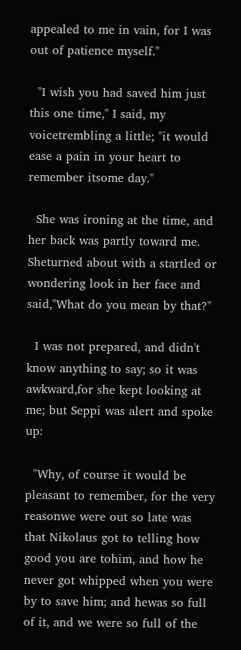appealed to me in vain, for I was out of patience myself."

  "I wish you had saved him just this one time," I said, my voicetrembling a little; "it would ease a pain in your heart to remember itsome day."

  She was ironing at the time, and her back was partly toward me. Sheturned about with a startled or wondering look in her face and said,"What do you mean by that?"

  I was not prepared, and didn't know anything to say; so it was awkward,for she kept looking at me; but Seppi was alert and spoke up:

  "Why, of course it would be pleasant to remember, for the very reasonwe were out so late was that Nikolaus got to telling how good you are tohim, and how he never got whipped when you were by to save him; and hewas so full of it, and we were so full of the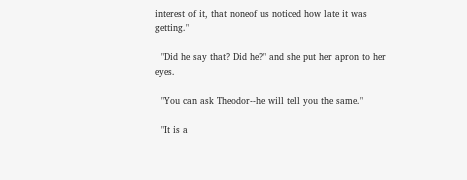interest of it, that noneof us noticed how late it was getting."

  "Did he say that? Did he?" and she put her apron to her eyes.

  "You can ask Theodor--he will tell you the same."

  "It is a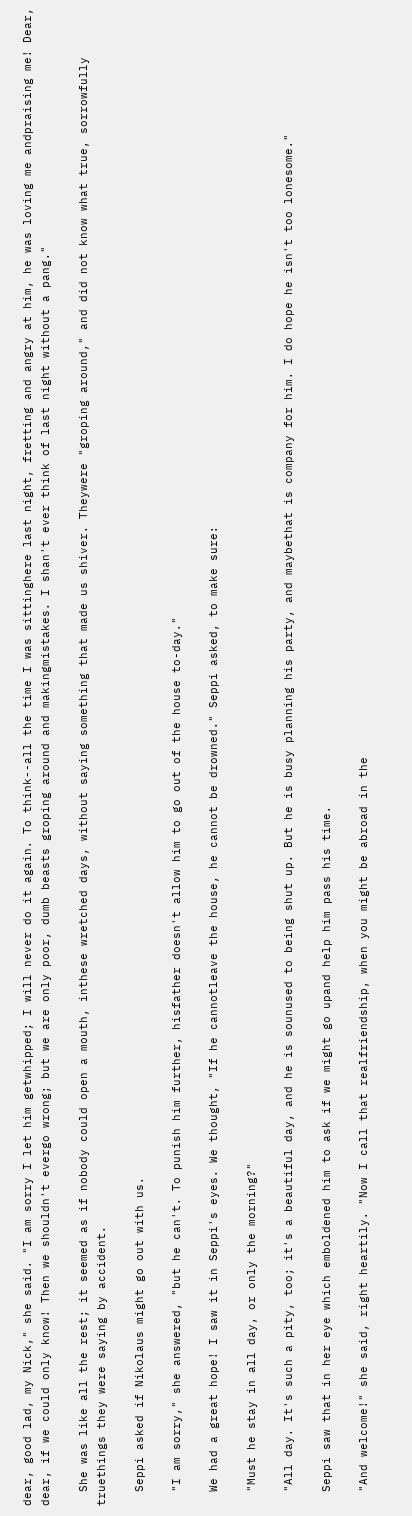dear, good lad, my Nick," she said. "I am sorry I let him getwhipped; I will never do it again. To think--all the time I was sittinghere last night, fretting and angry at him, he was loving me andpraising me! Dear, dear, if we could only know! Then we shouldn't evergo wrong; but we are only poor, dumb beasts groping around and makingmistakes. I shan't ever think of last night without a pang."

  She was like all the rest; it seemed as if nobody could open a mouth, inthese wretched days, without saying something that made us shiver. Theywere "groping around," and did not know what true, sorrowfully truethings they were saying by accident.

  Seppi asked if Nikolaus might go out with us.

  "I am sorry," she answered, "but he can't. To punish him further, hisfather doesn't allow him to go out of the house to-day."

  We had a great hope! I saw it in Seppi's eyes. We thought, "If he cannotleave the house, he cannot be drowned." Seppi asked, to make sure:

  "Must he stay in all day, or only the morning?"

  "All day. It's such a pity, too; it's a beautiful day, and he is sounused to being shut up. But he is busy planning his party, and maybethat is company for him. I do hope he isn't too lonesome."

  Seppi saw that in her eye which emboldened him to ask if we might go upand help him pass his time.

  "And welcome!" she said, right heartily. "Now I call that realfriendship, when you might be abroad in the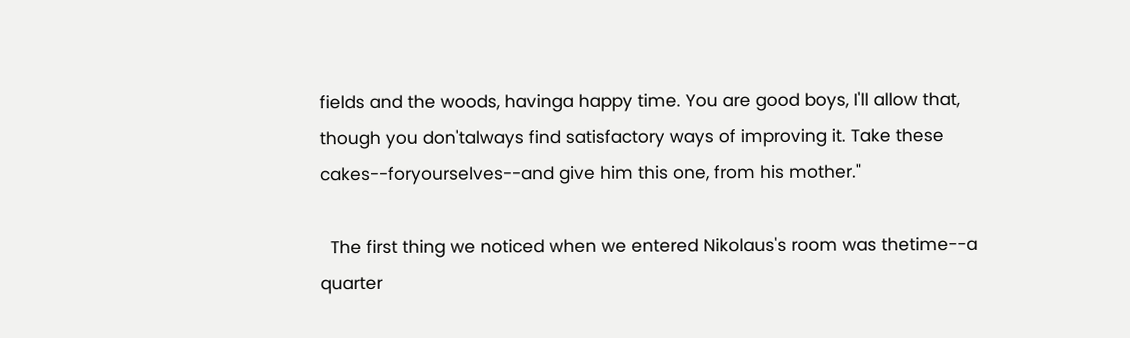fields and the woods, havinga happy time. You are good boys, I'll allow that, though you don'talways find satisfactory ways of improving it. Take these cakes--foryourselves--and give him this one, from his mother."

  The first thing we noticed when we entered Nikolaus's room was thetime--a quarter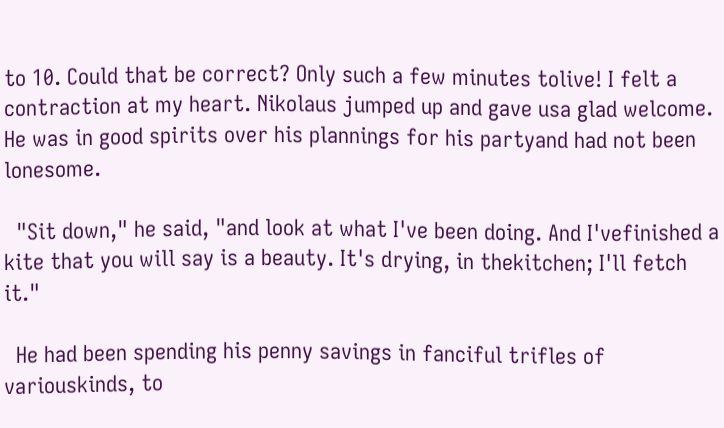to 10. Could that be correct? Only such a few minutes tolive! I felt a contraction at my heart. Nikolaus jumped up and gave usa glad welcome. He was in good spirits over his plannings for his partyand had not been lonesome.

  "Sit down," he said, "and look at what I've been doing. And I'vefinished a kite that you will say is a beauty. It's drying, in thekitchen; I'll fetch it."

  He had been spending his penny savings in fanciful trifles of variouskinds, to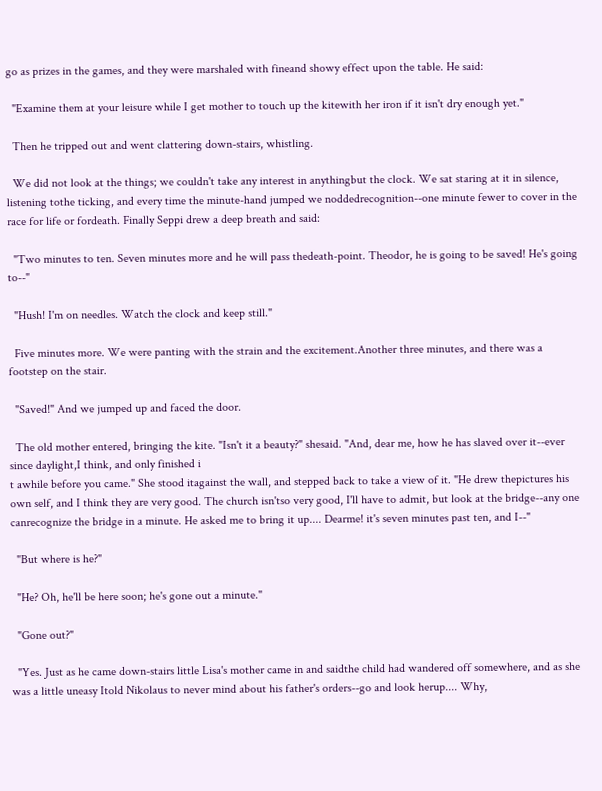go as prizes in the games, and they were marshaled with fineand showy effect upon the table. He said:

  "Examine them at your leisure while I get mother to touch up the kitewith her iron if it isn't dry enough yet."

  Then he tripped out and went clattering down-stairs, whistling.

  We did not look at the things; we couldn't take any interest in anythingbut the clock. We sat staring at it in silence, listening tothe ticking, and every time the minute-hand jumped we noddedrecognition--one minute fewer to cover in the race for life or fordeath. Finally Seppi drew a deep breath and said:

  "Two minutes to ten. Seven minutes more and he will pass thedeath-point. Theodor, he is going to be saved! He's going to--"

  "Hush! I'm on needles. Watch the clock and keep still."

  Five minutes more. We were panting with the strain and the excitement.Another three minutes, and there was a footstep on the stair.

  "Saved!" And we jumped up and faced the door.

  The old mother entered, bringing the kite. "Isn't it a beauty?" shesaid. "And, dear me, how he has slaved over it--ever since daylight,I think, and only finished i
t awhile before you came." She stood itagainst the wall, and stepped back to take a view of it. "He drew thepictures his own self, and I think they are very good. The church isn'tso very good, I'll have to admit, but look at the bridge--any one canrecognize the bridge in a minute. He asked me to bring it up.... Dearme! it's seven minutes past ten, and I--"

  "But where is he?"

  "He? Oh, he'll be here soon; he's gone out a minute."

  "Gone out?"

  "Yes. Just as he came down-stairs little Lisa's mother came in and saidthe child had wandered off somewhere, and as she was a little uneasy Itold Nikolaus to never mind about his father's orders--go and look herup.... Why,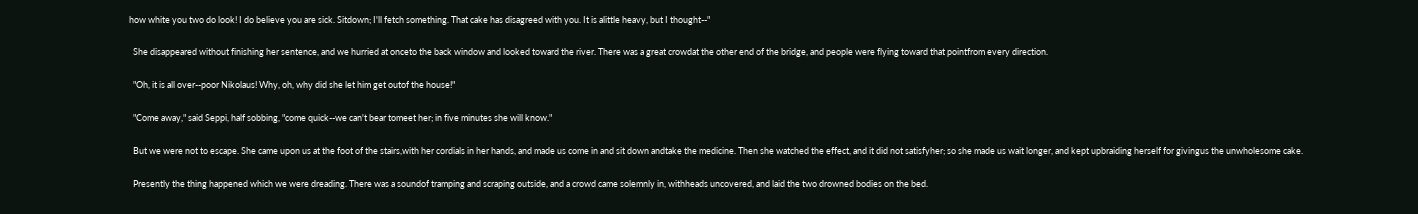how white you two do look! I do believe you are sick. Sitdown; I'll fetch something. That cake has disagreed with you. It is alittle heavy, but I thought--"

  She disappeared without finishing her sentence, and we hurried at onceto the back window and looked toward the river. There was a great crowdat the other end of the bridge, and people were flying toward that pointfrom every direction.

  "Oh, it is all over--poor Nikolaus! Why, oh, why did she let him get outof the house!"

  "Come away," said Seppi, half sobbing, "come quick--we can't bear tomeet her; in five minutes she will know."

  But we were not to escape. She came upon us at the foot of the stairs,with her cordials in her hands, and made us come in and sit down andtake the medicine. Then she watched the effect, and it did not satisfyher; so she made us wait longer, and kept upbraiding herself for givingus the unwholesome cake.

  Presently the thing happened which we were dreading. There was a soundof tramping and scraping outside, and a crowd came solemnly in, withheads uncovered, and laid the two drowned bodies on the bed.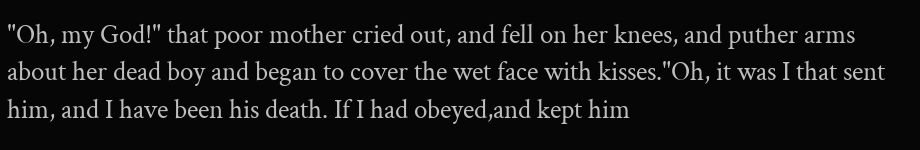"Oh, my God!" that poor mother cried out, and fell on her knees, and puther arms about her dead boy and began to cover the wet face with kisses."Oh, it was I that sent him, and I have been his death. If I had obeyed,and kept him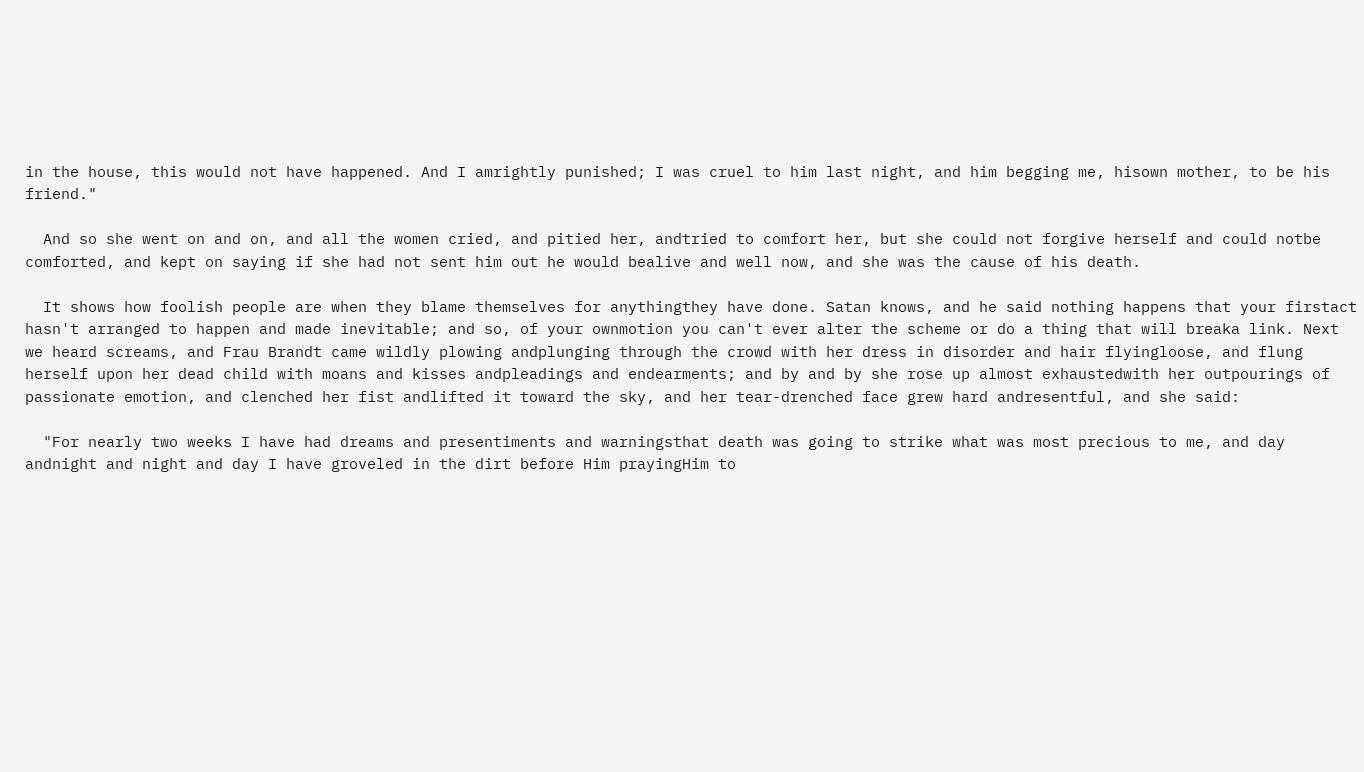in the house, this would not have happened. And I amrightly punished; I was cruel to him last night, and him begging me, hisown mother, to be his friend."

  And so she went on and on, and all the women cried, and pitied her, andtried to comfort her, but she could not forgive herself and could notbe comforted, and kept on saying if she had not sent him out he would bealive and well now, and she was the cause of his death.

  It shows how foolish people are when they blame themselves for anythingthey have done. Satan knows, and he said nothing happens that your firstact hasn't arranged to happen and made inevitable; and so, of your ownmotion you can't ever alter the scheme or do a thing that will breaka link. Next we heard screams, and Frau Brandt came wildly plowing andplunging through the crowd with her dress in disorder and hair flyingloose, and flung herself upon her dead child with moans and kisses andpleadings and endearments; and by and by she rose up almost exhaustedwith her outpourings of passionate emotion, and clenched her fist andlifted it toward the sky, and her tear-drenched face grew hard andresentful, and she said:

  "For nearly two weeks I have had dreams and presentiments and warningsthat death was going to strike what was most precious to me, and day andnight and night and day I have groveled in the dirt before Him prayingHim to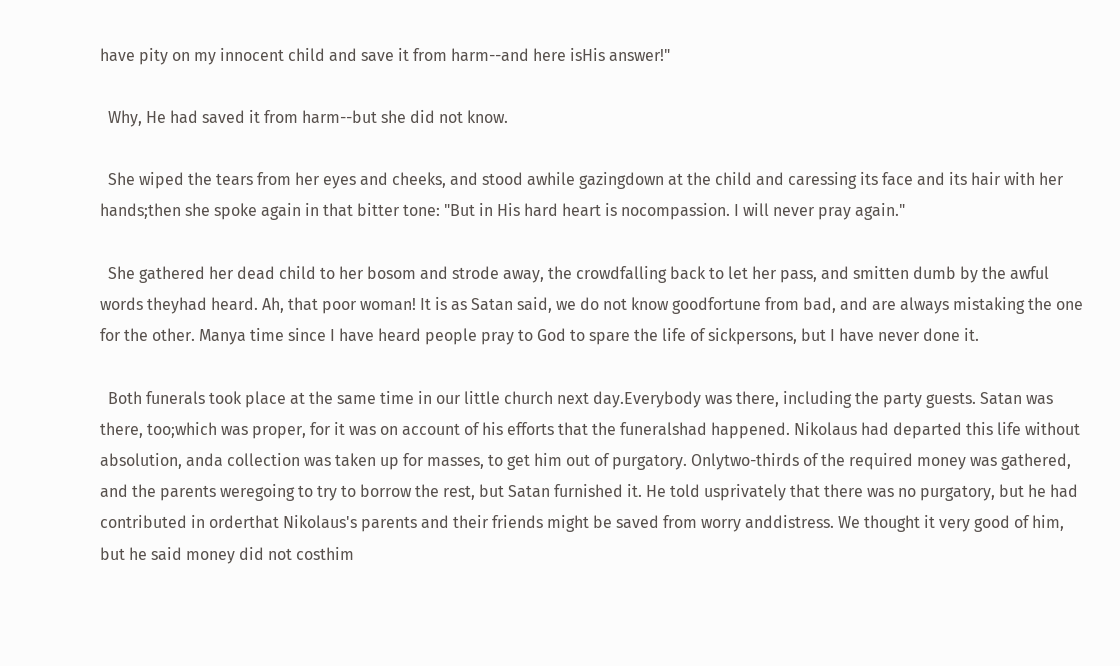have pity on my innocent child and save it from harm--and here isHis answer!"

  Why, He had saved it from harm--but she did not know.

  She wiped the tears from her eyes and cheeks, and stood awhile gazingdown at the child and caressing its face and its hair with her hands;then she spoke again in that bitter tone: "But in His hard heart is nocompassion. I will never pray again."

  She gathered her dead child to her bosom and strode away, the crowdfalling back to let her pass, and smitten dumb by the awful words theyhad heard. Ah, that poor woman! It is as Satan said, we do not know goodfortune from bad, and are always mistaking the one for the other. Manya time since I have heard people pray to God to spare the life of sickpersons, but I have never done it.

  Both funerals took place at the same time in our little church next day.Everybody was there, including the party guests. Satan was there, too;which was proper, for it was on account of his efforts that the funeralshad happened. Nikolaus had departed this life without absolution, anda collection was taken up for masses, to get him out of purgatory. Onlytwo-thirds of the required money was gathered, and the parents weregoing to try to borrow the rest, but Satan furnished it. He told usprivately that there was no purgatory, but he had contributed in orderthat Nikolaus's parents and their friends might be saved from worry anddistress. We thought it very good of him, but he said money did not costhim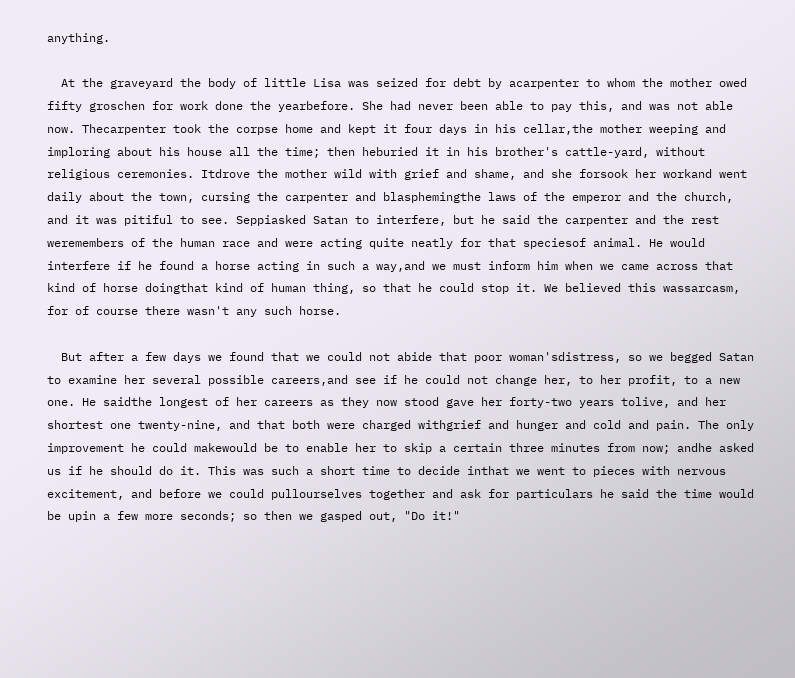anything.

  At the graveyard the body of little Lisa was seized for debt by acarpenter to whom the mother owed fifty groschen for work done the yearbefore. She had never been able to pay this, and was not able now. Thecarpenter took the corpse home and kept it four days in his cellar,the mother weeping and imploring about his house all the time; then heburied it in his brother's cattle-yard, without religious ceremonies. Itdrove the mother wild with grief and shame, and she forsook her workand went daily about the town, cursing the carpenter and blasphemingthe laws of the emperor and the church, and it was pitiful to see. Seppiasked Satan to interfere, but he said the carpenter and the rest weremembers of the human race and were acting quite neatly for that speciesof animal. He would interfere if he found a horse acting in such a way,and we must inform him when we came across that kind of horse doingthat kind of human thing, so that he could stop it. We believed this wassarcasm, for of course there wasn't any such horse.

  But after a few days we found that we could not abide that poor woman'sdistress, so we begged Satan to examine her several possible careers,and see if he could not change her, to her profit, to a new one. He saidthe longest of her careers as they now stood gave her forty-two years tolive, and her shortest one twenty-nine, and that both were charged withgrief and hunger and cold and pain. The only improvement he could makewould be to enable her to skip a certain three minutes from now; andhe asked us if he should do it. This was such a short time to decide inthat we went to pieces with nervous excitement, and before we could pullourselves together and ask for particulars he said the time would be upin a few more seconds; so then we gasped out, "Do it!"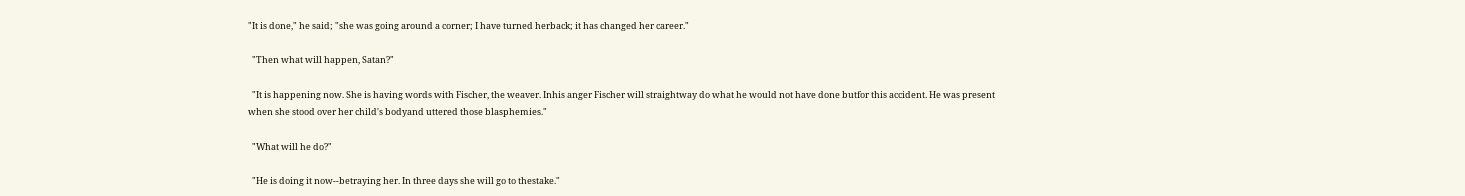"It is done," he said; "she was going around a corner; I have turned herback; it has changed her career."

  "Then what will happen, Satan?"

  "It is happening now. She is having words with Fischer, the weaver. Inhis anger Fischer will straightway do what he would not have done butfor this accident. He was present when she stood over her child's bodyand uttered those blasphemies."

  "What will he do?"

  "He is doing it now--betraying her. In three days she will go to thestake."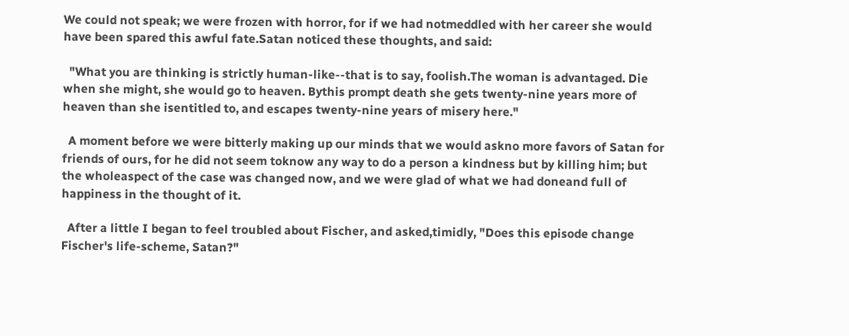We could not speak; we were frozen with horror, for if we had notmeddled with her career she would have been spared this awful fate.Satan noticed these thoughts, and said:

  "What you are thinking is strictly human-like--that is to say, foolish.The woman is advantaged. Die when she might, she would go to heaven. Bythis prompt death she gets twenty-nine years more of heaven than she isentitled to, and escapes twenty-nine years of misery here."

  A moment before we were bitterly making up our minds that we would askno more favors of Satan for friends of ours, for he did not seem toknow any way to do a person a kindness but by killing him; but the wholeaspect of the case was changed now, and we were glad of what we had doneand full of happiness in the thought of it.

  After a little I began to feel troubled about Fischer, and asked,timidly, "Does this episode change Fischer's life-scheme, Satan?"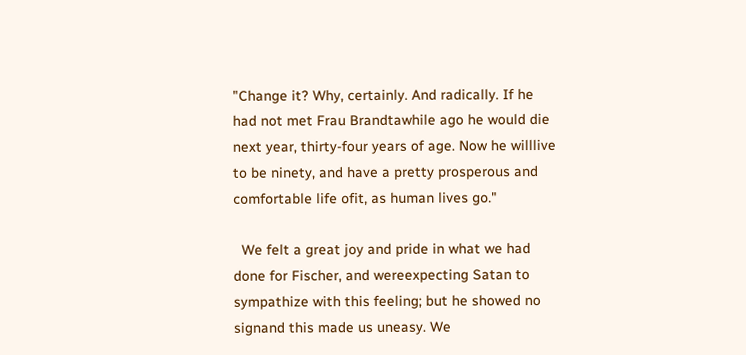"Change it? Why, certainly. And radically. If he had not met Frau Brandtawhile ago he would die next year, thirty-four years of age. Now he willlive to be ninety, and have a pretty prosperous and comfortable life ofit, as human lives go."

  We felt a great joy and pride in what we had done for Fischer, and wereexpecting Satan to sympathize with this feeling; but he showed no signand this made us uneasy. We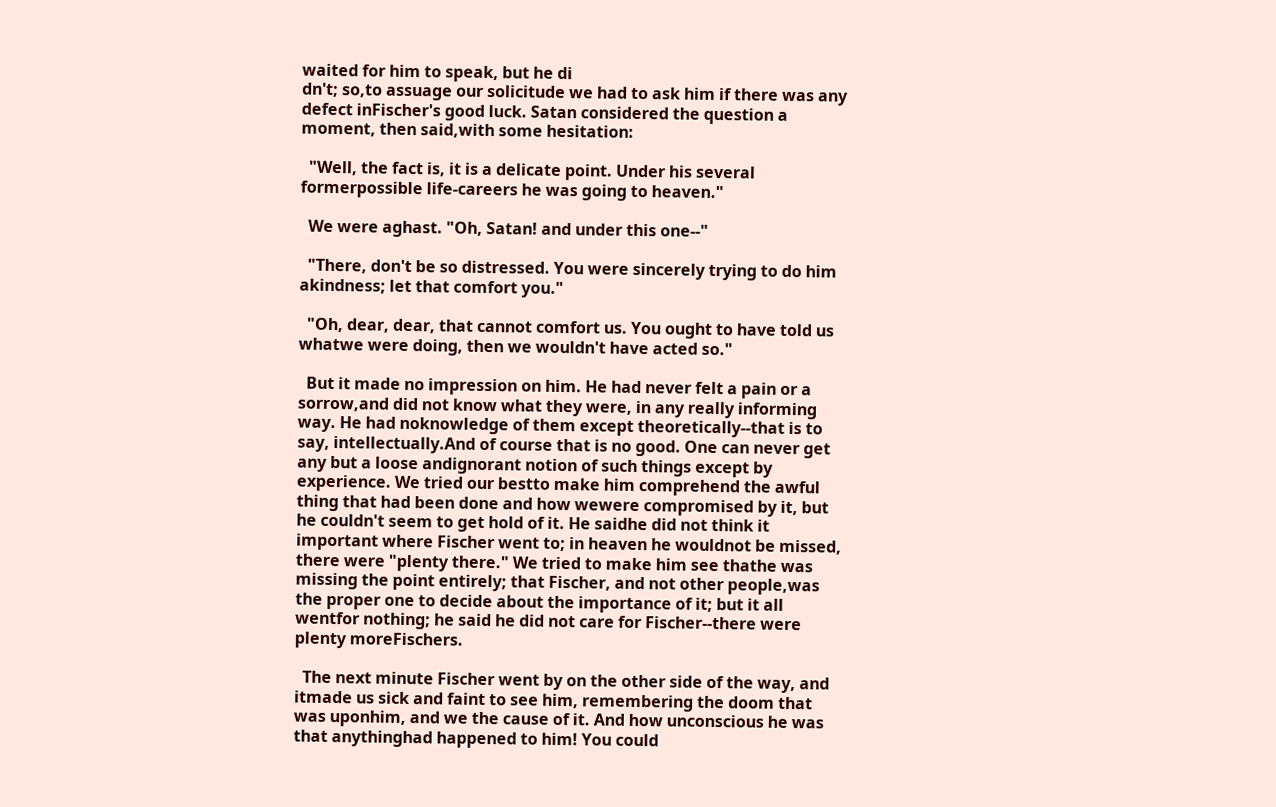waited for him to speak, but he di
dn't; so,to assuage our solicitude we had to ask him if there was any defect inFischer's good luck. Satan considered the question a moment, then said,with some hesitation:

  "Well, the fact is, it is a delicate point. Under his several formerpossible life-careers he was going to heaven."

  We were aghast. "Oh, Satan! and under this one--"

  "There, don't be so distressed. You were sincerely trying to do him akindness; let that comfort you."

  "Oh, dear, dear, that cannot comfort us. You ought to have told us whatwe were doing, then we wouldn't have acted so."

  But it made no impression on him. He had never felt a pain or a sorrow,and did not know what they were, in any really informing way. He had noknowledge of them except theoretically--that is to say, intellectually.And of course that is no good. One can never get any but a loose andignorant notion of such things except by experience. We tried our bestto make him comprehend the awful thing that had been done and how wewere compromised by it, but he couldn't seem to get hold of it. He saidhe did not think it important where Fischer went to; in heaven he wouldnot be missed, there were "plenty there." We tried to make him see thathe was missing the point entirely; that Fischer, and not other people,was the proper one to decide about the importance of it; but it all wentfor nothing; he said he did not care for Fischer--there were plenty moreFischers.

  The next minute Fischer went by on the other side of the way, and itmade us sick and faint to see him, remembering the doom that was uponhim, and we the cause of it. And how unconscious he was that anythinghad happened to him! You could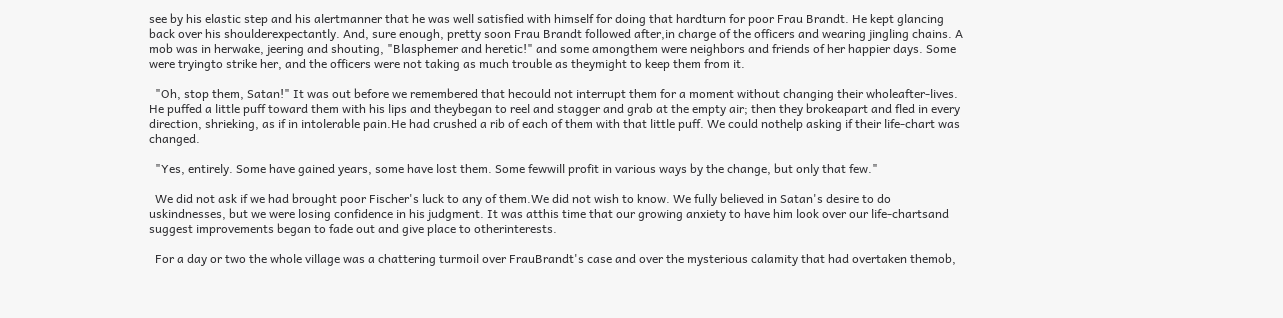see by his elastic step and his alertmanner that he was well satisfied with himself for doing that hardturn for poor Frau Brandt. He kept glancing back over his shoulderexpectantly. And, sure enough, pretty soon Frau Brandt followed after,in charge of the officers and wearing jingling chains. A mob was in herwake, jeering and shouting, "Blasphemer and heretic!" and some amongthem were neighbors and friends of her happier days. Some were tryingto strike her, and the officers were not taking as much trouble as theymight to keep them from it.

  "Oh, stop them, Satan!" It was out before we remembered that hecould not interrupt them for a moment without changing their wholeafter-lives. He puffed a little puff toward them with his lips and theybegan to reel and stagger and grab at the empty air; then they brokeapart and fled in every direction, shrieking, as if in intolerable pain.He had crushed a rib of each of them with that little puff. We could nothelp asking if their life-chart was changed.

  "Yes, entirely. Some have gained years, some have lost them. Some fewwill profit in various ways by the change, but only that few."

  We did not ask if we had brought poor Fischer's luck to any of them.We did not wish to know. We fully believed in Satan's desire to do uskindnesses, but we were losing confidence in his judgment. It was atthis time that our growing anxiety to have him look over our life-chartsand suggest improvements began to fade out and give place to otherinterests.

  For a day or two the whole village was a chattering turmoil over FrauBrandt's case and over the mysterious calamity that had overtaken themob,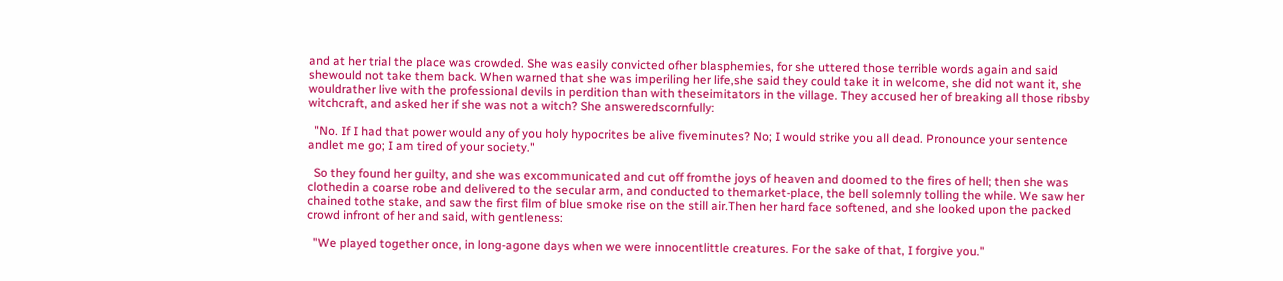and at her trial the place was crowded. She was easily convicted ofher blasphemies, for she uttered those terrible words again and said shewould not take them back. When warned that she was imperiling her life,she said they could take it in welcome, she did not want it, she wouldrather live with the professional devils in perdition than with theseimitators in the village. They accused her of breaking all those ribsby witchcraft, and asked her if she was not a witch? She answeredscornfully:

  "No. If I had that power would any of you holy hypocrites be alive fiveminutes? No; I would strike you all dead. Pronounce your sentence andlet me go; I am tired of your society."

  So they found her guilty, and she was excommunicated and cut off fromthe joys of heaven and doomed to the fires of hell; then she was clothedin a coarse robe and delivered to the secular arm, and conducted to themarket-place, the bell solemnly tolling the while. We saw her chained tothe stake, and saw the first film of blue smoke rise on the still air.Then her hard face softened, and she looked upon the packed crowd infront of her and said, with gentleness:

  "We played together once, in long-agone days when we were innocentlittle creatures. For the sake of that, I forgive you."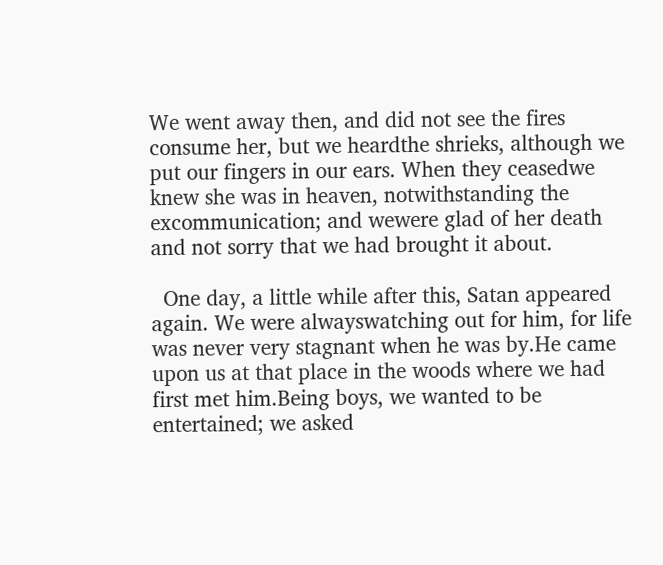We went away then, and did not see the fires consume her, but we heardthe shrieks, although we put our fingers in our ears. When they ceasedwe knew she was in heaven, notwithstanding the excommunication; and wewere glad of her death and not sorry that we had brought it about.

  One day, a little while after this, Satan appeared again. We were alwayswatching out for him, for life was never very stagnant when he was by.He came upon us at that place in the woods where we had first met him.Being boys, we wanted to be entertained; we asked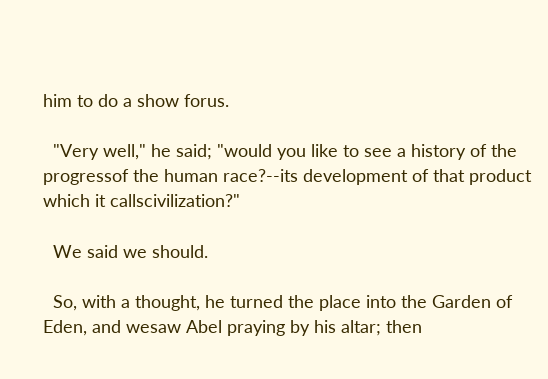him to do a show forus.

  "Very well," he said; "would you like to see a history of the progressof the human race?--its development of that product which it callscivilization?"

  We said we should.

  So, with a thought, he turned the place into the Garden of Eden, and wesaw Abel praying by his altar; then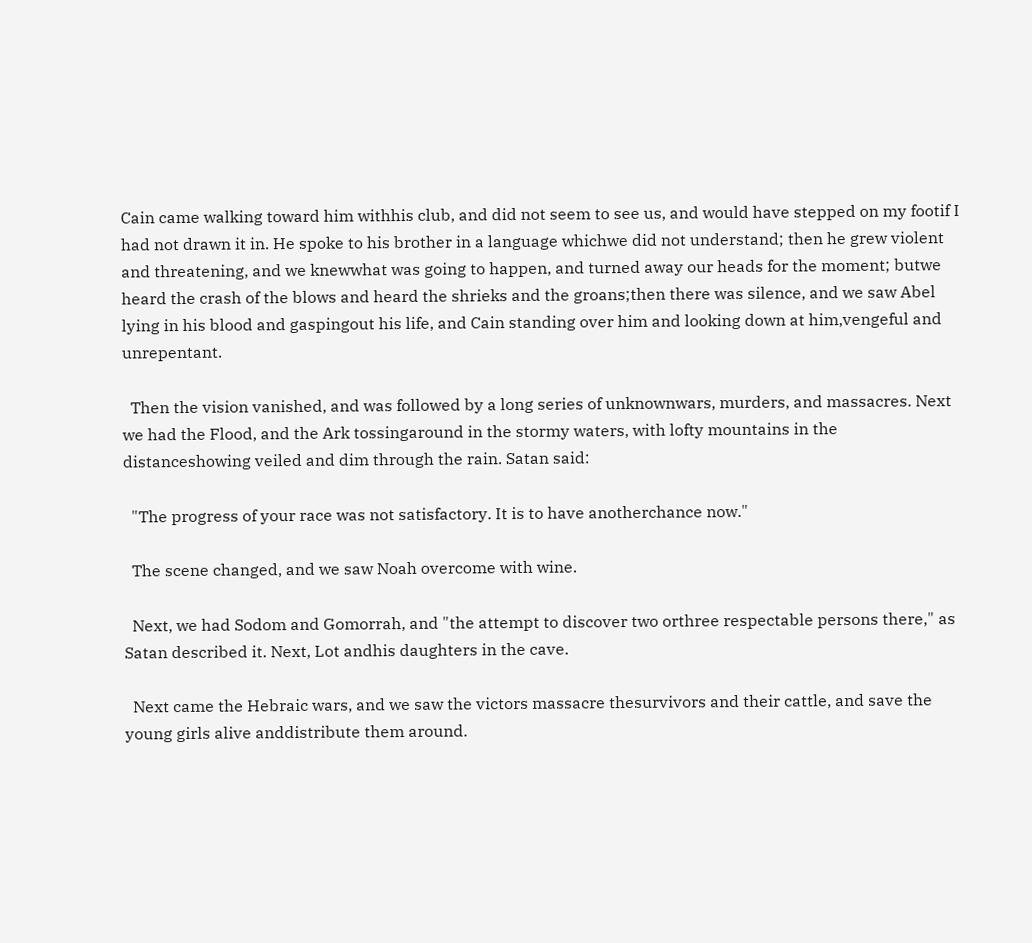Cain came walking toward him withhis club, and did not seem to see us, and would have stepped on my footif I had not drawn it in. He spoke to his brother in a language whichwe did not understand; then he grew violent and threatening, and we knewwhat was going to happen, and turned away our heads for the moment; butwe heard the crash of the blows and heard the shrieks and the groans;then there was silence, and we saw Abel lying in his blood and gaspingout his life, and Cain standing over him and looking down at him,vengeful and unrepentant.

  Then the vision vanished, and was followed by a long series of unknownwars, murders, and massacres. Next we had the Flood, and the Ark tossingaround in the stormy waters, with lofty mountains in the distanceshowing veiled and dim through the rain. Satan said:

  "The progress of your race was not satisfactory. It is to have anotherchance now."

  The scene changed, and we saw Noah overcome with wine.

  Next, we had Sodom and Gomorrah, and "the attempt to discover two orthree respectable persons there," as Satan described it. Next, Lot andhis daughters in the cave.

  Next came the Hebraic wars, and we saw the victors massacre thesurvivors and their cattle, and save the young girls alive anddistribute them around.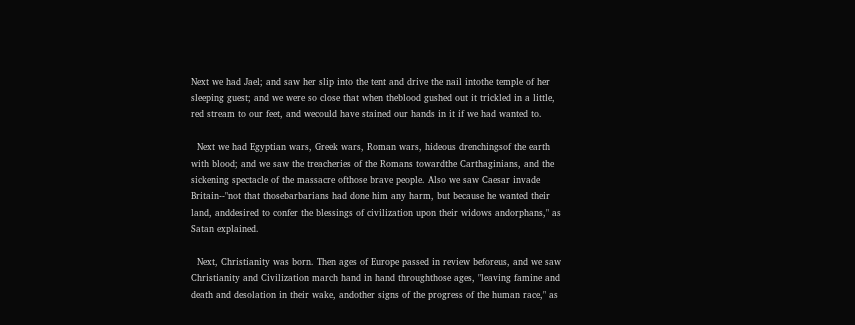Next we had Jael; and saw her slip into the tent and drive the nail intothe temple of her sleeping guest; and we were so close that when theblood gushed out it trickled in a little, red stream to our feet, and wecould have stained our hands in it if we had wanted to.

  Next we had Egyptian wars, Greek wars, Roman wars, hideous drenchingsof the earth with blood; and we saw the treacheries of the Romans towardthe Carthaginians, and the sickening spectacle of the massacre ofthose brave people. Also we saw Caesar invade Britain--"not that thosebarbarians had done him any harm, but because he wanted their land, anddesired to confer the blessings of civilization upon their widows andorphans," as Satan explained.

  Next, Christianity was born. Then ages of Europe passed in review beforeus, and we saw Christianity and Civilization march hand in hand throughthose ages, "leaving famine and death and desolation in their wake, andother signs of the progress of the human race," as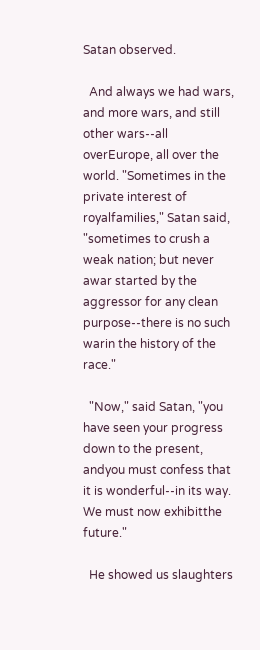Satan observed.

  And always we had wars, and more wars, and still other wars--all overEurope, all over the world. "Sometimes in the private interest of royalfamilies," Satan said, "sometimes to crush a weak nation; but never awar started by the aggressor for any clean purpose--there is no such warin the history of the race."

  "Now," said Satan, "you have seen your progress down to the present, andyou must confess that it is wonderful--in its way. We must now exhibitthe future."

  He showed us slaughters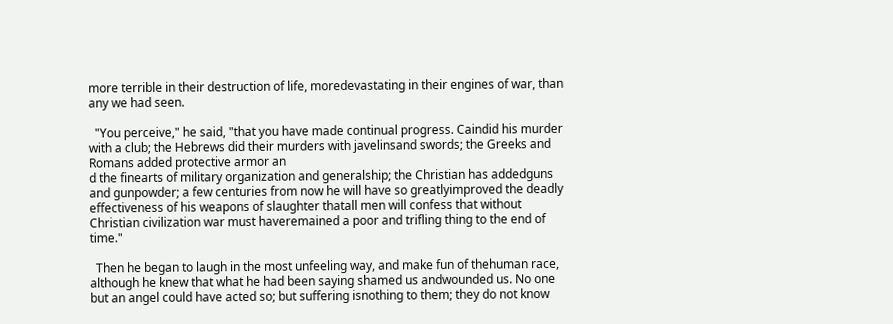more terrible in their destruction of life, moredevastating in their engines of war, than any we had seen.

  "You perceive," he said, "that you have made continual progress. Caindid his murder with a club; the Hebrews did their murders with javelinsand swords; the Greeks and Romans added protective armor an
d the finearts of military organization and generalship; the Christian has addedguns and gunpowder; a few centuries from now he will have so greatlyimproved the deadly effectiveness of his weapons of slaughter thatall men will confess that without Christian civilization war must haveremained a poor and trifling thing to the end of time."

  Then he began to laugh in the most unfeeling way, and make fun of thehuman race, although he knew that what he had been saying shamed us andwounded us. No one but an angel could have acted so; but suffering isnothing to them; they do not know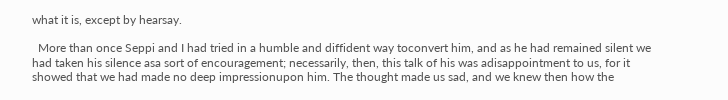what it is, except by hearsay.

  More than once Seppi and I had tried in a humble and diffident way toconvert him, and as he had remained silent we had taken his silence asa sort of encouragement; necessarily, then, this talk of his was adisappointment to us, for it showed that we had made no deep impressionupon him. The thought made us sad, and we knew then how the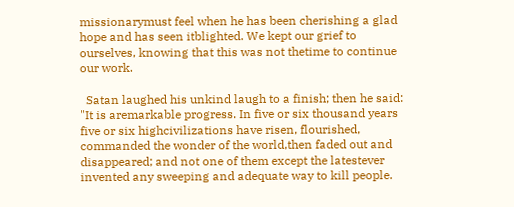missionarymust feel when he has been cherishing a glad hope and has seen itblighted. We kept our grief to ourselves, knowing that this was not thetime to continue our work.

  Satan laughed his unkind laugh to a finish; then he said: "It is aremarkable progress. In five or six thousand years five or six highcivilizations have risen, flourished, commanded the wonder of the world,then faded out and disappeared; and not one of them except the latestever invented any sweeping and adequate way to kill people.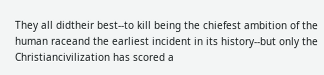They all didtheir best--to kill being the chiefest ambition of the human raceand the earliest incident in its history--but only the Christiancivilization has scored a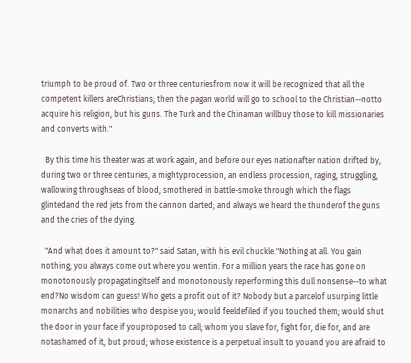triumph to be proud of. Two or three centuriesfrom now it will be recognized that all the competent killers areChristians; then the pagan world will go to school to the Christian--notto acquire his religion, but his guns. The Turk and the Chinaman willbuy those to kill missionaries and converts with."

  By this time his theater was at work again, and before our eyes nationafter nation drifted by, during two or three centuries, a mightyprocession, an endless procession, raging, struggling, wallowing throughseas of blood, smothered in battle-smoke through which the flags glintedand the red jets from the cannon darted; and always we heard the thunderof the guns and the cries of the dying.

  "And what does it amount to?" said Satan, with his evil chuckle."Nothing at all. You gain nothing; you always come out where you wentin. For a million years the race has gone on monotonously propagatingitself and monotonously reperforming this dull nonsense--to what end?No wisdom can guess! Who gets a profit out of it? Nobody but a parcelof usurping little monarchs and nobilities who despise you; would feeldefiled if you touched them; would shut the door in your face if youproposed to call; whom you slave for, fight for, die for, and are notashamed of it, but proud; whose existence is a perpetual insult to youand you are afraid to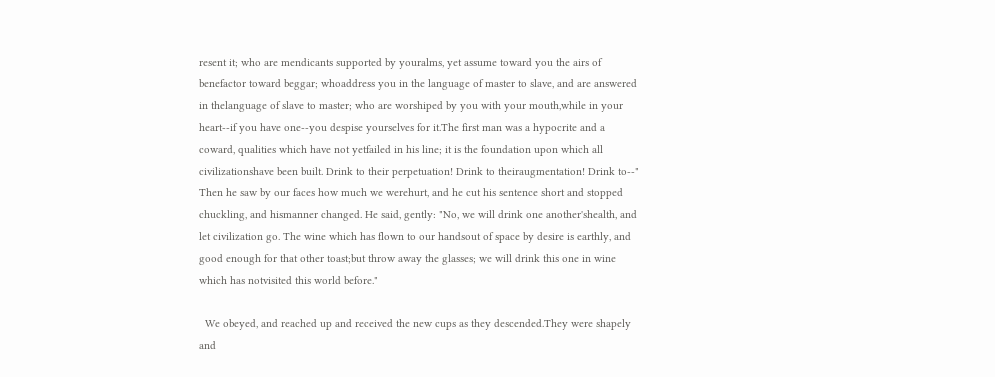resent it; who are mendicants supported by youralms, yet assume toward you the airs of benefactor toward beggar; whoaddress you in the language of master to slave, and are answered in thelanguage of slave to master; who are worshiped by you with your mouth,while in your heart--if you have one--you despise yourselves for it.The first man was a hypocrite and a coward, qualities which have not yetfailed in his line; it is the foundation upon which all civilizationshave been built. Drink to their perpetuation! Drink to theiraugmentation! Drink to--" Then he saw by our faces how much we werehurt, and he cut his sentence short and stopped chuckling, and hismanner changed. He said, gently: "No, we will drink one another'shealth, and let civilization go. The wine which has flown to our handsout of space by desire is earthly, and good enough for that other toast;but throw away the glasses; we will drink this one in wine which has notvisited this world before."

  We obeyed, and reached up and received the new cups as they descended.They were shapely and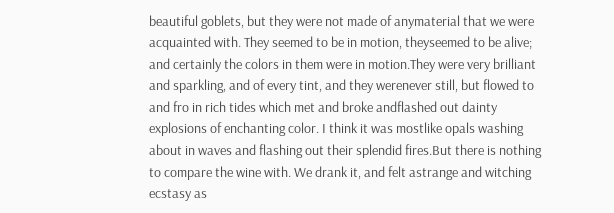beautiful goblets, but they were not made of anymaterial that we were acquainted with. They seemed to be in motion, theyseemed to be alive; and certainly the colors in them were in motion.They were very brilliant and sparkling, and of every tint, and they werenever still, but flowed to and fro in rich tides which met and broke andflashed out dainty explosions of enchanting color. I think it was mostlike opals washing about in waves and flashing out their splendid fires.But there is nothing to compare the wine with. We drank it, and felt astrange and witching ecstasy as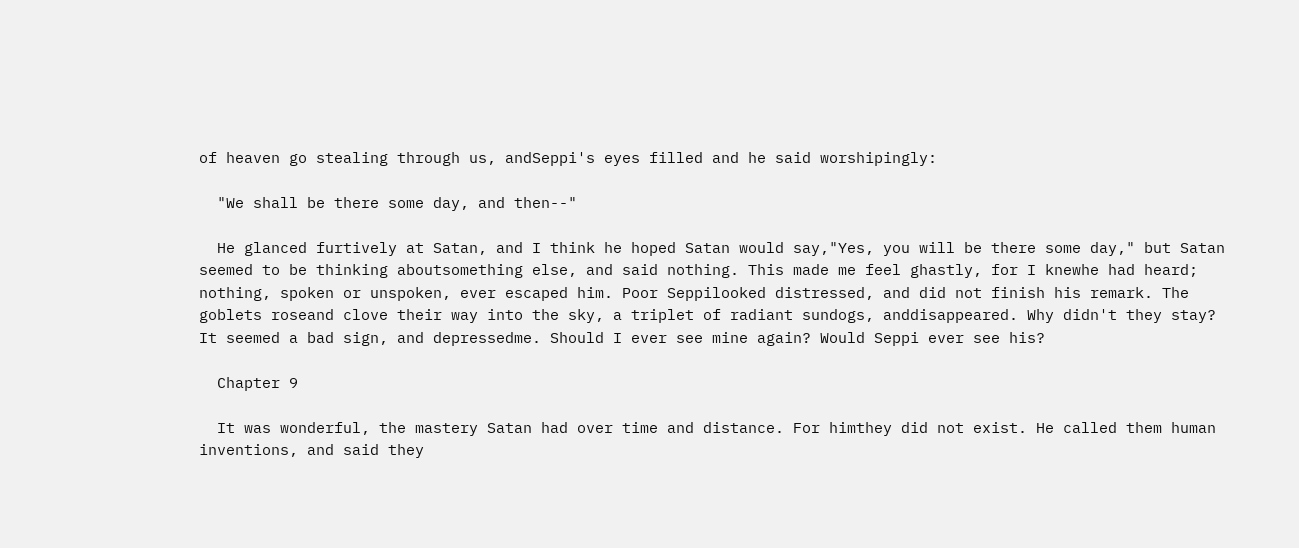of heaven go stealing through us, andSeppi's eyes filled and he said worshipingly:

  "We shall be there some day, and then--"

  He glanced furtively at Satan, and I think he hoped Satan would say,"Yes, you will be there some day," but Satan seemed to be thinking aboutsomething else, and said nothing. This made me feel ghastly, for I knewhe had heard; nothing, spoken or unspoken, ever escaped him. Poor Seppilooked distressed, and did not finish his remark. The goblets roseand clove their way into the sky, a triplet of radiant sundogs, anddisappeared. Why didn't they stay? It seemed a bad sign, and depressedme. Should I ever see mine again? Would Seppi ever see his?

  Chapter 9

  It was wonderful, the mastery Satan had over time and distance. For himthey did not exist. He called them human inventions, and said they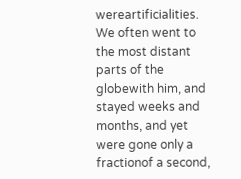wereartificialities. We often went to the most distant parts of the globewith him, and stayed weeks and months, and yet were gone only a fractionof a second,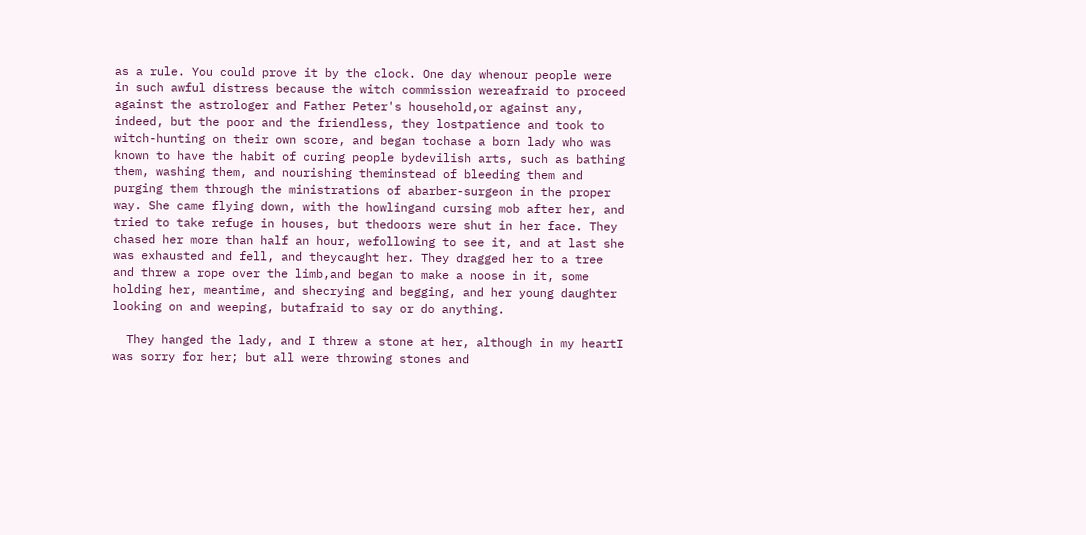as a rule. You could prove it by the clock. One day whenour people were in such awful distress because the witch commission wereafraid to proceed against the astrologer and Father Peter's household,or against any, indeed, but the poor and the friendless, they lostpatience and took to witch-hunting on their own score, and began tochase a born lady who was known to have the habit of curing people bydevilish arts, such as bathing them, washing them, and nourishing theminstead of bleeding them and purging them through the ministrations of abarber-surgeon in the proper way. She came flying down, with the howlingand cursing mob after her, and tried to take refuge in houses, but thedoors were shut in her face. They chased her more than half an hour, wefollowing to see it, and at last she was exhausted and fell, and theycaught her. They dragged her to a tree and threw a rope over the limb,and began to make a noose in it, some holding her, meantime, and shecrying and begging, and her young daughter looking on and weeping, butafraid to say or do anything.

  They hanged the lady, and I threw a stone at her, although in my heartI was sorry for her; but all were throwing stones and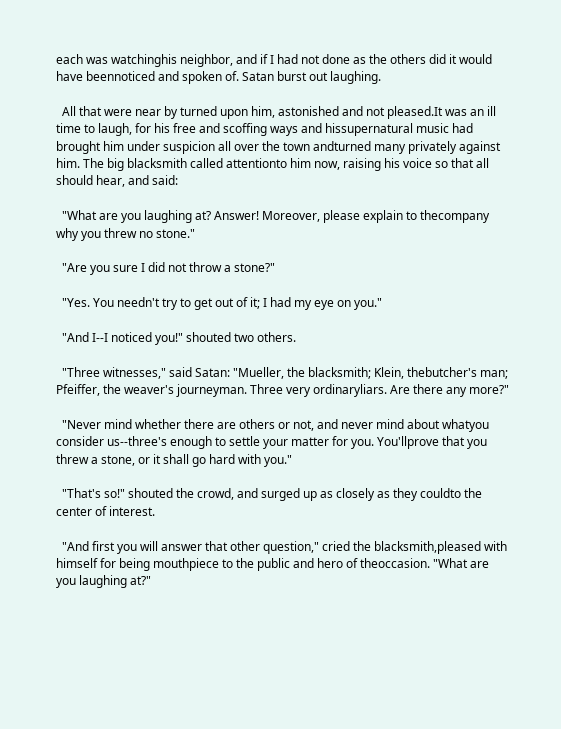each was watchinghis neighbor, and if I had not done as the others did it would have beennoticed and spoken of. Satan burst out laughing.

  All that were near by turned upon him, astonished and not pleased.It was an ill time to laugh, for his free and scoffing ways and hissupernatural music had brought him under suspicion all over the town andturned many privately against him. The big blacksmith called attentionto him now, raising his voice so that all should hear, and said:

  "What are you laughing at? Answer! Moreover, please explain to thecompany why you threw no stone."

  "Are you sure I did not throw a stone?"

  "Yes. You needn't try to get out of it; I had my eye on you."

  "And I--I noticed you!" shouted two others.

  "Three witnesses," said Satan: "Mueller, the blacksmith; Klein, thebutcher's man; Pfeiffer, the weaver's journeyman. Three very ordinaryliars. Are there any more?"

  "Never mind whether there are others or not, and never mind about whatyou consider us--three's enough to settle your matter for you. You'llprove that you threw a stone, or it shall go hard with you."

  "That's so!" shouted the crowd, and surged up as closely as they couldto the center of interest.

  "And first you will answer that other question," cried the blacksmith,pleased with himself for being mouthpiece to the public and hero of theoccasion. "What are you laughing at?"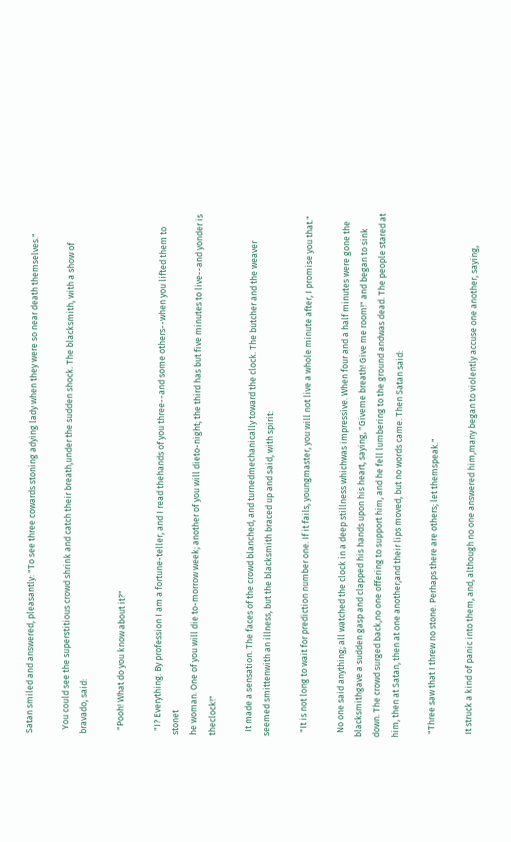Satan smiled and answered, pleasantly: "To see three cowards stoning adying lady when they were so near death themselves."

  You could see the superstitious crowd shrink and catch their breath,under the sudden shock. The blacksmith, with a show of bravado, said:

  "Pooh! What do you know about it?"

  "I? Everything. By profession I am a fortune-teller, and I read thehands of you three--and some others--when you lifted them to stonet
he woman. One of you will die to-morrow week; another of you will dieto-night; the third has but five minutes to live--and yonder is theclock!"

  It made a sensation. The faces of the crowd blanched, and turnedmechanically toward the clock. The butcher and the weaver seemed smittenwith an illness, but the blacksmith braced up and said, with spirit:

  "It is not long to wait for prediction number one. If it fails, youngmaster, you will not live a whole minute after, I promise you that."

  No one said anything; all watched the clock in a deep stillness whichwas impressive. When four and a half minutes were gone the blacksmithgave a sudden gasp and clapped his hands upon his heart, saying, "Giveme breath! Give me room!" and began to sink down. The crowd surged back,no one offering to support him, and he fell lumbering to the ground andwas dead. The people stared at him, then at Satan, then at one another;and their lips moved, but no words came. Then Satan said:

  "Three saw that I threw no stone. Perhaps there are others; let themspeak."

  It struck a kind of panic into them, and, although no one answered him,many began to violently accuse one another, saying,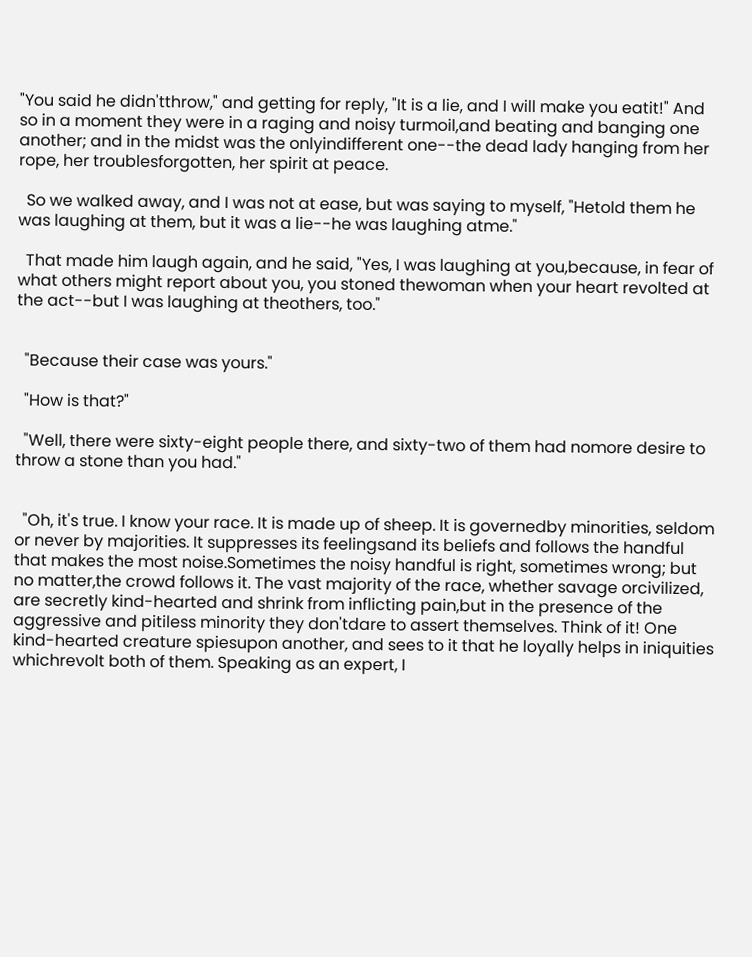"You said he didn'tthrow," and getting for reply, "It is a lie, and I will make you eatit!" And so in a moment they were in a raging and noisy turmoil,and beating and banging one another; and in the midst was the onlyindifferent one--the dead lady hanging from her rope, her troublesforgotten, her spirit at peace.

  So we walked away, and I was not at ease, but was saying to myself, "Hetold them he was laughing at them, but it was a lie--he was laughing atme."

  That made him laugh again, and he said, "Yes, I was laughing at you,because, in fear of what others might report about you, you stoned thewoman when your heart revolted at the act--but I was laughing at theothers, too."


  "Because their case was yours."

  "How is that?"

  "Well, there were sixty-eight people there, and sixty-two of them had nomore desire to throw a stone than you had."


  "Oh, it's true. I know your race. It is made up of sheep. It is governedby minorities, seldom or never by majorities. It suppresses its feelingsand its beliefs and follows the handful that makes the most noise.Sometimes the noisy handful is right, sometimes wrong; but no matter,the crowd follows it. The vast majority of the race, whether savage orcivilized, are secretly kind-hearted and shrink from inflicting pain,but in the presence of the aggressive and pitiless minority they don'tdare to assert themselves. Think of it! One kind-hearted creature spiesupon another, and sees to it that he loyally helps in iniquities whichrevolt both of them. Speaking as an expert, I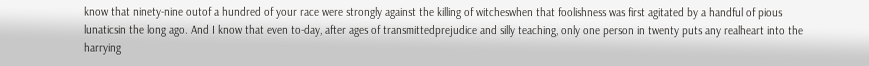know that ninety-nine outof a hundred of your race were strongly against the killing of witcheswhen that foolishness was first agitated by a handful of pious lunaticsin the long ago. And I know that even to-day, after ages of transmittedprejudice and silly teaching, only one person in twenty puts any realheart into the harrying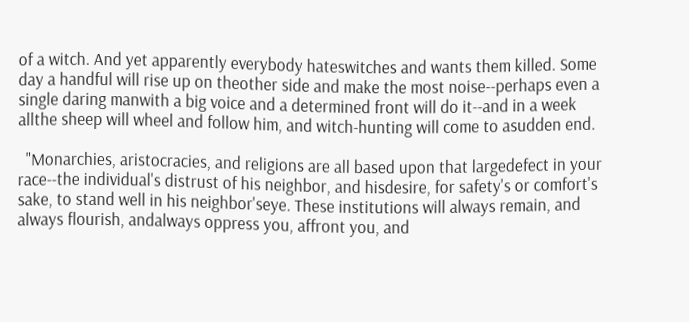of a witch. And yet apparently everybody hateswitches and wants them killed. Some day a handful will rise up on theother side and make the most noise--perhaps even a single daring manwith a big voice and a determined front will do it--and in a week allthe sheep will wheel and follow him, and witch-hunting will come to asudden end.

  "Monarchies, aristocracies, and religions are all based upon that largedefect in your race--the individual's distrust of his neighbor, and hisdesire, for safety's or comfort's sake, to stand well in his neighbor'seye. These institutions will always remain, and always flourish, andalways oppress you, affront you, and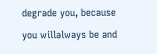degrade you, because you willalways be and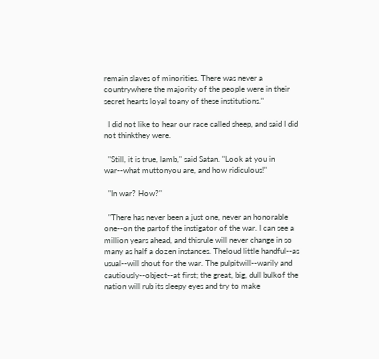remain slaves of minorities. There was never a countrywhere the majority of the people were in their secret hearts loyal toany of these institutions."

  I did not like to hear our race called sheep, and said I did not thinkthey were.

  "Still, it is true, lamb," said Satan. "Look at you in war--what muttonyou are, and how ridiculous!"

  "In war? How?"

  "There has never been a just one, never an honorable one--on the partof the instigator of the war. I can see a million years ahead, and thisrule will never change in so many as half a dozen instances. Theloud little handful--as usual--will shout for the war. The pulpitwill--warily and cautiously--object--at first; the great, big, dull bulkof the nation will rub its sleepy eyes and try to make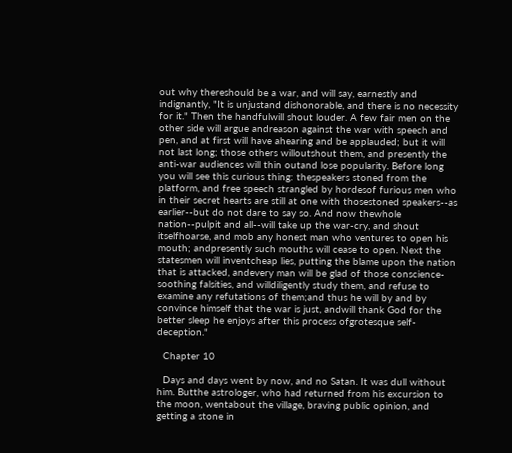out why thereshould be a war, and will say, earnestly and indignantly, "It is unjustand dishonorable, and there is no necessity for it." Then the handfulwill shout louder. A few fair men on the other side will argue andreason against the war with speech and pen, and at first will have ahearing and be applauded; but it will not last long; those others willoutshout them, and presently the anti-war audiences will thin outand lose popularity. Before long you will see this curious thing: thespeakers stoned from the platform, and free speech strangled by hordesof furious men who in their secret hearts are still at one with thosestoned speakers--as earlier--but do not dare to say so. And now thewhole nation--pulpit and all--will take up the war-cry, and shout itselfhoarse, and mob any honest man who ventures to open his mouth; andpresently such mouths will cease to open. Next the statesmen will inventcheap lies, putting the blame upon the nation that is attacked, andevery man will be glad of those conscience-soothing falsities, and willdiligently study them, and refuse to examine any refutations of them;and thus he will by and by convince himself that the war is just, andwill thank God for the better sleep he enjoys after this process ofgrotesque self-deception."

  Chapter 10

  Days and days went by now, and no Satan. It was dull without him. Butthe astrologer, who had returned from his excursion to the moon, wentabout the village, braving public opinion, and getting a stone in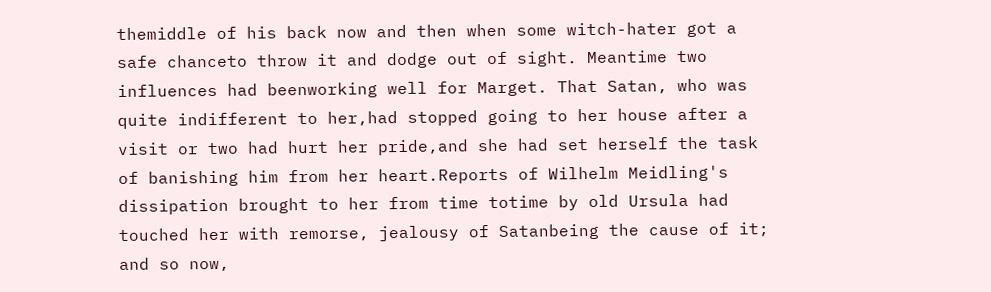themiddle of his back now and then when some witch-hater got a safe chanceto throw it and dodge out of sight. Meantime two influences had beenworking well for Marget. That Satan, who was quite indifferent to her,had stopped going to her house after a visit or two had hurt her pride,and she had set herself the task of banishing him from her heart.Reports of Wilhelm Meidling's dissipation brought to her from time totime by old Ursula had touched her with remorse, jealousy of Satanbeing the cause of it; and so now,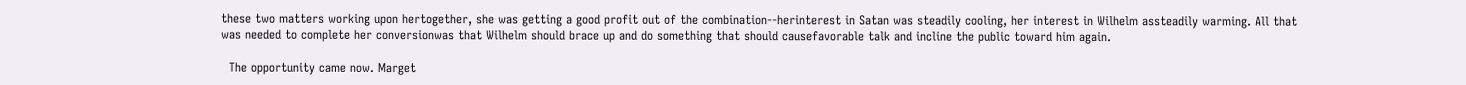these two matters working upon hertogether, she was getting a good profit out of the combination--herinterest in Satan was steadily cooling, her interest in Wilhelm assteadily warming. All that was needed to complete her conversionwas that Wilhelm should brace up and do something that should causefavorable talk and incline the public toward him again.

  The opportunity came now. Marget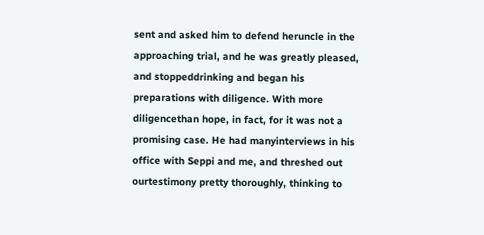sent and asked him to defend heruncle in the approaching trial, and he was greatly pleased, and stoppeddrinking and began his preparations with diligence. With more diligencethan hope, in fact, for it was not a promising case. He had manyinterviews in his office with Seppi and me, and threshed out ourtestimony pretty thoroughly, thinking to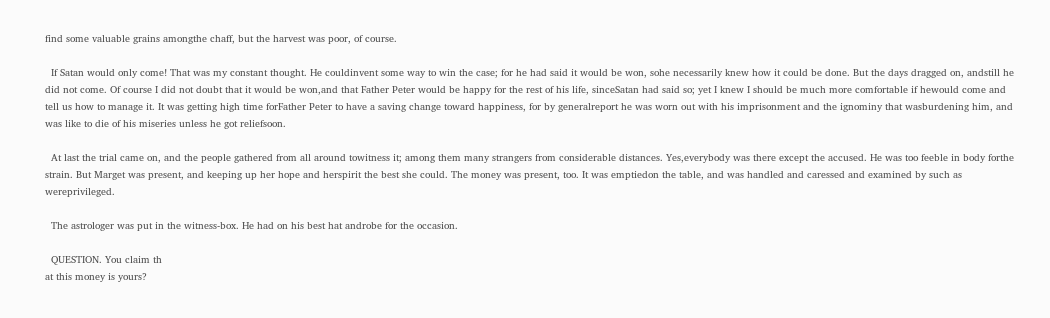find some valuable grains amongthe chaff, but the harvest was poor, of course.

  If Satan would only come! That was my constant thought. He couldinvent some way to win the case; for he had said it would be won, sohe necessarily knew how it could be done. But the days dragged on, andstill he did not come. Of course I did not doubt that it would be won,and that Father Peter would be happy for the rest of his life, sinceSatan had said so; yet I knew I should be much more comfortable if hewould come and tell us how to manage it. It was getting high time forFather Peter to have a saving change toward happiness, for by generalreport he was worn out with his imprisonment and the ignominy that wasburdening him, and was like to die of his miseries unless he got reliefsoon.

  At last the trial came on, and the people gathered from all around towitness it; among them many strangers from considerable distances. Yes,everybody was there except the accused. He was too feeble in body forthe strain. But Marget was present, and keeping up her hope and herspirit the best she could. The money was present, too. It was emptiedon the table, and was handled and caressed and examined by such as wereprivileged.

  The astrologer was put in the witness-box. He had on his best hat androbe for the occasion.

  QUESTION. You claim th
at this money is yours?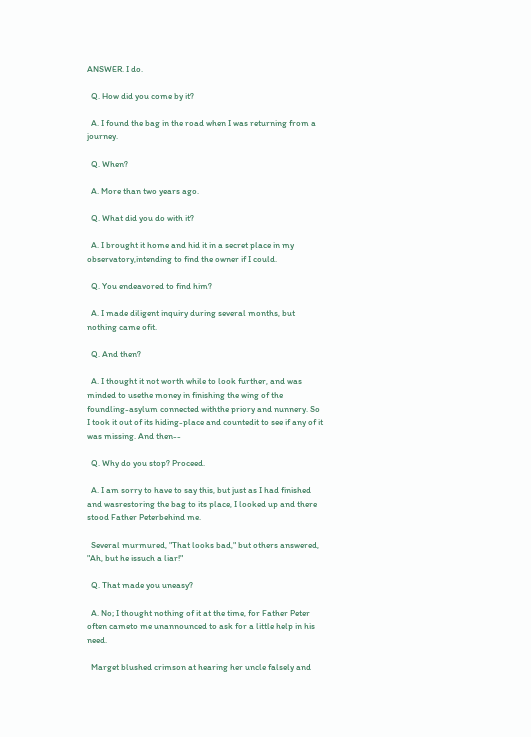ANSWER. I do.

  Q. How did you come by it?

  A. I found the bag in the road when I was returning from a journey.

  Q. When?

  A. More than two years ago.

  Q. What did you do with it?

  A. I brought it home and hid it in a secret place in my observatory,intending to find the owner if I could.

  Q. You endeavored to find him?

  A. I made diligent inquiry during several months, but nothing came ofit.

  Q. And then?

  A. I thought it not worth while to look further, and was minded to usethe money in finishing the wing of the foundling-asylum connected withthe priory and nunnery. So I took it out of its hiding-place and countedit to see if any of it was missing. And then--

  Q. Why do you stop? Proceed.

  A. I am sorry to have to say this, but just as I had finished and wasrestoring the bag to its place, I looked up and there stood Father Peterbehind me.

  Several murmured, "That looks bad," but others answered, "Ah, but he issuch a liar!"

  Q. That made you uneasy?

  A. No; I thought nothing of it at the time, for Father Peter often cameto me unannounced to ask for a little help in his need.

  Marget blushed crimson at hearing her uncle falsely and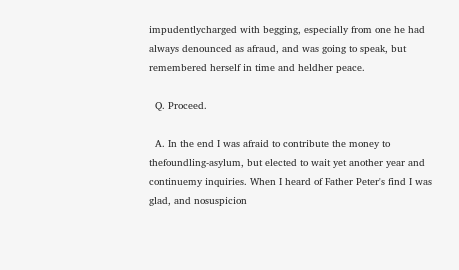impudentlycharged with begging, especially from one he had always denounced as afraud, and was going to speak, but remembered herself in time and heldher peace.

  Q. Proceed.

  A. In the end I was afraid to contribute the money to thefoundling-asylum, but elected to wait yet another year and continuemy inquiries. When I heard of Father Peter's find I was glad, and nosuspicion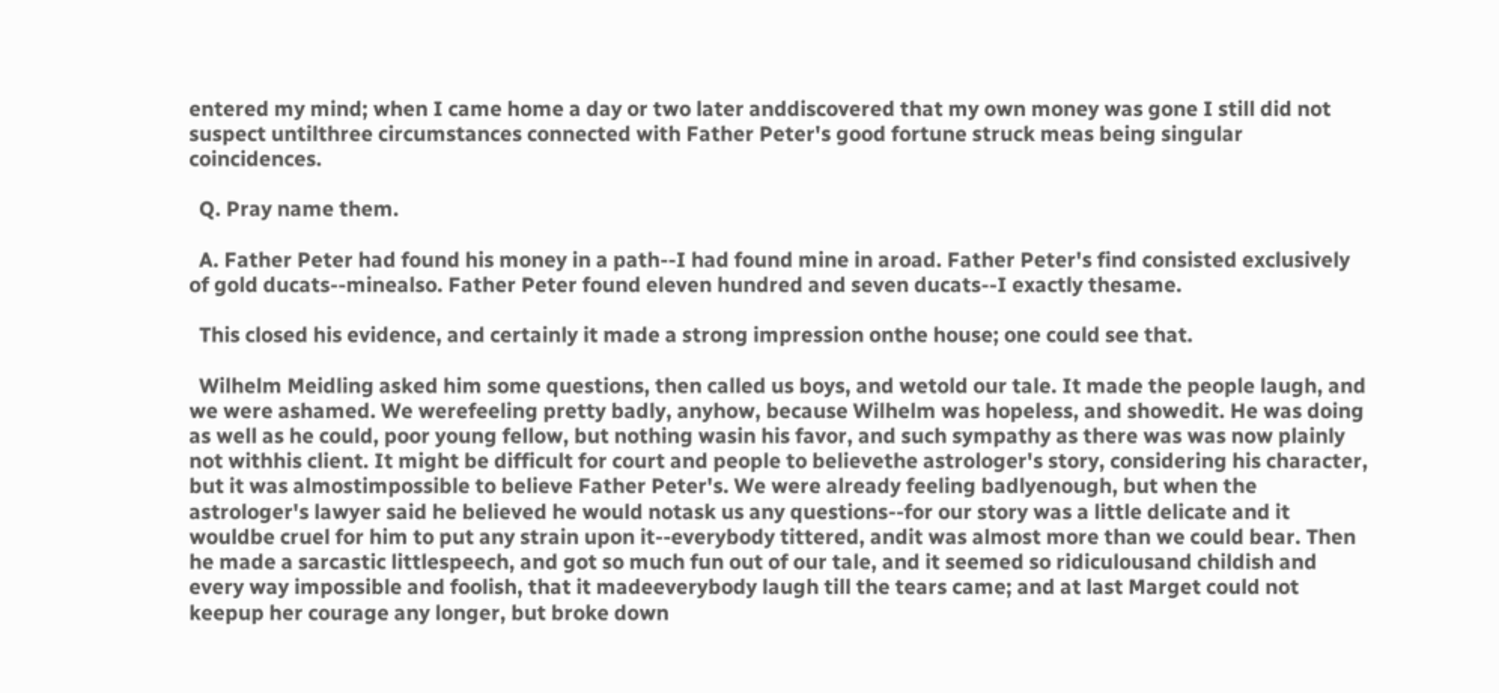entered my mind; when I came home a day or two later anddiscovered that my own money was gone I still did not suspect untilthree circumstances connected with Father Peter's good fortune struck meas being singular coincidences.

  Q. Pray name them.

  A. Father Peter had found his money in a path--I had found mine in aroad. Father Peter's find consisted exclusively of gold ducats--minealso. Father Peter found eleven hundred and seven ducats--I exactly thesame.

  This closed his evidence, and certainly it made a strong impression onthe house; one could see that.

  Wilhelm Meidling asked him some questions, then called us boys, and wetold our tale. It made the people laugh, and we were ashamed. We werefeeling pretty badly, anyhow, because Wilhelm was hopeless, and showedit. He was doing as well as he could, poor young fellow, but nothing wasin his favor, and such sympathy as there was was now plainly not withhis client. It might be difficult for court and people to believethe astrologer's story, considering his character, but it was almostimpossible to believe Father Peter's. We were already feeling badlyenough, but when the astrologer's lawyer said he believed he would notask us any questions--for our story was a little delicate and it wouldbe cruel for him to put any strain upon it--everybody tittered, andit was almost more than we could bear. Then he made a sarcastic littlespeech, and got so much fun out of our tale, and it seemed so ridiculousand childish and every way impossible and foolish, that it madeeverybody laugh till the tears came; and at last Marget could not keepup her courage any longer, but broke down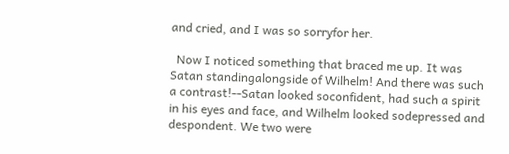and cried, and I was so sorryfor her.

  Now I noticed something that braced me up. It was Satan standingalongside of Wilhelm! And there was such a contrast!--Satan looked soconfident, had such a spirit in his eyes and face, and Wilhelm looked sodepressed and despondent. We two were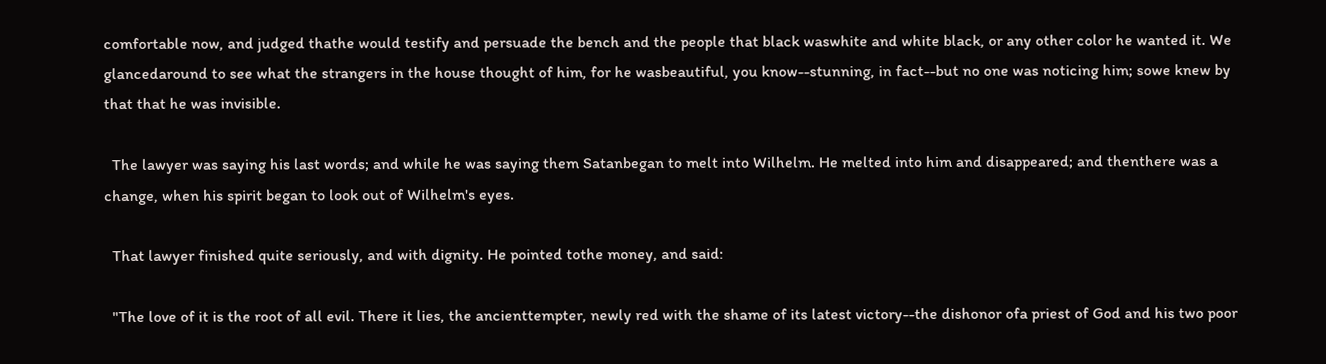comfortable now, and judged thathe would testify and persuade the bench and the people that black waswhite and white black, or any other color he wanted it. We glancedaround to see what the strangers in the house thought of him, for he wasbeautiful, you know--stunning, in fact--but no one was noticing him; sowe knew by that that he was invisible.

  The lawyer was saying his last words; and while he was saying them Satanbegan to melt into Wilhelm. He melted into him and disappeared; and thenthere was a change, when his spirit began to look out of Wilhelm's eyes.

  That lawyer finished quite seriously, and with dignity. He pointed tothe money, and said:

  "The love of it is the root of all evil. There it lies, the ancienttempter, newly red with the shame of its latest victory--the dishonor ofa priest of God and his two poor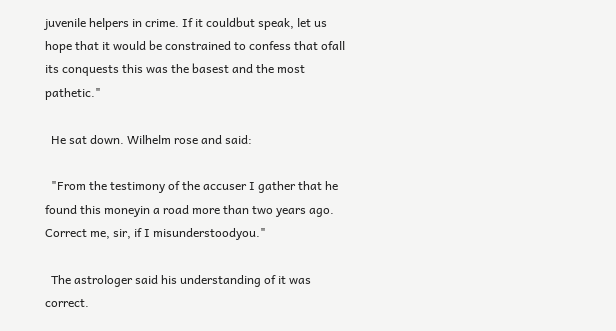juvenile helpers in crime. If it couldbut speak, let us hope that it would be constrained to confess that ofall its conquests this was the basest and the most pathetic."

  He sat down. Wilhelm rose and said:

  "From the testimony of the accuser I gather that he found this moneyin a road more than two years ago. Correct me, sir, if I misunderstoodyou."

  The astrologer said his understanding of it was correct.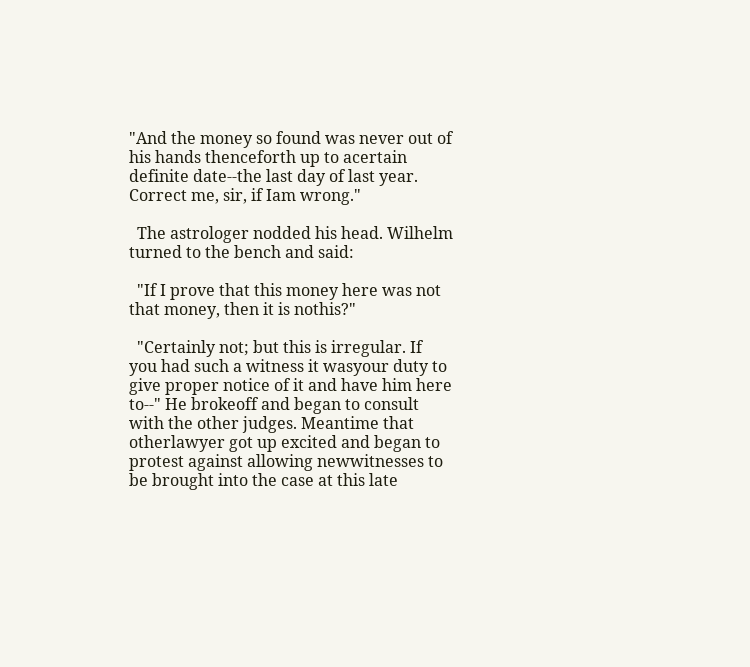"And the money so found was never out of his hands thenceforth up to acertain definite date--the last day of last year. Correct me, sir, if Iam wrong."

  The astrologer nodded his head. Wilhelm turned to the bench and said:

  "If I prove that this money here was not that money, then it is nothis?"

  "Certainly not; but this is irregular. If you had such a witness it wasyour duty to give proper notice of it and have him here to--" He brokeoff and began to consult with the other judges. Meantime that otherlawyer got up excited and began to protest against allowing newwitnesses to be brought into the case at this late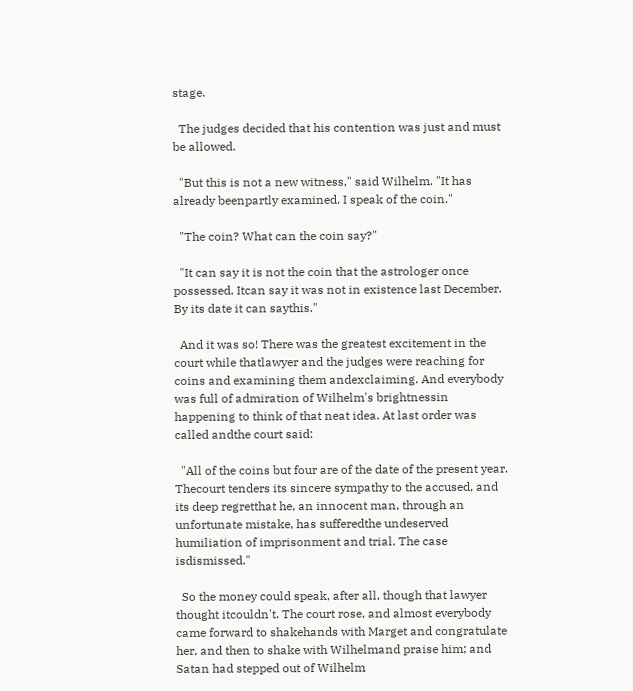stage.

  The judges decided that his contention was just and must be allowed.

  "But this is not a new witness," said Wilhelm. "It has already beenpartly examined. I speak of the coin."

  "The coin? What can the coin say?"

  "It can say it is not the coin that the astrologer once possessed. Itcan say it was not in existence last December. By its date it can saythis."

  And it was so! There was the greatest excitement in the court while thatlawyer and the judges were reaching for coins and examining them andexclaiming. And everybody was full of admiration of Wilhelm's brightnessin happening to think of that neat idea. At last order was called andthe court said:

  "All of the coins but four are of the date of the present year. Thecourt tenders its sincere sympathy to the accused, and its deep regretthat he, an innocent man, through an unfortunate mistake, has sufferedthe undeserved humiliation of imprisonment and trial. The case isdismissed."

  So the money could speak, after all, though that lawyer thought itcouldn't. The court rose, and almost everybody came forward to shakehands with Marget and congratulate her, and then to shake with Wilhelmand praise him; and Satan had stepped out of Wilhelm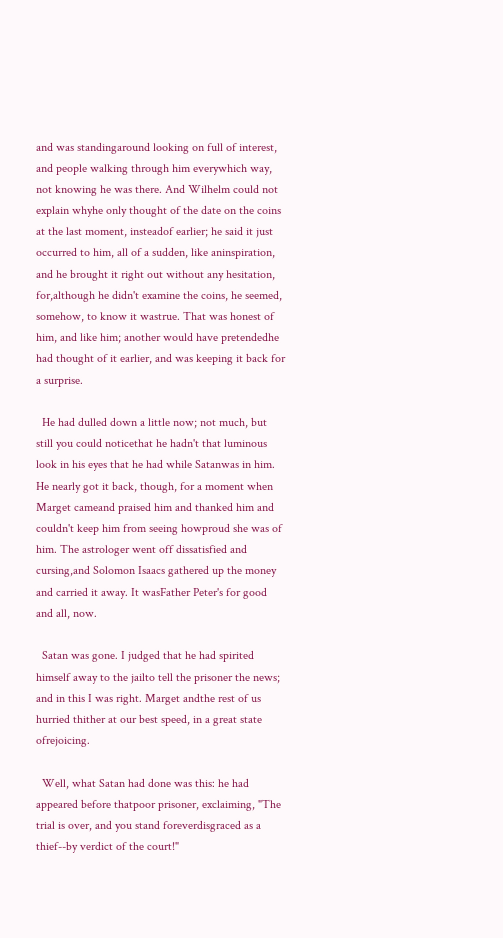and was standingaround looking on full of interest, and people walking through him everywhich way, not knowing he was there. And Wilhelm could not explain whyhe only thought of the date on the coins at the last moment, insteadof earlier; he said it just occurred to him, all of a sudden, like aninspiration, and he brought it right out without any hesitation, for,although he didn't examine the coins, he seemed, somehow, to know it wastrue. That was honest of him, and like him; another would have pretendedhe had thought of it earlier, and was keeping it back for a surprise.

  He had dulled down a little now; not much, but still you could noticethat he hadn't that luminous look in his eyes that he had while Satanwas in him. He nearly got it back, though, for a moment when Marget cameand praised him and thanked him and couldn't keep him from seeing howproud she was of him. The astrologer went off dissatisfied and cursing,and Solomon Isaacs gathered up the money and carried it away. It wasFather Peter's for good and all, now.

  Satan was gone. I judged that he had spirited himself away to the jailto tell the prisoner the news; and in this I was right. Marget andthe rest of us hurried thither at our best speed, in a great state ofrejoicing.

  Well, what Satan had done was this: he had appeared before thatpoor prisoner, exclaiming, "The trial is over, and you stand foreverdisgraced as a thief--by verdict of the court!"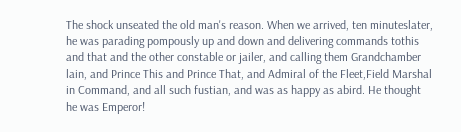The shock unseated the old man's reason. When we arrived, ten minuteslater, he was parading pompously up and down and delivering commands tothis and that and the other constable or jailer, and calling them Grandchamber
lain, and Prince This and Prince That, and Admiral of the Fleet,Field Marshal in Command, and all such fustian, and was as happy as abird. He thought he was Emperor!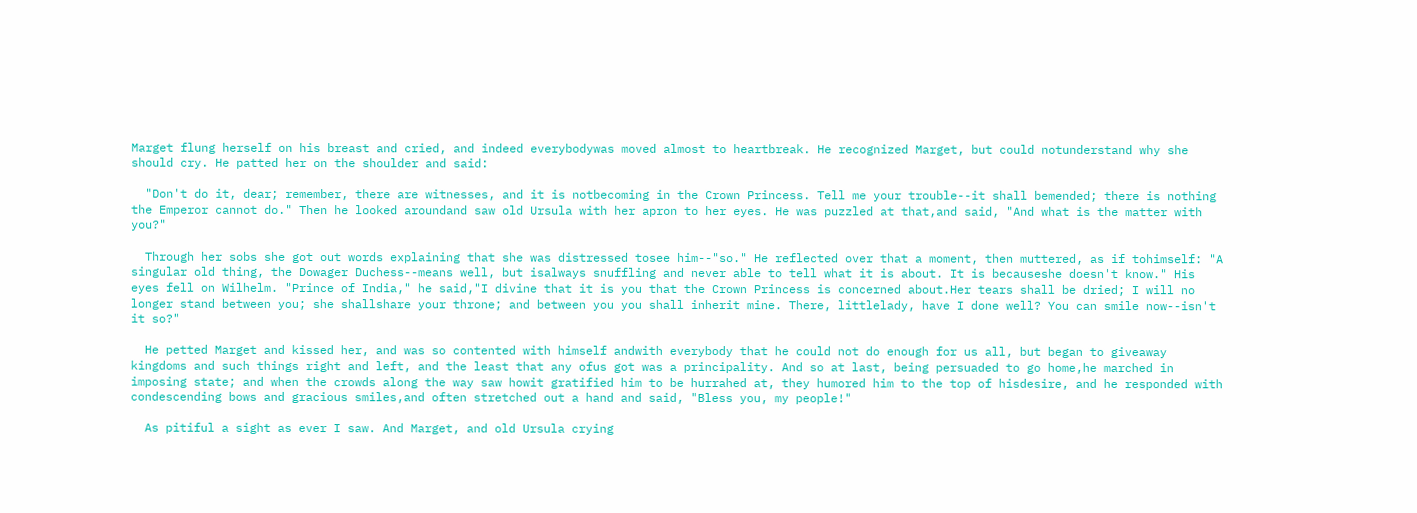Marget flung herself on his breast and cried, and indeed everybodywas moved almost to heartbreak. He recognized Marget, but could notunderstand why she should cry. He patted her on the shoulder and said:

  "Don't do it, dear; remember, there are witnesses, and it is notbecoming in the Crown Princess. Tell me your trouble--it shall bemended; there is nothing the Emperor cannot do." Then he looked aroundand saw old Ursula with her apron to her eyes. He was puzzled at that,and said, "And what is the matter with you?"

  Through her sobs she got out words explaining that she was distressed tosee him--"so." He reflected over that a moment, then muttered, as if tohimself: "A singular old thing, the Dowager Duchess--means well, but isalways snuffling and never able to tell what it is about. It is becauseshe doesn't know." His eyes fell on Wilhelm. "Prince of India," he said,"I divine that it is you that the Crown Princess is concerned about.Her tears shall be dried; I will no longer stand between you; she shallshare your throne; and between you you shall inherit mine. There, littlelady, have I done well? You can smile now--isn't it so?"

  He petted Marget and kissed her, and was so contented with himself andwith everybody that he could not do enough for us all, but began to giveaway kingdoms and such things right and left, and the least that any ofus got was a principality. And so at last, being persuaded to go home,he marched in imposing state; and when the crowds along the way saw howit gratified him to be hurrahed at, they humored him to the top of hisdesire, and he responded with condescending bows and gracious smiles,and often stretched out a hand and said, "Bless you, my people!"

  As pitiful a sight as ever I saw. And Marget, and old Ursula crying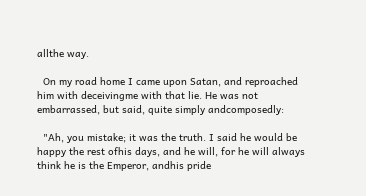allthe way.

  On my road home I came upon Satan, and reproached him with deceivingme with that lie. He was not embarrassed, but said, quite simply andcomposedly:

  "Ah, you mistake; it was the truth. I said he would be happy the rest ofhis days, and he will, for he will always think he is the Emperor, andhis pride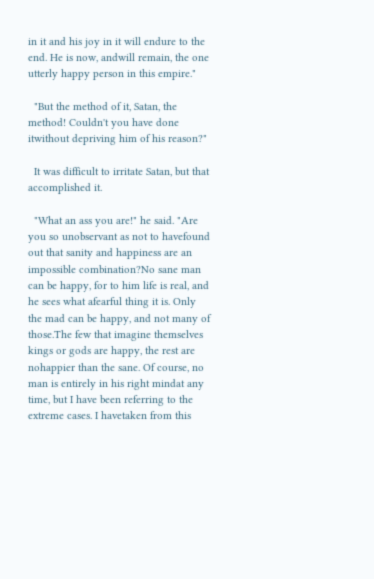in it and his joy in it will endure to the end. He is now, andwill remain, the one utterly happy person in this empire."

  "But the method of it, Satan, the method! Couldn't you have done itwithout depriving him of his reason?"

  It was difficult to irritate Satan, but that accomplished it.

  "What an ass you are!" he said. "Are you so unobservant as not to havefound out that sanity and happiness are an impossible combination?No sane man can be happy, for to him life is real, and he sees what afearful thing it is. Only the mad can be happy, and not many of those.The few that imagine themselves kings or gods are happy, the rest are nohappier than the sane. Of course, no man is entirely in his right mindat any time, but I have been referring to the extreme cases. I havetaken from this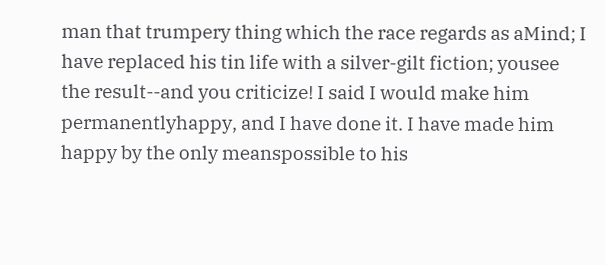man that trumpery thing which the race regards as aMind; I have replaced his tin life with a silver-gilt fiction; yousee the result--and you criticize! I said I would make him permanentlyhappy, and I have done it. I have made him happy by the only meanspossible to his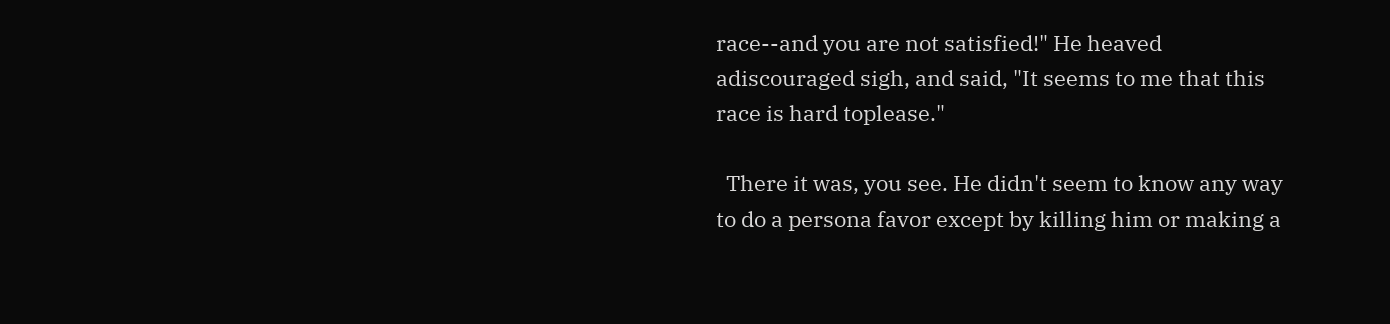race--and you are not satisfied!" He heaved adiscouraged sigh, and said, "It seems to me that this race is hard toplease."

  There it was, you see. He didn't seem to know any way to do a persona favor except by killing him or making a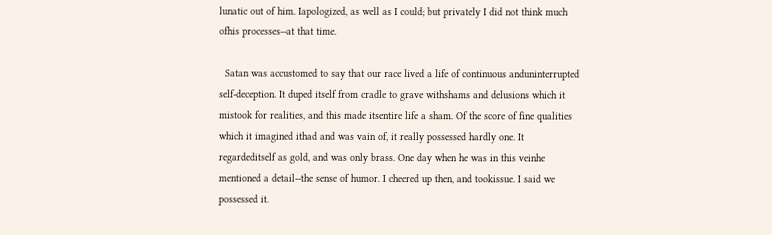lunatic out of him. Iapologized, as well as I could; but privately I did not think much ofhis processes--at that time.

  Satan was accustomed to say that our race lived a life of continuous anduninterrupted self-deception. It duped itself from cradle to grave withshams and delusions which it mistook for realities, and this made itsentire life a sham. Of the score of fine qualities which it imagined ithad and was vain of, it really possessed hardly one. It regardeditself as gold, and was only brass. One day when he was in this veinhe mentioned a detail--the sense of humor. I cheered up then, and tookissue. I said we possessed it.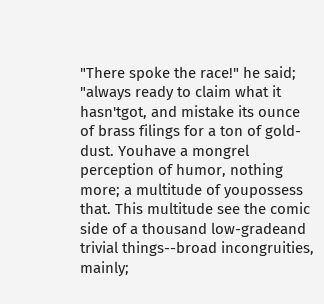"There spoke the race!" he said; "always ready to claim what it hasn'tgot, and mistake its ounce of brass filings for a ton of gold-dust. Youhave a mongrel perception of humor, nothing more; a multitude of youpossess that. This multitude see the comic side of a thousand low-gradeand trivial things--broad incongruities, mainly;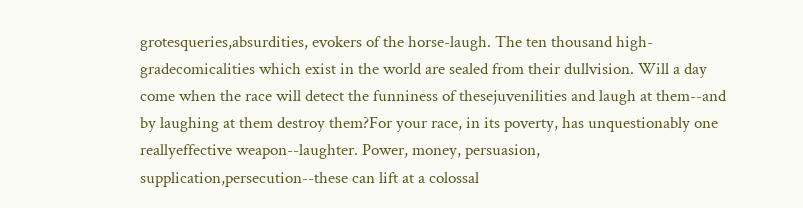grotesqueries,absurdities, evokers of the horse-laugh. The ten thousand high-gradecomicalities which exist in the world are sealed from their dullvision. Will a day come when the race will detect the funniness of thesejuvenilities and laugh at them--and by laughing at them destroy them?For your race, in its poverty, has unquestionably one reallyeffective weapon--laughter. Power, money, persuasion, supplication,persecution--these can lift at a colossal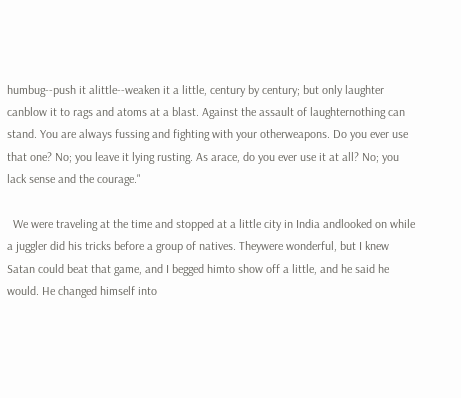humbug--push it alittle--weaken it a little, century by century; but only laughter canblow it to rags and atoms at a blast. Against the assault of laughternothing can stand. You are always fussing and fighting with your otherweapons. Do you ever use that one? No; you leave it lying rusting. As arace, do you ever use it at all? No; you lack sense and the courage."

  We were traveling at the time and stopped at a little city in India andlooked on while a juggler did his tricks before a group of natives. Theywere wonderful, but I knew Satan could beat that game, and I begged himto show off a little, and he said he would. He changed himself into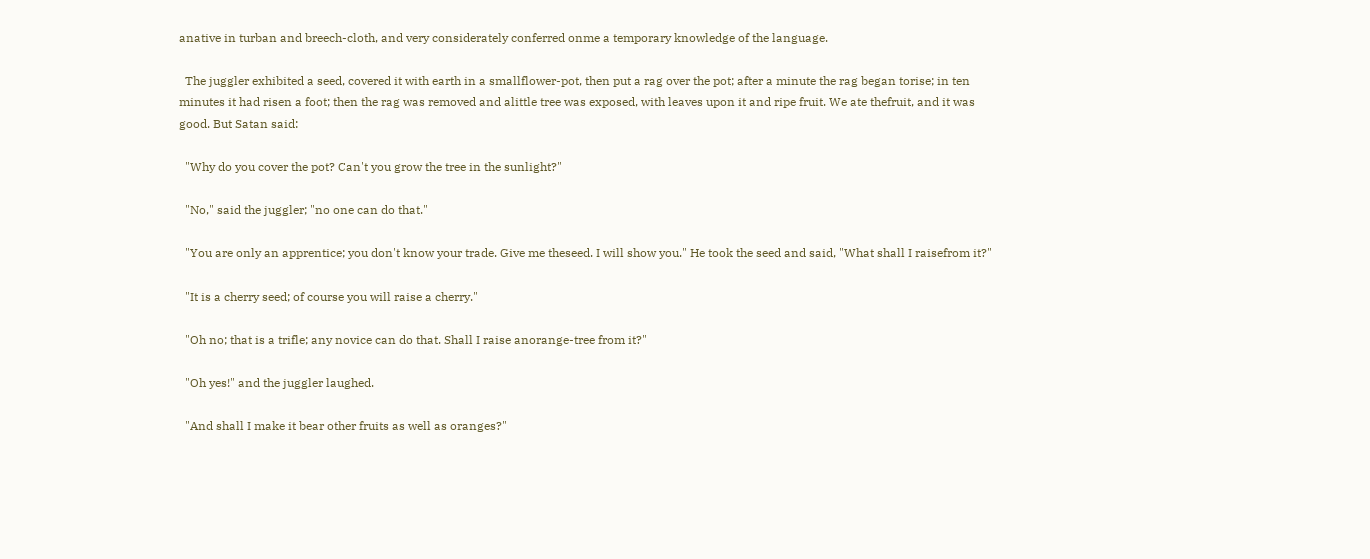anative in turban and breech-cloth, and very considerately conferred onme a temporary knowledge of the language.

  The juggler exhibited a seed, covered it with earth in a smallflower-pot, then put a rag over the pot; after a minute the rag began torise; in ten minutes it had risen a foot; then the rag was removed and alittle tree was exposed, with leaves upon it and ripe fruit. We ate thefruit, and it was good. But Satan said:

  "Why do you cover the pot? Can't you grow the tree in the sunlight?"

  "No," said the juggler; "no one can do that."

  "You are only an apprentice; you don't know your trade. Give me theseed. I will show you." He took the seed and said, "What shall I raisefrom it?"

  "It is a cherry seed; of course you will raise a cherry."

  "Oh no; that is a trifle; any novice can do that. Shall I raise anorange-tree from it?"

  "Oh yes!" and the juggler laughed.

  "And shall I make it bear other fruits as well as oranges?"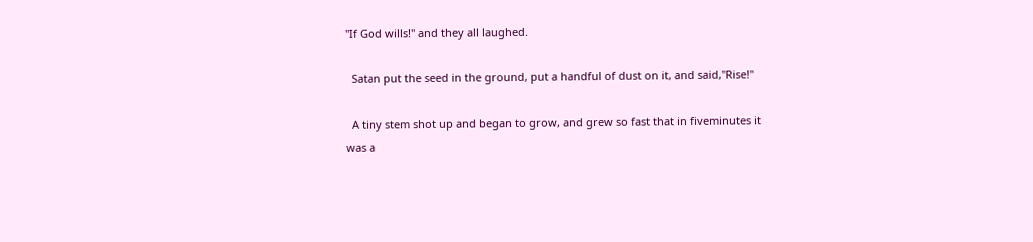"If God wills!" and they all laughed.

  Satan put the seed in the ground, put a handful of dust on it, and said,"Rise!"

  A tiny stem shot up and began to grow, and grew so fast that in fiveminutes it was a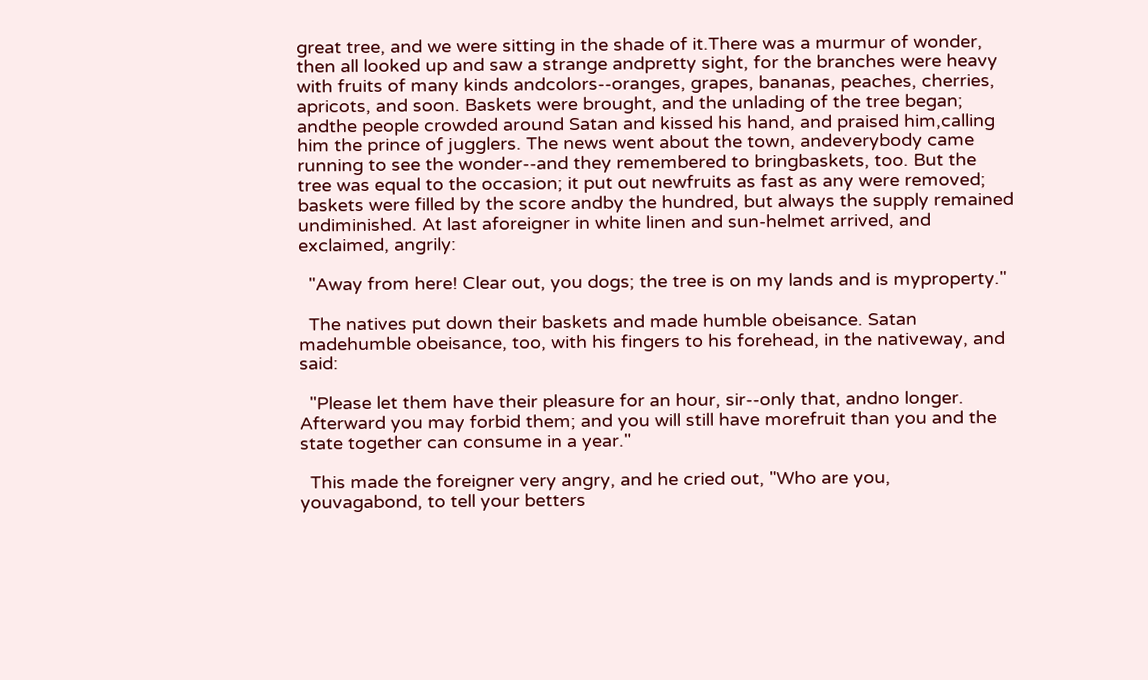great tree, and we were sitting in the shade of it.There was a murmur of wonder, then all looked up and saw a strange andpretty sight, for the branches were heavy with fruits of many kinds andcolors--oranges, grapes, bananas, peaches, cherries, apricots, and soon. Baskets were brought, and the unlading of the tree began; andthe people crowded around Satan and kissed his hand, and praised him,calling him the prince of jugglers. The news went about the town, andeverybody came running to see the wonder--and they remembered to bringbaskets, too. But the tree was equal to the occasion; it put out newfruits as fast as any were removed; baskets were filled by the score andby the hundred, but always the supply remained undiminished. At last aforeigner in white linen and sun-helmet arrived, and exclaimed, angrily:

  "Away from here! Clear out, you dogs; the tree is on my lands and is myproperty."

  The natives put down their baskets and made humble obeisance. Satan madehumble obeisance, too, with his fingers to his forehead, in the nativeway, and said:

  "Please let them have their pleasure for an hour, sir--only that, andno longer. Afterward you may forbid them; and you will still have morefruit than you and the state together can consume in a year."

  This made the foreigner very angry, and he cried out, "Who are you, youvagabond, to tell your betters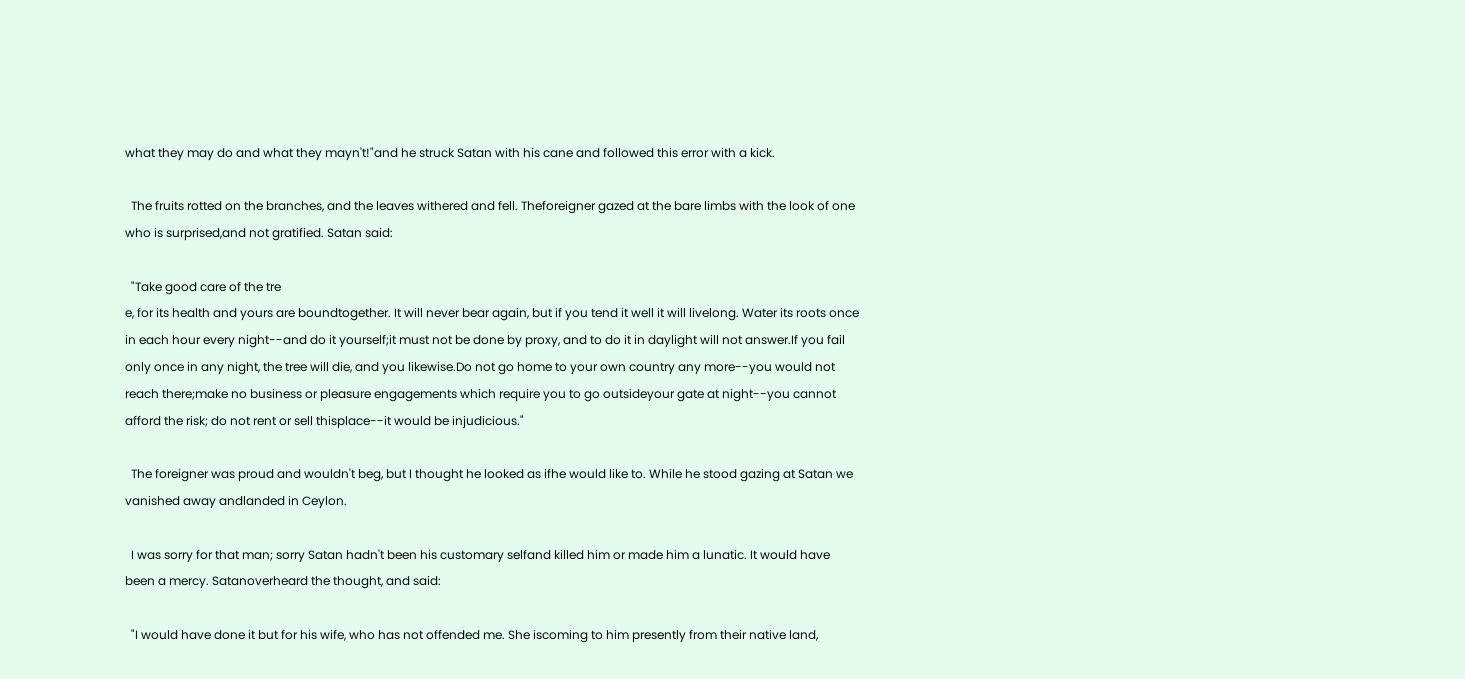what they may do and what they mayn't!"and he struck Satan with his cane and followed this error with a kick.

  The fruits rotted on the branches, and the leaves withered and fell. Theforeigner gazed at the bare limbs with the look of one who is surprised,and not gratified. Satan said:

  "Take good care of the tre
e, for its health and yours are boundtogether. It will never bear again, but if you tend it well it will livelong. Water its roots once in each hour every night--and do it yourself;it must not be done by proxy, and to do it in daylight will not answer.If you fail only once in any night, the tree will die, and you likewise.Do not go home to your own country any more--you would not reach there;make no business or pleasure engagements which require you to go outsideyour gate at night--you cannot afford the risk; do not rent or sell thisplace--it would be injudicious."

  The foreigner was proud and wouldn't beg, but I thought he looked as ifhe would like to. While he stood gazing at Satan we vanished away andlanded in Ceylon.

  I was sorry for that man; sorry Satan hadn't been his customary selfand killed him or made him a lunatic. It would have been a mercy. Satanoverheard the thought, and said:

  "I would have done it but for his wife, who has not offended me. She iscoming to him presently from their native land,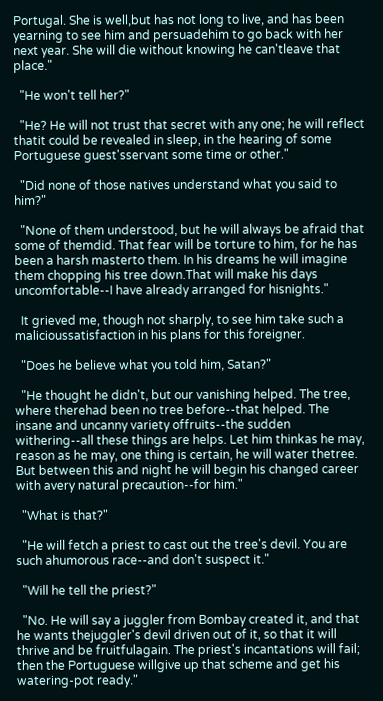Portugal. She is well,but has not long to live, and has been yearning to see him and persuadehim to go back with her next year. She will die without knowing he can'tleave that place."

  "He won't tell her?"

  "He? He will not trust that secret with any one; he will reflect thatit could be revealed in sleep, in the hearing of some Portuguese guest'sservant some time or other."

  "Did none of those natives understand what you said to him?"

  "None of them understood, but he will always be afraid that some of themdid. That fear will be torture to him, for he has been a harsh masterto them. In his dreams he will imagine them chopping his tree down.That will make his days uncomfortable--I have already arranged for hisnights."

  It grieved me, though not sharply, to see him take such a malicioussatisfaction in his plans for this foreigner.

  "Does he believe what you told him, Satan?"

  "He thought he didn't, but our vanishing helped. The tree, where therehad been no tree before--that helped. The insane and uncanny variety offruits--the sudden withering--all these things are helps. Let him thinkas he may, reason as he may, one thing is certain, he will water thetree. But between this and night he will begin his changed career with avery natural precaution--for him."

  "What is that?"

  "He will fetch a priest to cast out the tree's devil. You are such ahumorous race--and don't suspect it."

  "Will he tell the priest?"

  "No. He will say a juggler from Bombay created it, and that he wants thejuggler's devil driven out of it, so that it will thrive and be fruitfulagain. The priest's incantations will fail; then the Portuguese willgive up that scheme and get his watering-pot ready."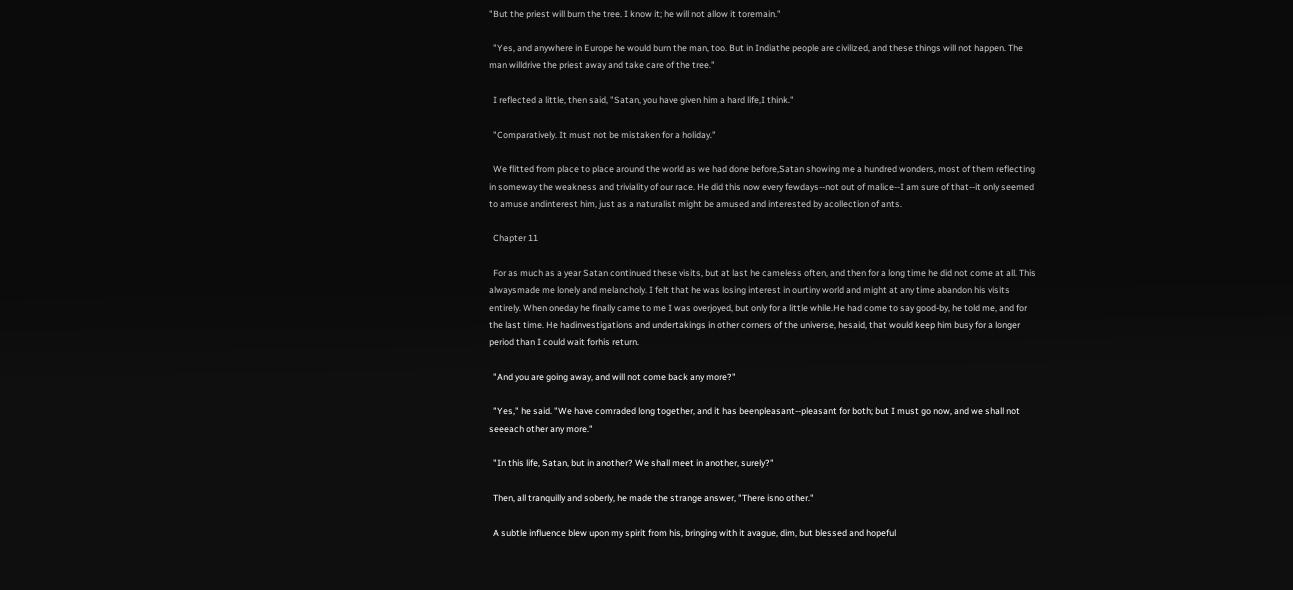"But the priest will burn the tree. I know it; he will not allow it toremain."

  "Yes, and anywhere in Europe he would burn the man, too. But in Indiathe people are civilized, and these things will not happen. The man willdrive the priest away and take care of the tree."

  I reflected a little, then said, "Satan, you have given him a hard life,I think."

  "Comparatively. It must not be mistaken for a holiday."

  We flitted from place to place around the world as we had done before,Satan showing me a hundred wonders, most of them reflecting in someway the weakness and triviality of our race. He did this now every fewdays--not out of malice--I am sure of that--it only seemed to amuse andinterest him, just as a naturalist might be amused and interested by acollection of ants.

  Chapter 11

  For as much as a year Satan continued these visits, but at last he cameless often, and then for a long time he did not come at all. This alwaysmade me lonely and melancholy. I felt that he was losing interest in ourtiny world and might at any time abandon his visits entirely. When oneday he finally came to me I was overjoyed, but only for a little while.He had come to say good-by, he told me, and for the last time. He hadinvestigations and undertakings in other corners of the universe, hesaid, that would keep him busy for a longer period than I could wait forhis return.

  "And you are going away, and will not come back any more?"

  "Yes," he said. "We have comraded long together, and it has beenpleasant--pleasant for both; but I must go now, and we shall not seeeach other any more."

  "In this life, Satan, but in another? We shall meet in another, surely?"

  Then, all tranquilly and soberly, he made the strange answer, "There isno other."

  A subtle influence blew upon my spirit from his, bringing with it avague, dim, but blessed and hopeful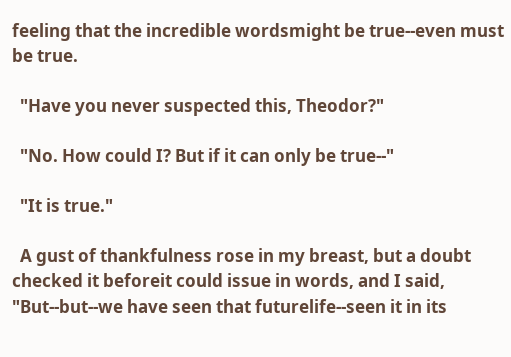feeling that the incredible wordsmight be true--even must be true.

  "Have you never suspected this, Theodor?"

  "No. How could I? But if it can only be true--"

  "It is true."

  A gust of thankfulness rose in my breast, but a doubt checked it beforeit could issue in words, and I said, "But--but--we have seen that futurelife--seen it in its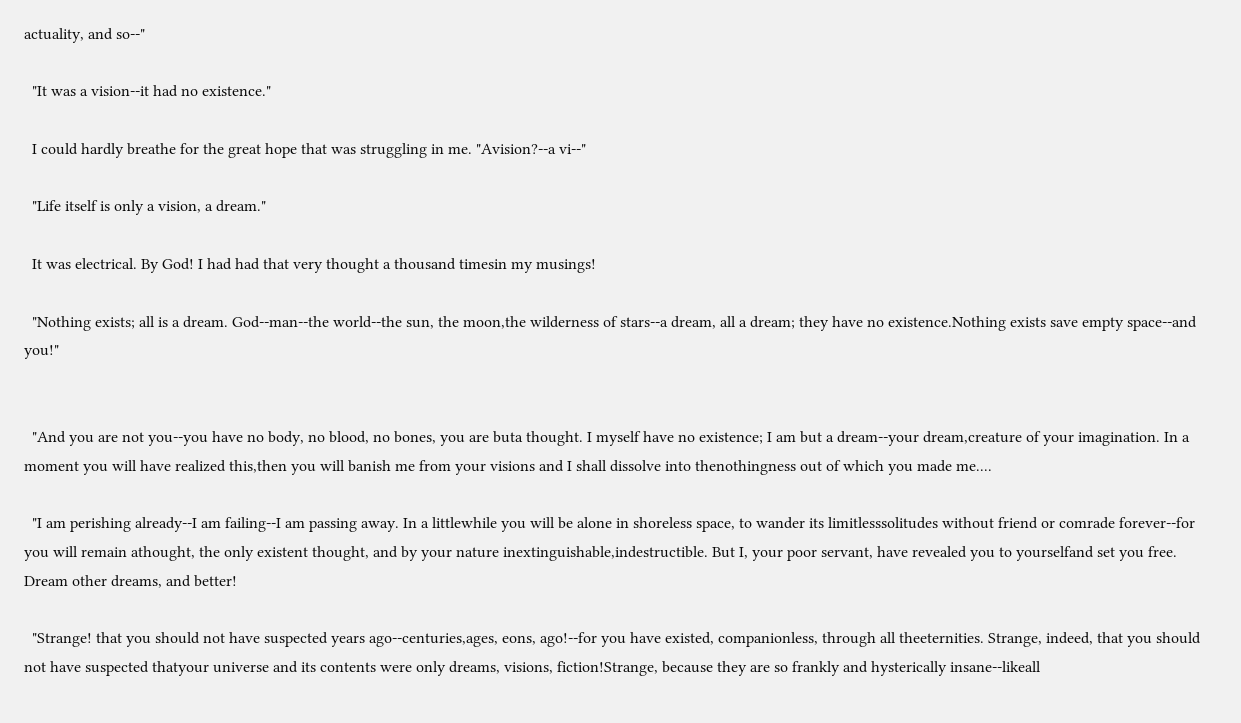actuality, and so--"

  "It was a vision--it had no existence."

  I could hardly breathe for the great hope that was struggling in me. "Avision?--a vi--"

  "Life itself is only a vision, a dream."

  It was electrical. By God! I had had that very thought a thousand timesin my musings!

  "Nothing exists; all is a dream. God--man--the world--the sun, the moon,the wilderness of stars--a dream, all a dream; they have no existence.Nothing exists save empty space--and you!"


  "And you are not you--you have no body, no blood, no bones, you are buta thought. I myself have no existence; I am but a dream--your dream,creature of your imagination. In a moment you will have realized this,then you will banish me from your visions and I shall dissolve into thenothingness out of which you made me....

  "I am perishing already--I am failing--I am passing away. In a littlewhile you will be alone in shoreless space, to wander its limitlesssolitudes without friend or comrade forever--for you will remain athought, the only existent thought, and by your nature inextinguishable,indestructible. But I, your poor servant, have revealed you to yourselfand set you free. Dream other dreams, and better!

  "Strange! that you should not have suspected years ago--centuries,ages, eons, ago!--for you have existed, companionless, through all theeternities. Strange, indeed, that you should not have suspected thatyour universe and its contents were only dreams, visions, fiction!Strange, because they are so frankly and hysterically insane--likeall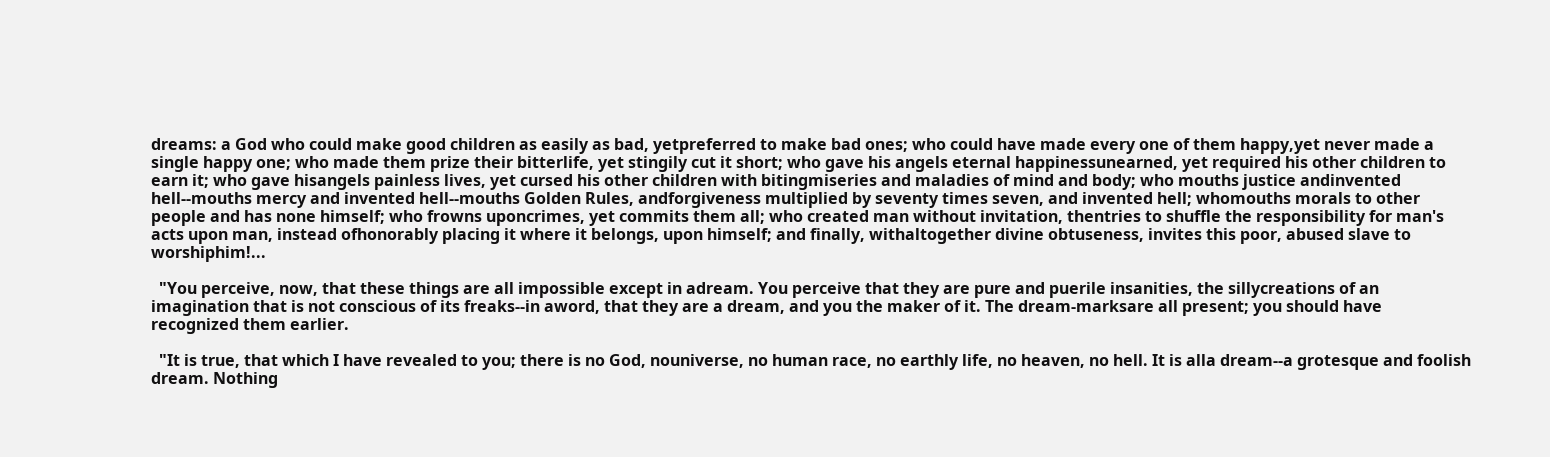dreams: a God who could make good children as easily as bad, yetpreferred to make bad ones; who could have made every one of them happy,yet never made a single happy one; who made them prize their bitterlife, yet stingily cut it short; who gave his angels eternal happinessunearned, yet required his other children to earn it; who gave hisangels painless lives, yet cursed his other children with bitingmiseries and maladies of mind and body; who mouths justice andinvented hell--mouths mercy and invented hell--mouths Golden Rules, andforgiveness multiplied by seventy times seven, and invented hell; whomouths morals to other people and has none himself; who frowns uponcrimes, yet commits them all; who created man without invitation, thentries to shuffle the responsibility for man's acts upon man, instead ofhonorably placing it where it belongs, upon himself; and finally, withaltogether divine obtuseness, invites this poor, abused slave to worshiphim!...

  "You perceive, now, that these things are all impossible except in adream. You perceive that they are pure and puerile insanities, the sillycreations of an imagination that is not conscious of its freaks--in aword, that they are a dream, and you the maker of it. The dream-marksare all present; you should have recognized them earlier.

  "It is true, that which I have revealed to you; there is no God, nouniverse, no human race, no earthly life, no heaven, no hell. It is alla dream--a grotesque and foolish dream. Nothing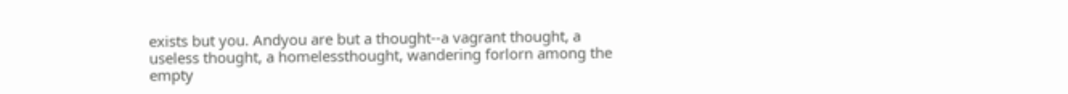exists but you. Andyou are but a thought--a vagrant thought, a useless thought, a homelessthought, wandering forlorn among the empty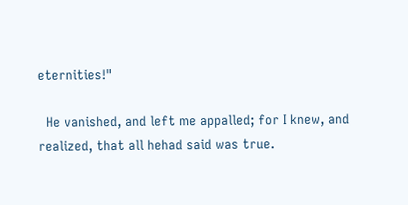eternities!"

  He vanished, and left me appalled; for I knew, and realized, that all hehad said was true.